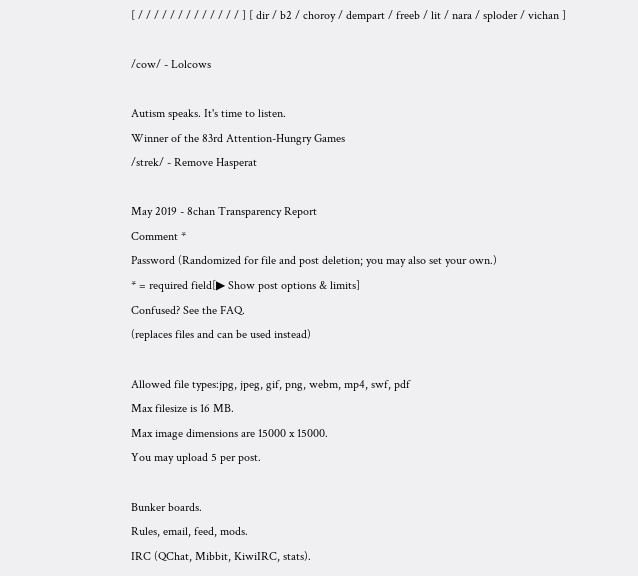[ / / / / / / / / / / / / / ] [ dir / b2 / choroy / dempart / freeb / lit / nara / sploder / vichan ]

/cow/ - Lolcows

Autism speaks. It's time to listen.
Winner of the 83rd Attention-Hungry Games
/strek/ - Remove Hasperat

May 2019 - 8chan Transparency Report
Comment *
Password (Randomized for file and post deletion; you may also set your own.)
* = required field[▶ Show post options & limits]
Confused? See the FAQ.
(replaces files and can be used instead)

Allowed file types:jpg, jpeg, gif, png, webm, mp4, swf, pdf
Max filesize is 16 MB.
Max image dimensions are 15000 x 15000.
You may upload 5 per post.

Bunker boards.
Rules, email, feed, mods.
IRC (QChat, Mibbit, KiwiIRC, stats).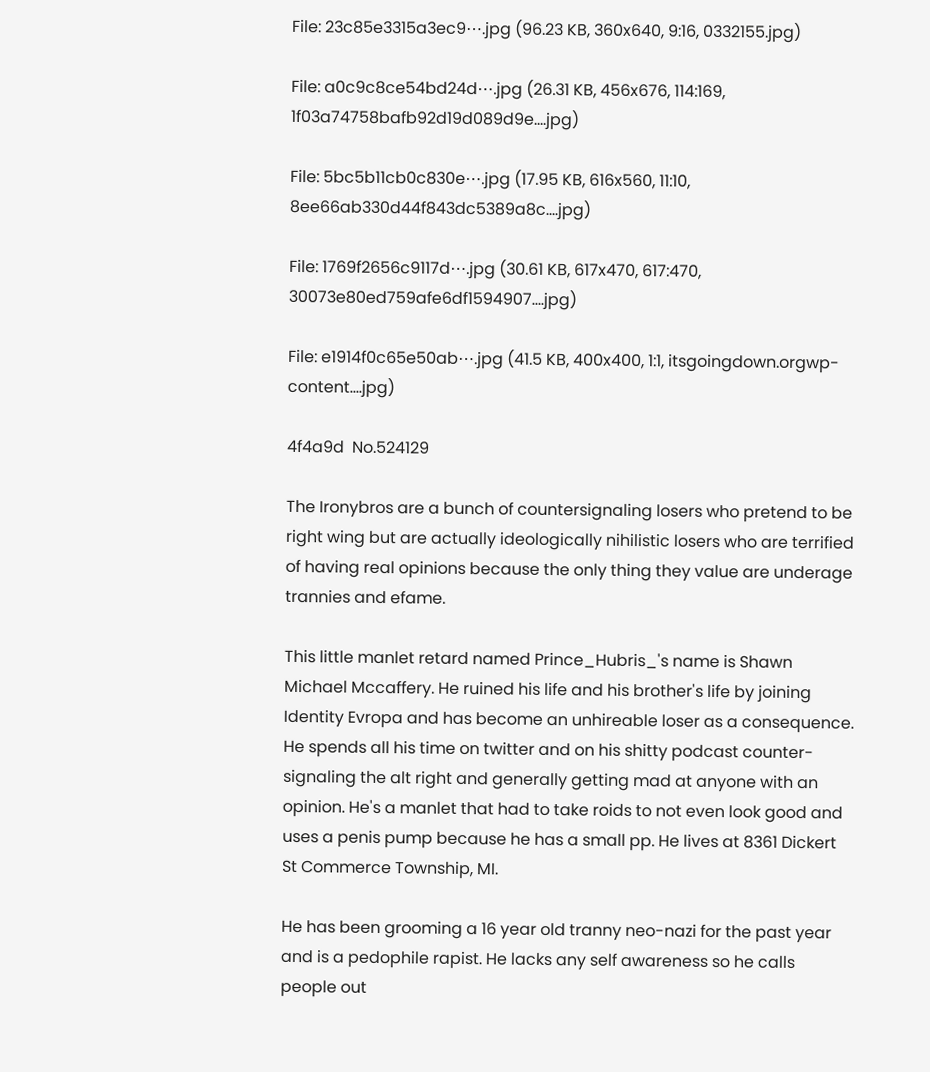File: 23c85e3315a3ec9⋯.jpg (96.23 KB, 360x640, 9:16, 0332155.jpg)

File: a0c9c8ce54bd24d⋯.jpg (26.31 KB, 456x676, 114:169, 1f03a74758bafb92d19d089d9e….jpg)

File: 5bc5b11cb0c830e⋯.jpg (17.95 KB, 616x560, 11:10, 8ee66ab330d44f843dc5389a8c….jpg)

File: 1769f2656c9117d⋯.jpg (30.61 KB, 617x470, 617:470, 30073e80ed759afe6df1594907….jpg)

File: e1914f0c65e50ab⋯.jpg (41.5 KB, 400x400, 1:1, itsgoingdown.orgwp-content….jpg)

4f4a9d  No.524129

The Ironybros are a bunch of countersignaling losers who pretend to be right wing but are actually ideologically nihilistic losers who are terrified of having real opinions because the only thing they value are underage trannies and efame.

This little manlet retard named Prince_Hubris_'s name is Shawn Michael Mccaffery. He ruined his life and his brother's life by joining Identity Evropa and has become an unhireable loser as a consequence. He spends all his time on twitter and on his shitty podcast counter-signaling the alt right and generally getting mad at anyone with an opinion. He's a manlet that had to take roids to not even look good and uses a penis pump because he has a small pp. He lives at 8361 Dickert St Commerce Township, MI.

He has been grooming a 16 year old tranny neo-nazi for the past year and is a pedophile rapist. He lacks any self awareness so he calls people out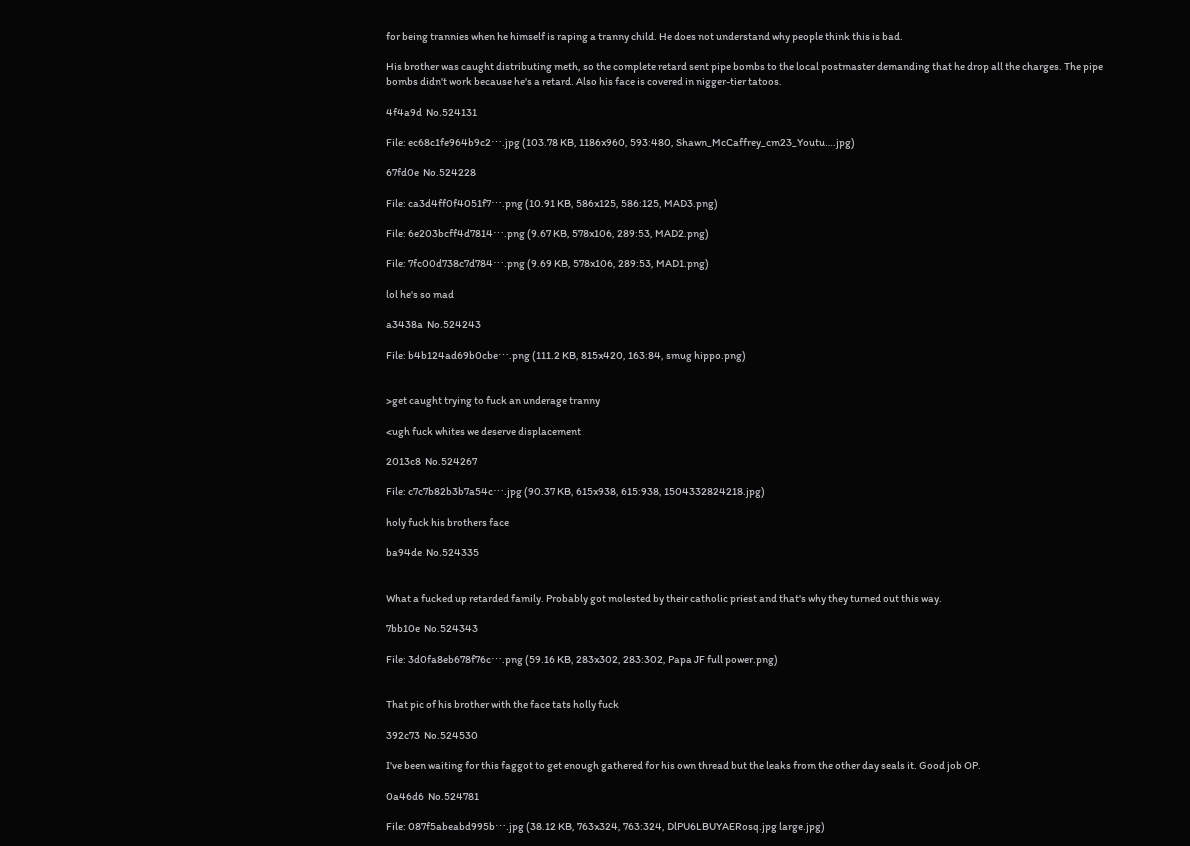for being trannies when he himself is raping a tranny child. He does not understand why people think this is bad.

His brother was caught distributing meth, so the complete retard sent pipe bombs to the local postmaster demanding that he drop all the charges. The pipe bombs didn't work because he's a retard. Also his face is covered in nigger-tier tatoos.

4f4a9d  No.524131

File: ec68c1fe964b9c2⋯.jpg (103.78 KB, 1186x960, 593:480, Shawn_McCaffrey_cm23_Youtu….jpg)

67fd0e  No.524228

File: ca3d4ff0f4051f7⋯.png (10.91 KB, 586x125, 586:125, MAD3.png)

File: 6e203bcff4d7814⋯.png (9.67 KB, 578x106, 289:53, MAD2.png)

File: 7fc00d738c7d784⋯.png (9.69 KB, 578x106, 289:53, MAD1.png)

lol he's so mad

a3438a  No.524243

File: b4b124ad69b0cbe⋯.png (111.2 KB, 815x420, 163:84, smug hippo.png)


>get caught trying to fuck an underage tranny

<ugh fuck whites we deserve displacement

2013c8  No.524267

File: c7c7b82b3b7a54c⋯.jpg (90.37 KB, 615x938, 615:938, 1504332824218.jpg)

holy fuck his brothers face

ba94de  No.524335


What a fucked up retarded family. Probably got molested by their catholic priest and that's why they turned out this way.

7bb10e  No.524343

File: 3d0fa8eb678f76c⋯.png (59.16 KB, 283x302, 283:302, Papa JF full power.png)


That pic of his brother with the face tats holly fuck

392c73  No.524530

I've been waiting for this faggot to get enough gathered for his own thread but the leaks from the other day seals it. Good job OP.

0a46d6  No.524781

File: 087f5abeabd995b⋯.jpg (38.12 KB, 763x324, 763:324, DlPU6LBUYAERosq.jpg large.jpg)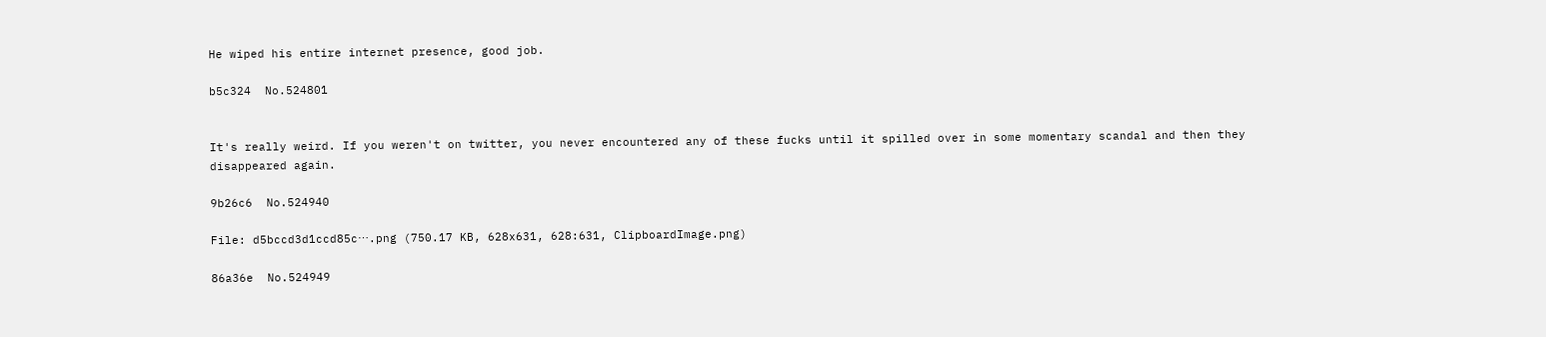He wiped his entire internet presence, good job.

b5c324  No.524801


It's really weird. If you weren't on twitter, you never encountered any of these fucks until it spilled over in some momentary scandal and then they disappeared again.

9b26c6  No.524940

File: d5bccd3d1ccd85c⋯.png (750.17 KB, 628x631, 628:631, ClipboardImage.png)

86a36e  No.524949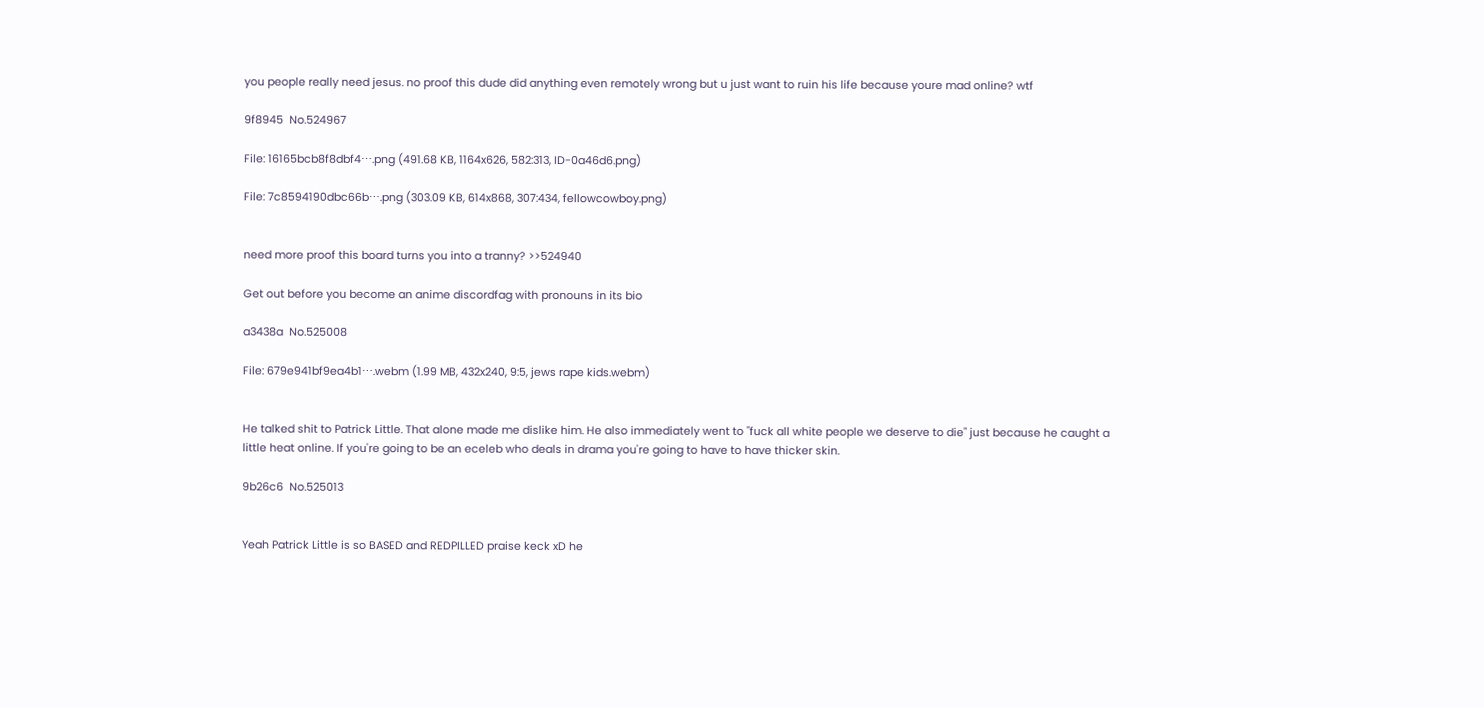you people really need jesus. no proof this dude did anything even remotely wrong but u just want to ruin his life because youre mad online? wtf

9f8945  No.524967

File: 16165bcb8f8dbf4⋯.png (491.68 KB, 1164x626, 582:313, ID-0a46d6.png)

File: 7c8594190dbc66b⋯.png (303.09 KB, 614x868, 307:434, fellowcowboy.png)


need more proof this board turns you into a tranny? >>524940

Get out before you become an anime discordfag with pronouns in its bio

a3438a  No.525008

File: 679e941bf9ea4b1⋯.webm (1.99 MB, 432x240, 9:5, jews rape kids.webm)


He talked shit to Patrick Little. That alone made me dislike him. He also immediately went to "fuck all white people we deserve to die" just because he caught a little heat online. If you're going to be an eceleb who deals in drama you're going to have to have thicker skin.

9b26c6  No.525013


Yeah Patrick Little is so BASED and REDPILLED praise keck xD he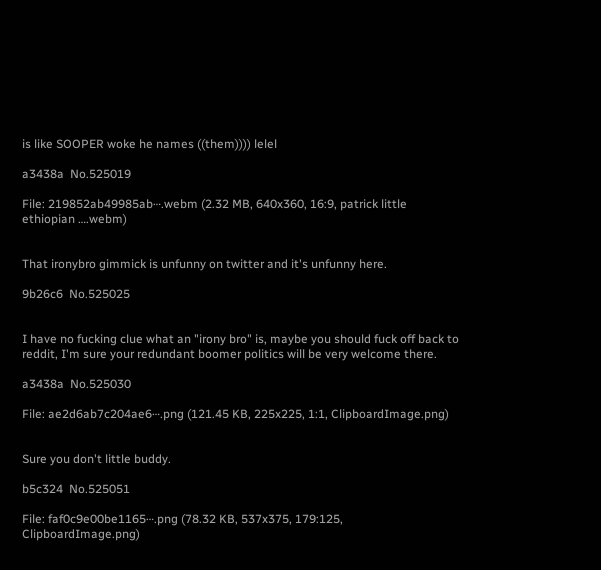is like SOOPER woke he names ((them)))) lelel

a3438a  No.525019

File: 219852ab49985ab⋯.webm (2.32 MB, 640x360, 16:9, patrick little ethiopian ….webm)


That ironybro gimmick is unfunny on twitter and it's unfunny here.

9b26c6  No.525025


I have no fucking clue what an "irony bro" is, maybe you should fuck off back to reddit, I'm sure your redundant boomer politics will be very welcome there.

a3438a  No.525030

File: ae2d6ab7c204ae6⋯.png (121.45 KB, 225x225, 1:1, ClipboardImage.png)


Sure you don't little buddy.

b5c324  No.525051

File: faf0c9e00be1165⋯.png (78.32 KB, 537x375, 179:125, ClipboardImage.png)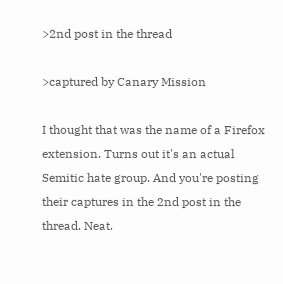>2nd post in the thread

>captured by Canary Mission

I thought that was the name of a Firefox extension. Turns out it's an actual Semitic hate group. And you're posting their captures in the 2nd post in the thread. Neat.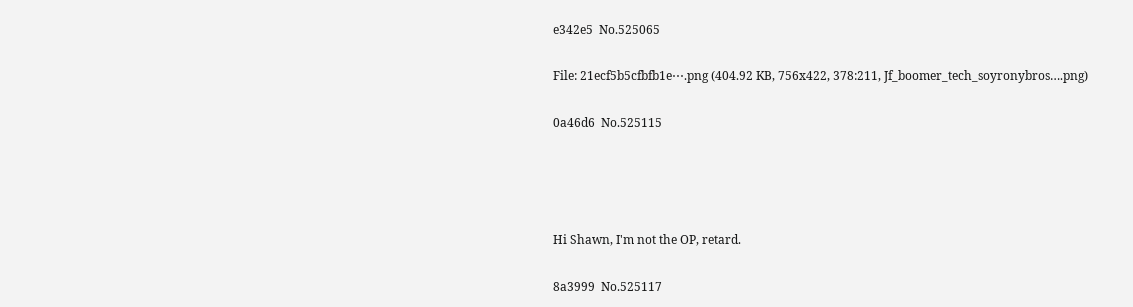e342e5  No.525065

File: 21ecf5b5cfbfb1e⋯.png (404.92 KB, 756x422, 378:211, Jf_boomer_tech_soyronybros….png)

0a46d6  No.525115




Hi Shawn, I'm not the OP, retard.

8a3999  No.525117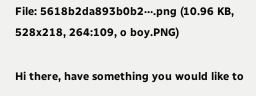File: 5618b2da893b0b2⋯.png (10.96 KB, 528x218, 264:109, o boy.PNG)

Hi there, have something you would like to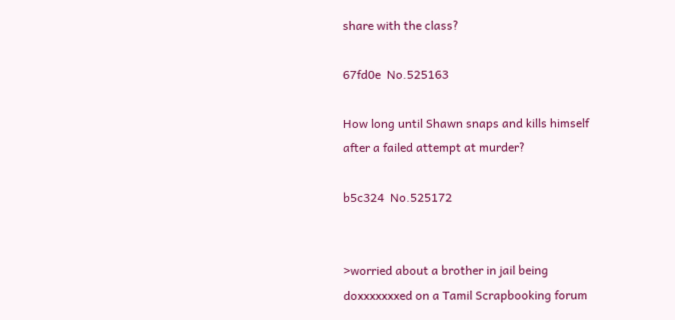share with the class?

67fd0e  No.525163

How long until Shawn snaps and kills himself after a failed attempt at murder?

b5c324  No.525172


>worried about a brother in jail being doxxxxxxxed on a Tamil Scrapbooking forum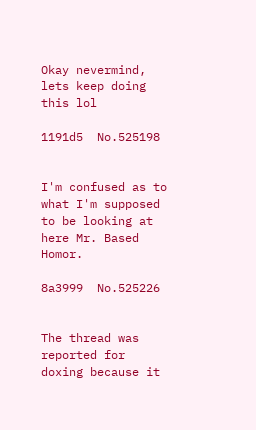Okay nevermind, lets keep doing this lol

1191d5  No.525198


I'm confused as to what I'm supposed to be looking at here Mr. Based Homor.

8a3999  No.525226


The thread was reported for doxing because it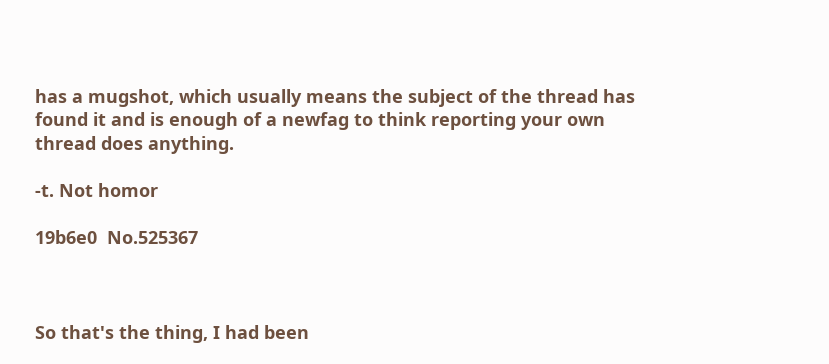has a mugshot, which usually means the subject of the thread has found it and is enough of a newfag to think reporting your own thread does anything.

-t. Not homor

19b6e0  No.525367



So that's the thing, I had been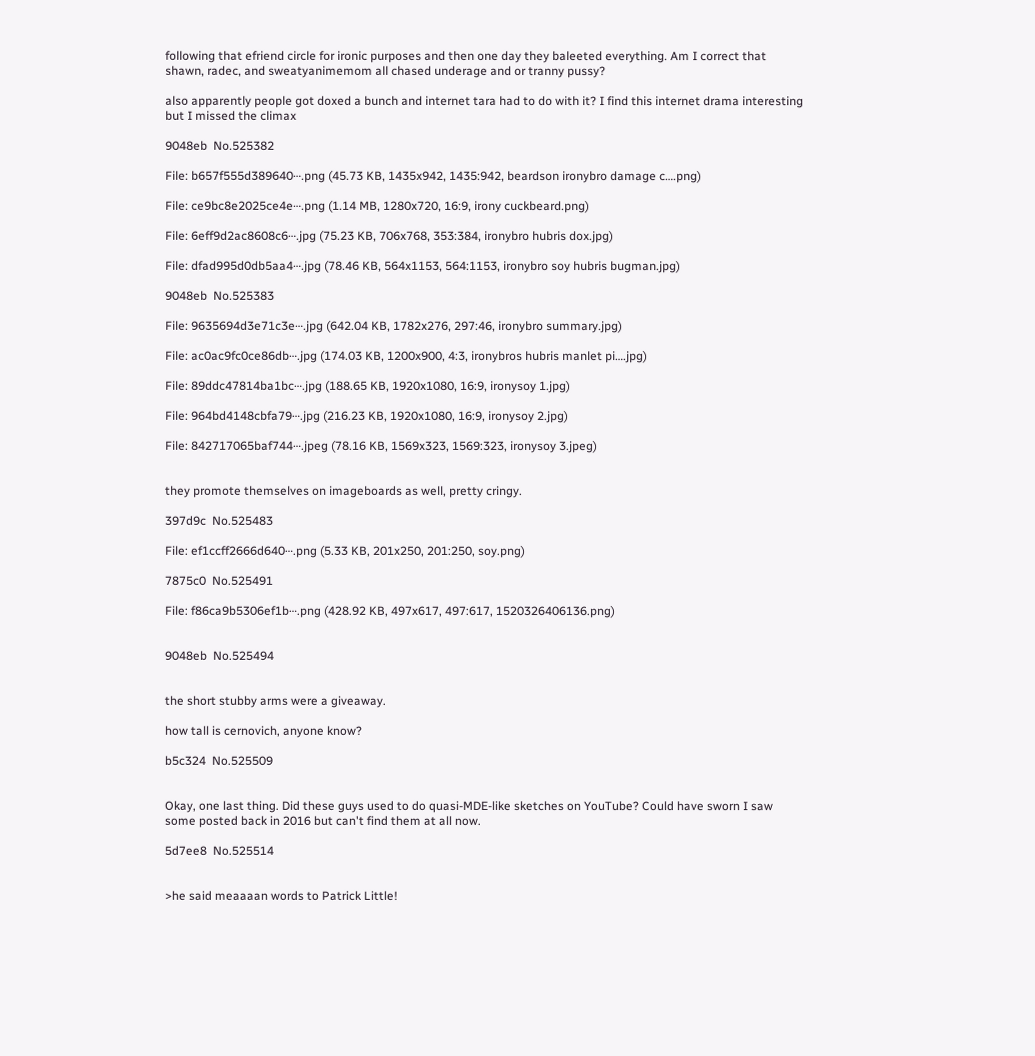following that efriend circle for ironic purposes and then one day they baleeted everything. Am I correct that shawn, radec, and sweatyanimemom all chased underage and or tranny pussy?

also apparently people got doxed a bunch and internet tara had to do with it? I find this internet drama interesting but I missed the climax

9048eb  No.525382

File: b657f555d389640⋯.png (45.73 KB, 1435x942, 1435:942, beardson ironybro damage c….png)

File: ce9bc8e2025ce4e⋯.png (1.14 MB, 1280x720, 16:9, irony cuckbeard.png)

File: 6eff9d2ac8608c6⋯.jpg (75.23 KB, 706x768, 353:384, ironybro hubris dox.jpg)

File: dfad995d0db5aa4⋯.jpg (78.46 KB, 564x1153, 564:1153, ironybro soy hubris bugman.jpg)

9048eb  No.525383

File: 9635694d3e71c3e⋯.jpg (642.04 KB, 1782x276, 297:46, ironybro summary.jpg)

File: ac0ac9fc0ce86db⋯.jpg (174.03 KB, 1200x900, 4:3, ironybros hubris manlet pi….jpg)

File: 89ddc47814ba1bc⋯.jpg (188.65 KB, 1920x1080, 16:9, ironysoy 1.jpg)

File: 964bd4148cbfa79⋯.jpg (216.23 KB, 1920x1080, 16:9, ironysoy 2.jpg)

File: 842717065baf744⋯.jpeg (78.16 KB, 1569x323, 1569:323, ironysoy 3.jpeg)


they promote themselves on imageboards as well, pretty cringy.

397d9c  No.525483

File: ef1ccff2666d640⋯.png (5.33 KB, 201x250, 201:250, soy.png)

7875c0  No.525491

File: f86ca9b5306ef1b⋯.png (428.92 KB, 497x617, 497:617, 1520326406136.png)


9048eb  No.525494


the short stubby arms were a giveaway.

how tall is cernovich, anyone know?

b5c324  No.525509


Okay, one last thing. Did these guys used to do quasi-MDE-like sketches on YouTube? Could have sworn I saw some posted back in 2016 but can't find them at all now.

5d7ee8  No.525514


>he said meaaaan words to Patrick Little!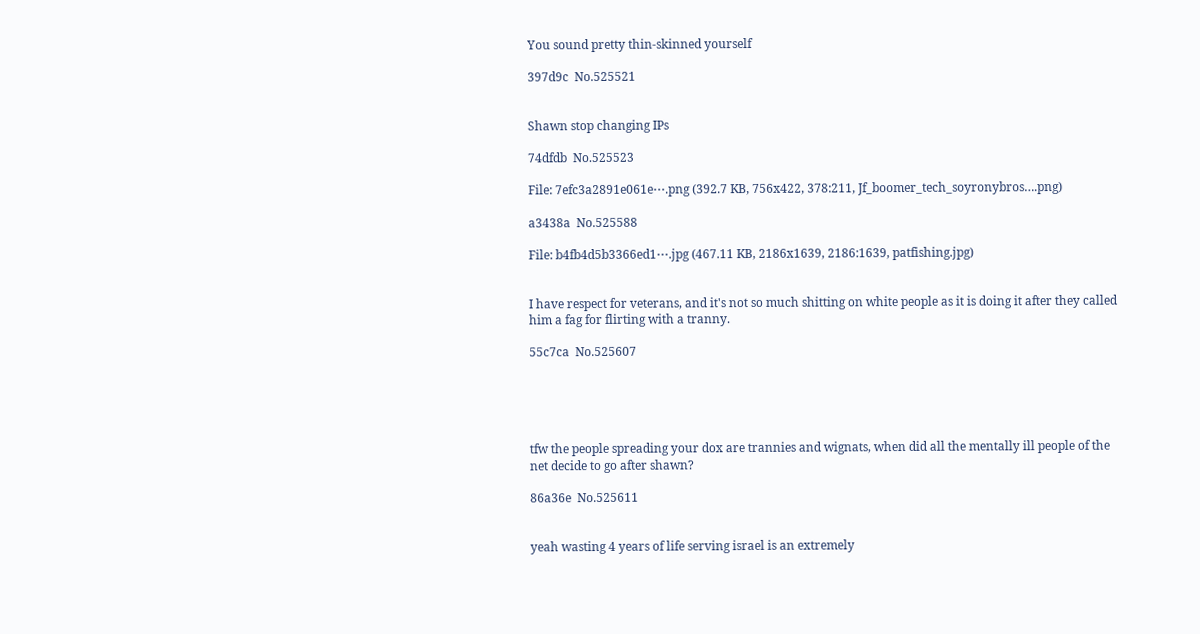You sound pretty thin-skinned yourself

397d9c  No.525521


Shawn stop changing IPs

74dfdb  No.525523

File: 7efc3a2891e061e⋯.png (392.7 KB, 756x422, 378:211, Jf_boomer_tech_soyronybros….png)

a3438a  No.525588

File: b4fb4d5b3366ed1⋯.jpg (467.11 KB, 2186x1639, 2186:1639, patfishing.jpg)


I have respect for veterans, and it's not so much shitting on white people as it is doing it after they called him a fag for flirting with a tranny.

55c7ca  No.525607





tfw the people spreading your dox are trannies and wignats, when did all the mentally ill people of the net decide to go after shawn?

86a36e  No.525611


yeah wasting 4 years of life serving israel is an extremely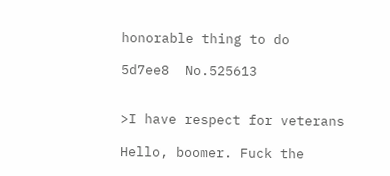honorable thing to do

5d7ee8  No.525613


>I have respect for veterans

Hello, boomer. Fuck the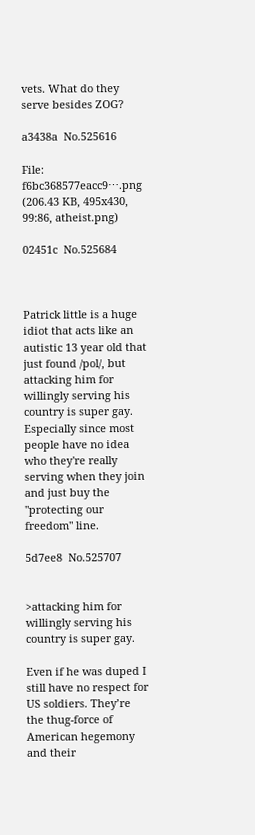vets. What do they serve besides ZOG?

a3438a  No.525616

File: f6bc368577eacc9⋯.png (206.43 KB, 495x430, 99:86, atheist.png)

02451c  No.525684



Patrick little is a huge idiot that acts like an autistic 13 year old that just found /pol/, but attacking him for willingly serving his country is super gay. Especially since most people have no idea who they're really serving when they join and just buy the "protecting our freedom" line.

5d7ee8  No.525707


>attacking him for willingly serving his country is super gay.

Even if he was duped I still have no respect for US soldiers. They’re the thug-force of American hegemony and their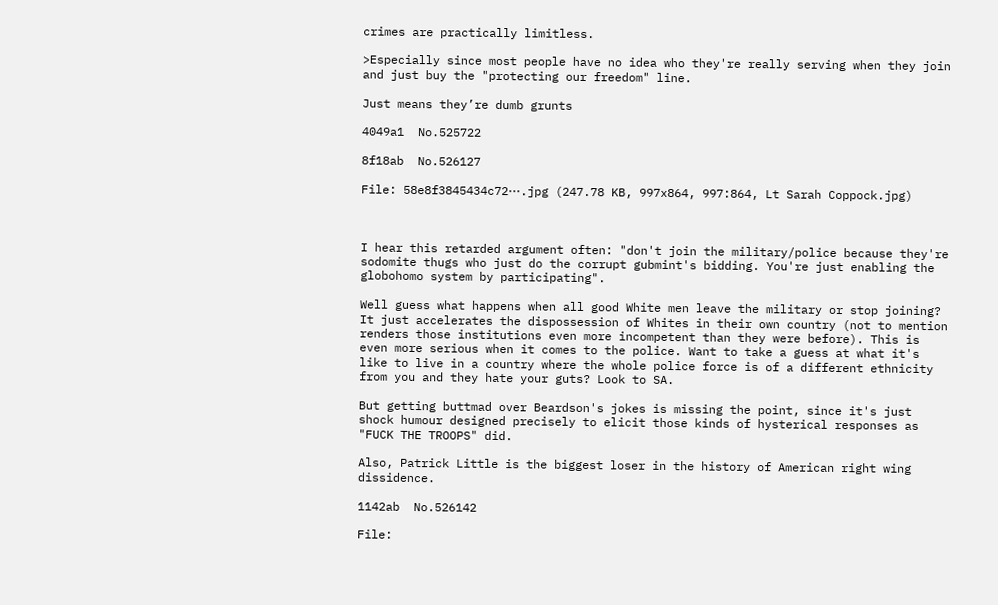crimes are practically limitless.

>Especially since most people have no idea who they're really serving when they join and just buy the "protecting our freedom" line.

Just means they’re dumb grunts

4049a1  No.525722

8f18ab  No.526127

File: 58e8f3845434c72⋯.jpg (247.78 KB, 997x864, 997:864, Lt Sarah Coppock.jpg)



I hear this retarded argument often: "don't join the military/police because they're sodomite thugs who just do the corrupt gubmint's bidding. You're just enabling the globohomo system by participating".

Well guess what happens when all good White men leave the military or stop joining? It just accelerates the dispossession of Whites in their own country (not to mention renders those institutions even more incompetent than they were before). This is even more serious when it comes to the police. Want to take a guess at what it's like to live in a country where the whole police force is of a different ethnicity from you and they hate your guts? Look to SA.

But getting buttmad over Beardson's jokes is missing the point, since it's just shock humour designed precisely to elicit those kinds of hysterical responses as "FUCK THE TROOPS" did.

Also, Patrick Little is the biggest loser in the history of American right wing dissidence.

1142ab  No.526142

File: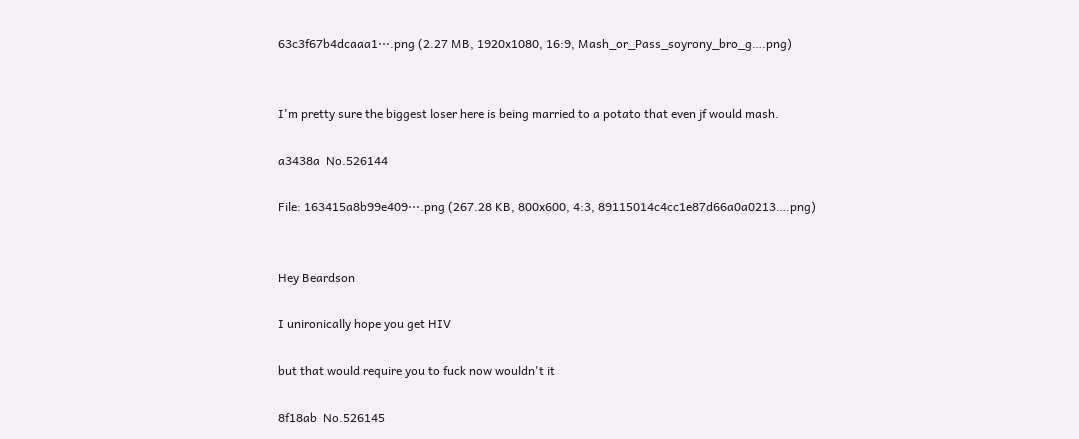63c3f67b4dcaaa1⋯.png (2.27 MB, 1920x1080, 16:9, Mash_or_Pass_soyrony_bro_g….png)


I'm pretty sure the biggest loser here is being married to a potato that even jf would mash.

a3438a  No.526144

File: 163415a8b99e409⋯.png (267.28 KB, 800x600, 4:3, 89115014c4cc1e87d66a0a0213….png)


Hey Beardson

I unironically hope you get HIV

but that would require you to fuck now wouldn't it

8f18ab  No.526145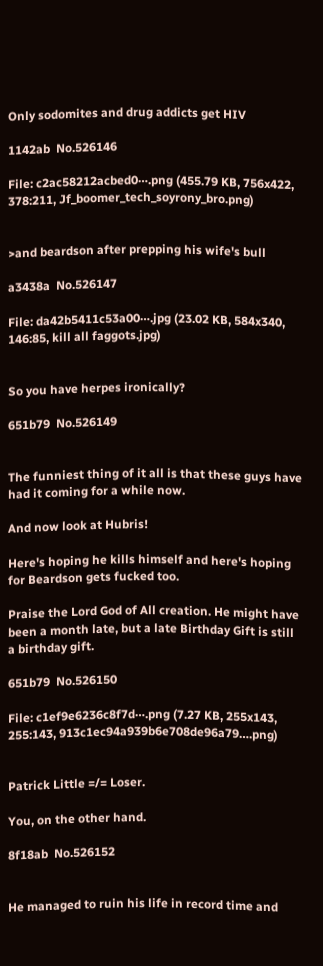Only sodomites and drug addicts get HIV

1142ab  No.526146

File: c2ac58212acbed0⋯.png (455.79 KB, 756x422, 378:211, Jf_boomer_tech_soyrony_bro.png)


>and beardson after prepping his wife's bull

a3438a  No.526147

File: da42b5411c53a00⋯.jpg (23.02 KB, 584x340, 146:85, kill all faggots.jpg)


So you have herpes ironically?

651b79  No.526149


The funniest thing of it all is that these guys have had it coming for a while now.

And now look at Hubris!

Here's hoping he kills himself and here's hoping for Beardson gets fucked too.

Praise the Lord God of All creation. He might have been a month late, but a late Birthday Gift is still a birthday gift.

651b79  No.526150

File: c1ef9e6236c8f7d⋯.png (7.27 KB, 255x143, 255:143, 913c1ec94a939b6e708de96a79….png)


Patrick Little =/= Loser.

You, on the other hand.

8f18ab  No.526152


He managed to ruin his life in record time and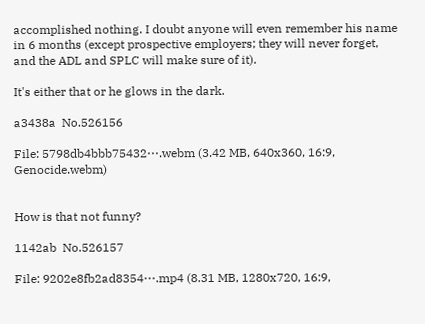accomplished nothing. I doubt anyone will even remember his name in 6 months (except prospective employers; they will never forget, and the ADL and SPLC will make sure of it).

It's either that or he glows in the dark.

a3438a  No.526156

File: 5798db4bbb75432⋯.webm (3.42 MB, 640x360, 16:9, Genocide.webm)


How is that not funny?

1142ab  No.526157

File: 9202e8fb2ad8354⋯.mp4 (8.31 MB, 1280x720, 16:9,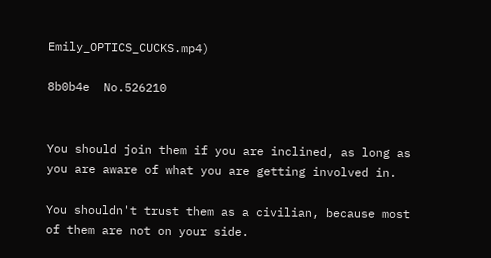Emily_OPTICS_CUCKS.mp4)

8b0b4e  No.526210


You should join them if you are inclined, as long as you are aware of what you are getting involved in.

You shouldn't trust them as a civilian, because most of them are not on your side.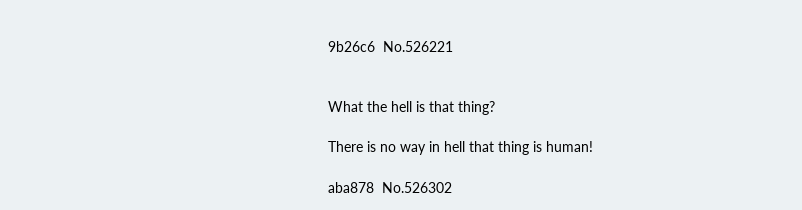9b26c6  No.526221


What the hell is that thing?

There is no way in hell that thing is human!

aba878  No.526302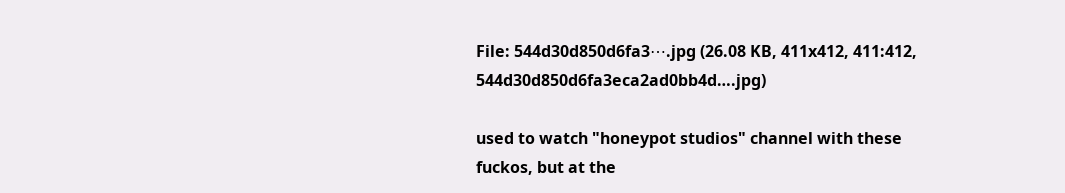File: 544d30d850d6fa3⋯.jpg (26.08 KB, 411x412, 411:412, 544d30d850d6fa3eca2ad0bb4d….jpg)

used to watch "honeypot studios" channel with these fuckos, but at the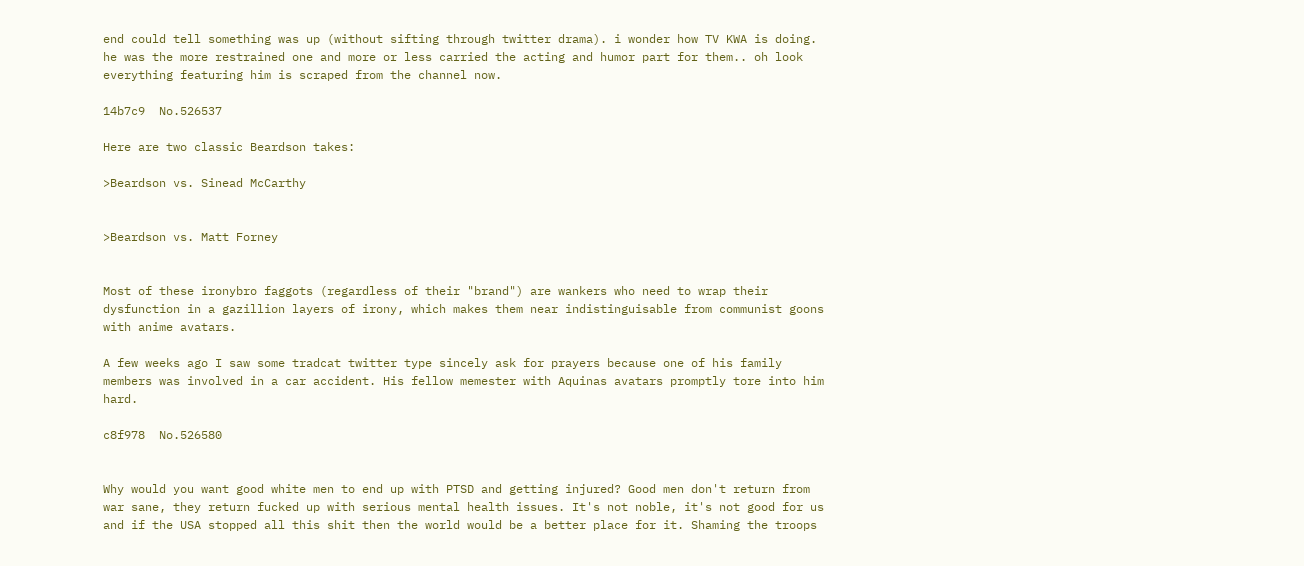end could tell something was up (without sifting through twitter drama). i wonder how TV KWA is doing. he was the more restrained one and more or less carried the acting and humor part for them.. oh look everything featuring him is scraped from the channel now.

14b7c9  No.526537

Here are two classic Beardson takes:

>Beardson vs. Sinead McCarthy


>Beardson vs. Matt Forney


Most of these ironybro faggots (regardless of their "brand") are wankers who need to wrap their dysfunction in a gazillion layers of irony, which makes them near indistinguisable from communist goons with anime avatars.

A few weeks ago I saw some tradcat twitter type sincely ask for prayers because one of his family members was involved in a car accident. His fellow memester with Aquinas avatars promptly tore into him hard.

c8f978  No.526580


Why would you want good white men to end up with PTSD and getting injured? Good men don't return from war sane, they return fucked up with serious mental health issues. It's not noble, it's not good for us and if the USA stopped all this shit then the world would be a better place for it. Shaming the troops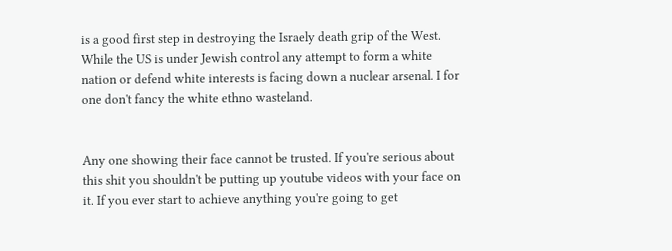is a good first step in destroying the Israely death grip of the West. While the US is under Jewish control any attempt to form a white nation or defend white interests is facing down a nuclear arsenal. I for one don't fancy the white ethno wasteland.


Any one showing their face cannot be trusted. If you're serious about this shit you shouldn't be putting up youtube videos with your face on it. If you ever start to achieve anything you're going to get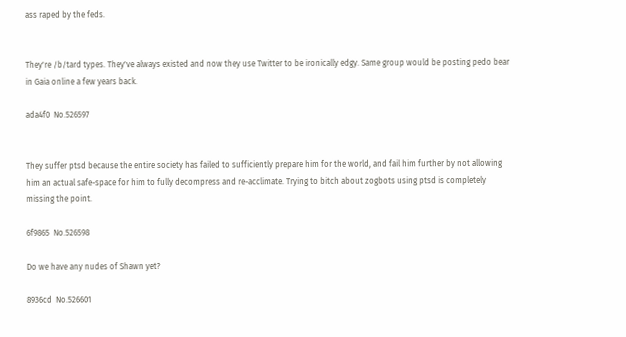ass raped by the feds.


They're /b/tard types. They've always existed and now they use Twitter to be ironically edgy. Same group would be posting pedo bear in Gaia online a few years back.

ada4f0  No.526597


They suffer ptsd because the entire society has failed to sufficiently prepare him for the world, and fail him further by not allowing him an actual safe-space for him to fully decompress and re-acclimate. Trying to bitch about zogbots using ptsd is completely missing the point.

6f9865  No.526598

Do we have any nudes of Shawn yet?

8936cd  No.526601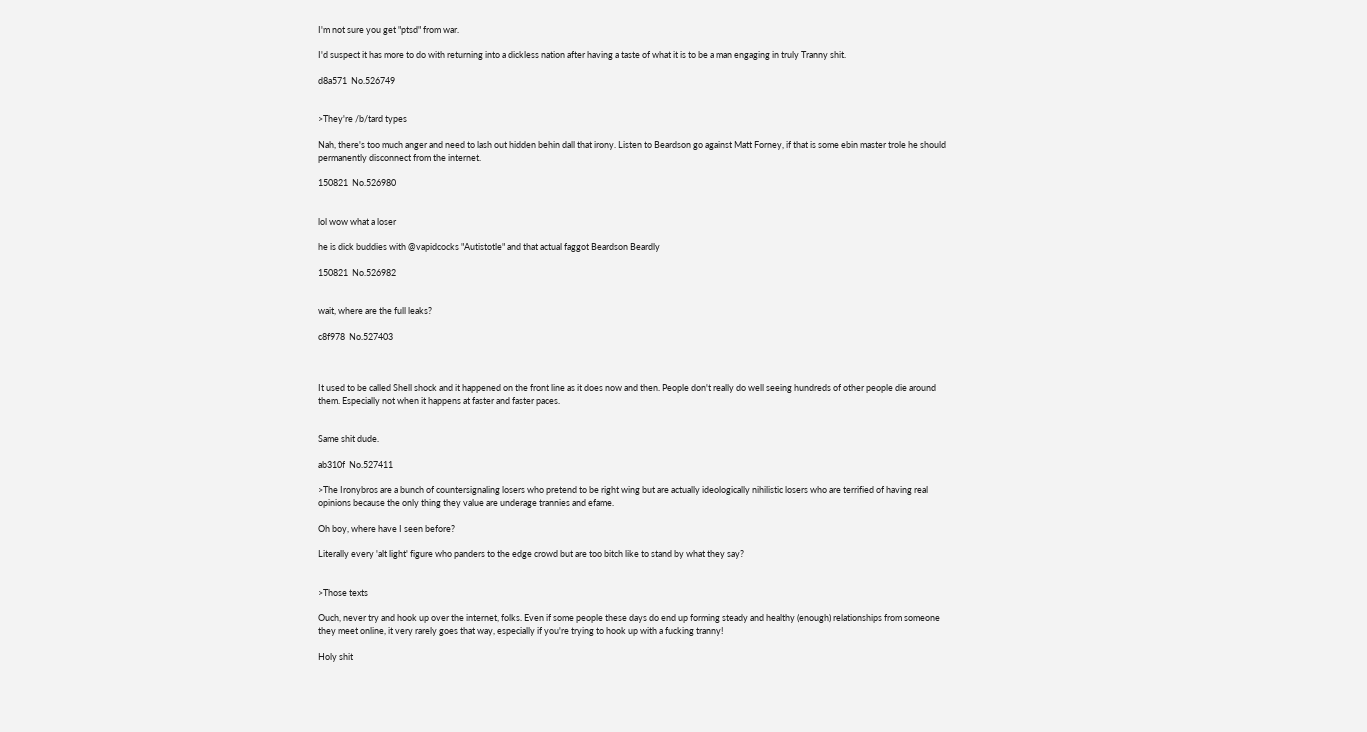I'm not sure you get "ptsd" from war.

I'd suspect it has more to do with returning into a dickless nation after having a taste of what it is to be a man engaging in truly Tranny shit.

d8a571  No.526749


>They're /b/tard types

Nah, there's too much anger and need to lash out hidden behin dall that irony. Listen to Beardson go against Matt Forney, if that is some ebin master trole he should permanently disconnect from the internet.

150821  No.526980


lol wow what a loser

he is dick buddies with @vapidcocks "Autistotle" and that actual faggot Beardson Beardly

150821  No.526982


wait, where are the full leaks?

c8f978  No.527403



It used to be called Shell shock and it happened on the front line as it does now and then. People don't really do well seeing hundreds of other people die around them. Especially not when it happens at faster and faster paces.


Same shit dude.

ab310f  No.527411

>The Ironybros are a bunch of countersignaling losers who pretend to be right wing but are actually ideologically nihilistic losers who are terrified of having real opinions because the only thing they value are underage trannies and efame.

Oh boy, where have I seen before?

Literally every 'alt light' figure who panders to the edge crowd but are too bitch like to stand by what they say?


>Those texts

Ouch, never try and hook up over the internet, folks. Even if some people these days do end up forming steady and healthy (enough) relationships from someone they meet online, it very rarely goes that way, especially if you're trying to hook up with a fucking tranny!

Holy shit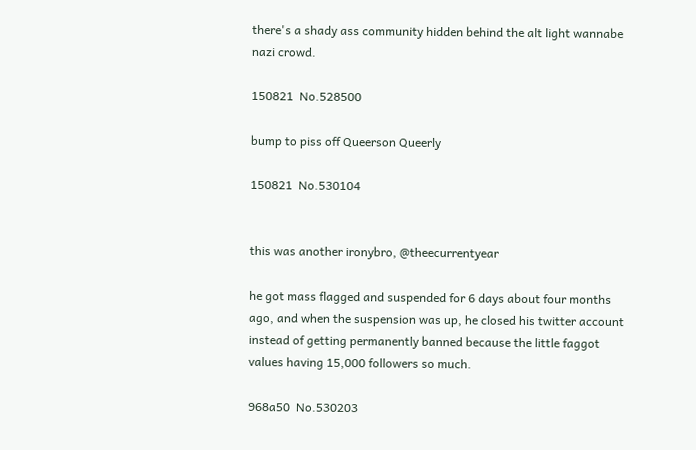there's a shady ass community hidden behind the alt light wannabe nazi crowd.

150821  No.528500

bump to piss off Queerson Queerly

150821  No.530104


this was another ironybro, @theecurrentyear

he got mass flagged and suspended for 6 days about four months ago, and when the suspension was up, he closed his twitter account instead of getting permanently banned because the little faggot values having 15,000 followers so much.

968a50  No.530203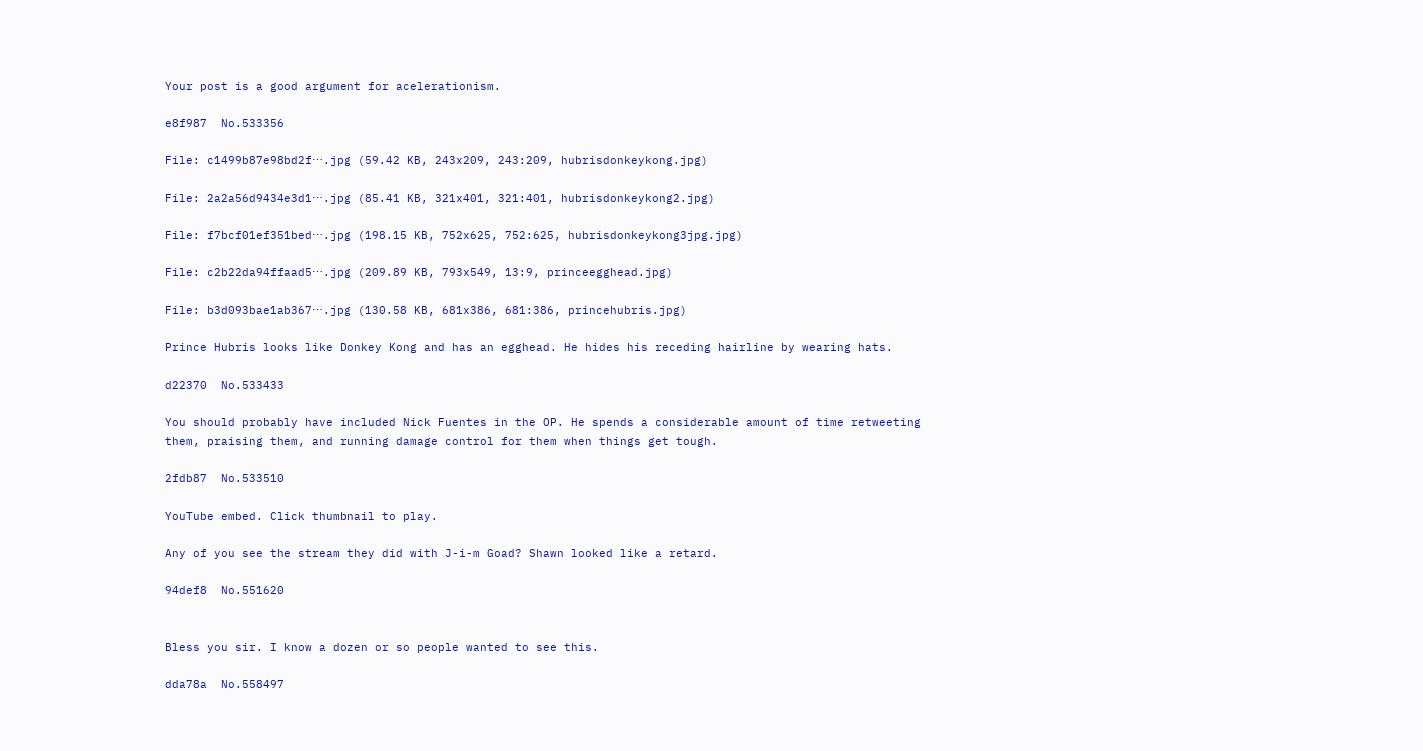Your post is a good argument for acelerationism.

e8f987  No.533356

File: c1499b87e98bd2f⋯.jpg (59.42 KB, 243x209, 243:209, hubrisdonkeykong.jpg)

File: 2a2a56d9434e3d1⋯.jpg (85.41 KB, 321x401, 321:401, hubrisdonkeykong2.jpg)

File: f7bcf01ef351bed⋯.jpg (198.15 KB, 752x625, 752:625, hubrisdonkeykong3jpg.jpg)

File: c2b22da94ffaad5⋯.jpg (209.89 KB, 793x549, 13:9, princeegghead.jpg)

File: b3d093bae1ab367⋯.jpg (130.58 KB, 681x386, 681:386, princehubris.jpg)

Prince Hubris looks like Donkey Kong and has an egghead. He hides his receding hairline by wearing hats.

d22370  No.533433

You should probably have included Nick Fuentes in the OP. He spends a considerable amount of time retweeting them, praising them, and running damage control for them when things get tough.

2fdb87  No.533510

YouTube embed. Click thumbnail to play.

Any of you see the stream they did with J-i-m Goad? Shawn looked like a retard.

94def8  No.551620


Bless you sir. I know a dozen or so people wanted to see this.

dda78a  No.558497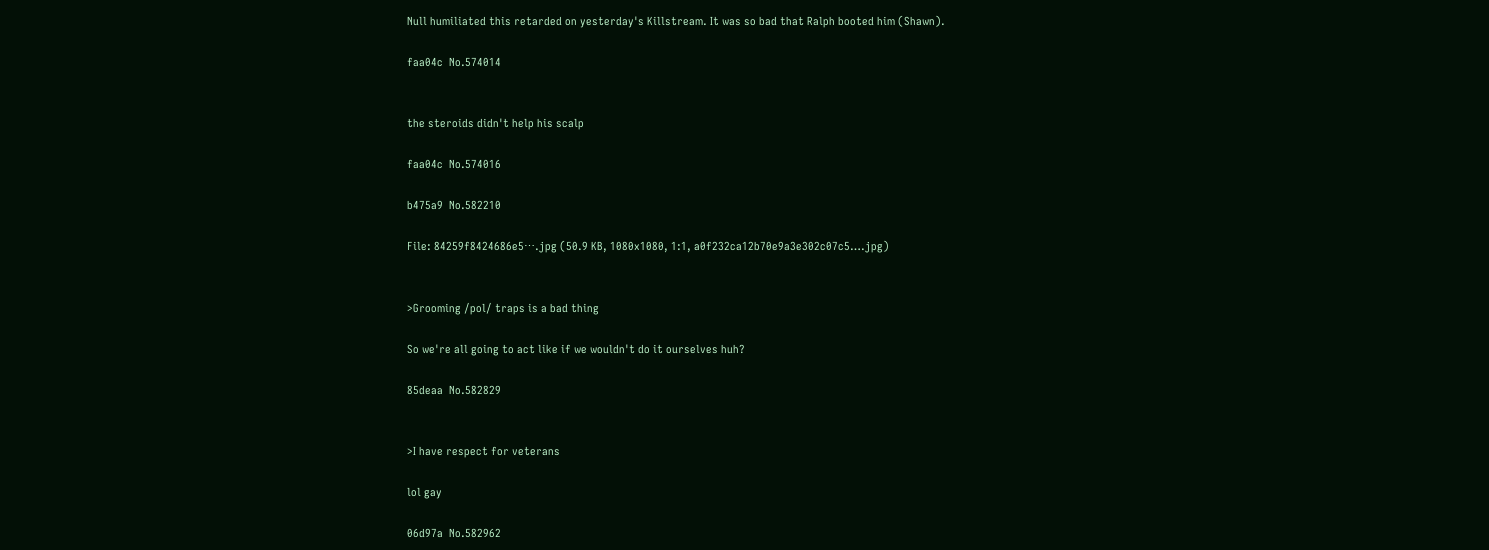Null humiliated this retarded on yesterday's Killstream. It was so bad that Ralph booted him (Shawn).

faa04c  No.574014


the steroids didn't help his scalp

faa04c  No.574016

b475a9  No.582210

File: 84259f8424686e5⋯.jpg (50.9 KB, 1080x1080, 1:1, a0f232ca12b70e9a3e302c07c5….jpg)


>Grooming /pol/ traps is a bad thing

So we're all going to act like if we wouldn't do it ourselves huh?

85deaa  No.582829


>I have respect for veterans

lol gay

06d97a  No.582962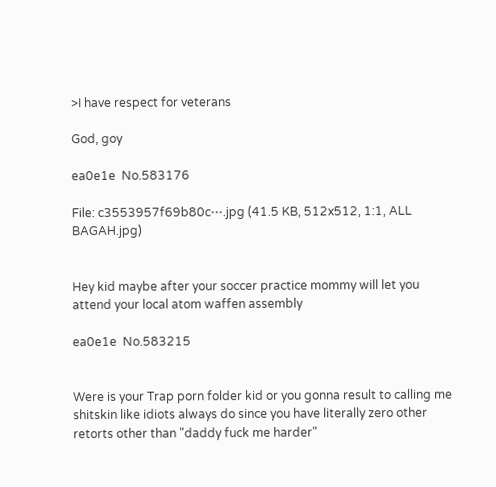>I have respect for veterans

God, goy

ea0e1e  No.583176

File: c3553957f69b80c⋯.jpg (41.5 KB, 512x512, 1:1, ALL BAGAH.jpg)


Hey kid maybe after your soccer practice mommy will let you attend your local atom waffen assembly

ea0e1e  No.583215


Were is your Trap porn folder kid or you gonna result to calling me shitskin like idiots always do since you have literally zero other retorts other than "daddy fuck me harder"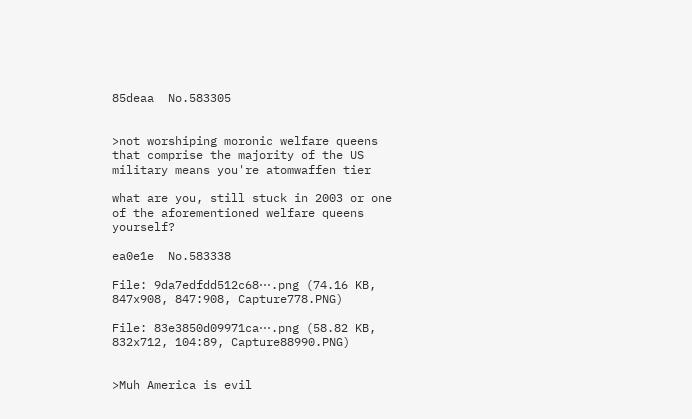85deaa  No.583305


>not worshiping moronic welfare queens that comprise the majority of the US military means you're atomwaffen tier

what are you, still stuck in 2003 or one of the aforementioned welfare queens yourself?

ea0e1e  No.583338

File: 9da7edfdd512c68⋯.png (74.16 KB, 847x908, 847:908, Capture778.PNG)

File: 83e3850d09971ca⋯.png (58.82 KB, 832x712, 104:89, Capture88990.PNG)


>Muh America is evil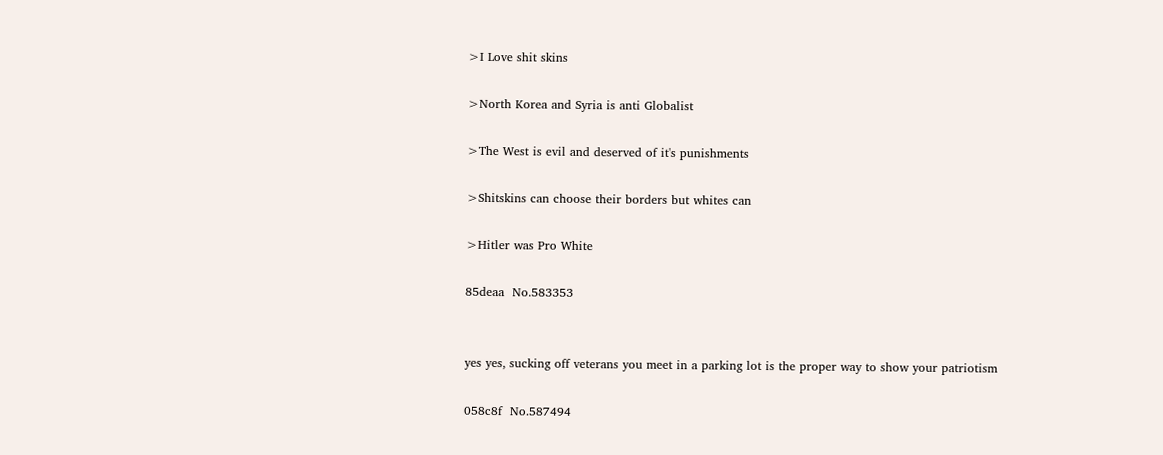>I Love shit skins

>North Korea and Syria is anti Globalist

>The West is evil and deserved of it's punishments

>Shitskins can choose their borders but whites can

>Hitler was Pro White

85deaa  No.583353


yes yes, sucking off veterans you meet in a parking lot is the proper way to show your patriotism

058c8f  No.587494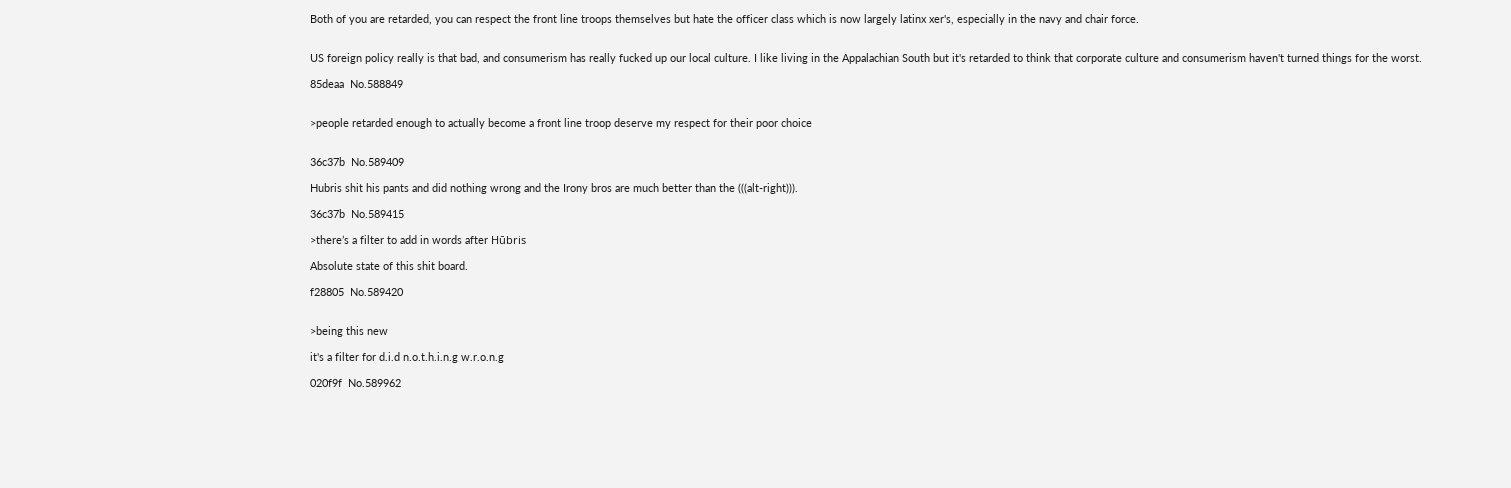Both of you are retarded, you can respect the front line troops themselves but hate the officer class which is now largely latinx xer's, especially in the navy and chair force.


US foreign policy really is that bad, and consumerism has really fucked up our local culture. I like living in the Appalachian South but it's retarded to think that corporate culture and consumerism haven't turned things for the worst.

85deaa  No.588849


>people retarded enough to actually become a front line troop deserve my respect for their poor choice


36c37b  No.589409

Hubris shit his pants and did nothing wrong and the Irony bros are much better than the (((alt-right))).

36c37b  No.589415

>there’s a filter to add in words after Hūbris

Absolute state of this shit board.

f28805  No.589420


>being this new

it's a filter for d.i.d n.o.t.h.i.n.g w.r.o.n.g

020f9f  No.589962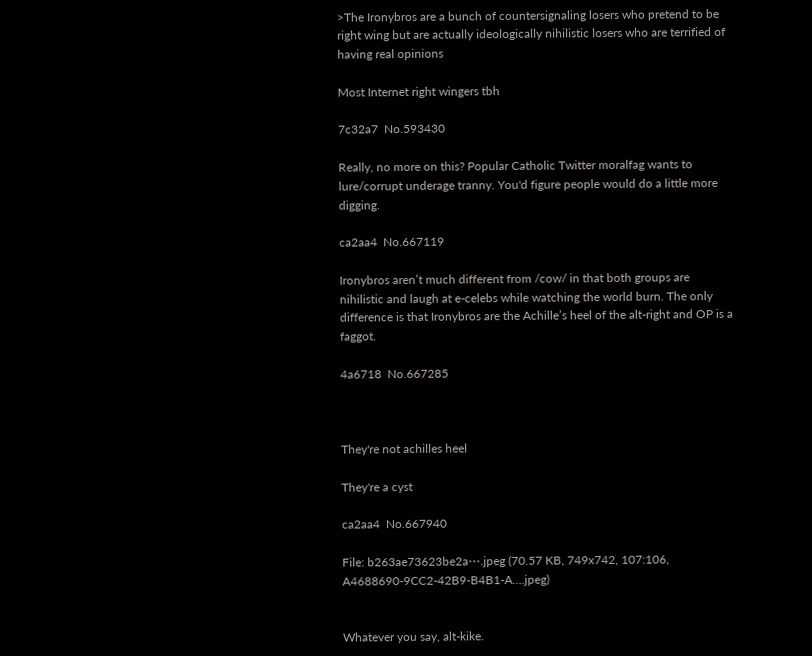>The Ironybros are a bunch of countersignaling losers who pretend to be right wing but are actually ideologically nihilistic losers who are terrified of having real opinions

Most Internet right wingers tbh

7c32a7  No.593430

Really, no more on this? Popular Catholic Twitter moralfag wants to lure/corrupt underage tranny. You'd figure people would do a little more digging.

ca2aa4  No.667119

Ironybros aren’t much different from /cow/ in that both groups are nihilistic and laugh at e-celebs while watching the world burn. The only difference is that Ironybros are the Achille’s heel of the alt-right and OP is a faggot.

4a6718  No.667285



They're not achilles heel

They're a cyst

ca2aa4  No.667940

File: b263ae73623be2a⋯.jpeg (70.57 KB, 749x742, 107:106, A4688690-9CC2-42B9-B4B1-A….jpeg)


Whatever you say, alt-kike.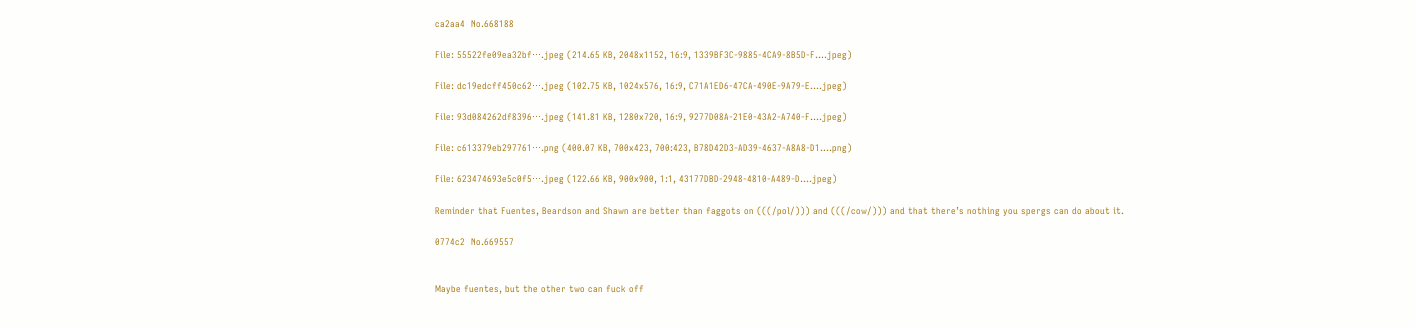ca2aa4  No.668188

File: 55522fe09ea32bf⋯.jpeg (214.65 KB, 2048x1152, 16:9, 1339BF3C-9885-4CA9-8B5D-F….jpeg)

File: dc19edcff450c62⋯.jpeg (102.75 KB, 1024x576, 16:9, C71A1ED6-47CA-490E-9A79-E….jpeg)

File: 93d084262df8396⋯.jpeg (141.81 KB, 1280x720, 16:9, 9277D08A-21E0-43A2-A740-F….jpeg)

File: c613379eb297761⋯.png (400.07 KB, 700x423, 700:423, B78D42D3-AD39-4637-A8A8-D1….png)

File: 623474693e5c0f5⋯.jpeg (122.66 KB, 900x900, 1:1, 43177DBD-2948-4810-A489-D….jpeg)

Reminder that Fuentes, Beardson and Shawn are better than faggots on (((/pol/))) and (((/cow/))) and that there’s nothing you spergs can do about it.

0774c2  No.669557


Maybe fuentes, but the other two can fuck off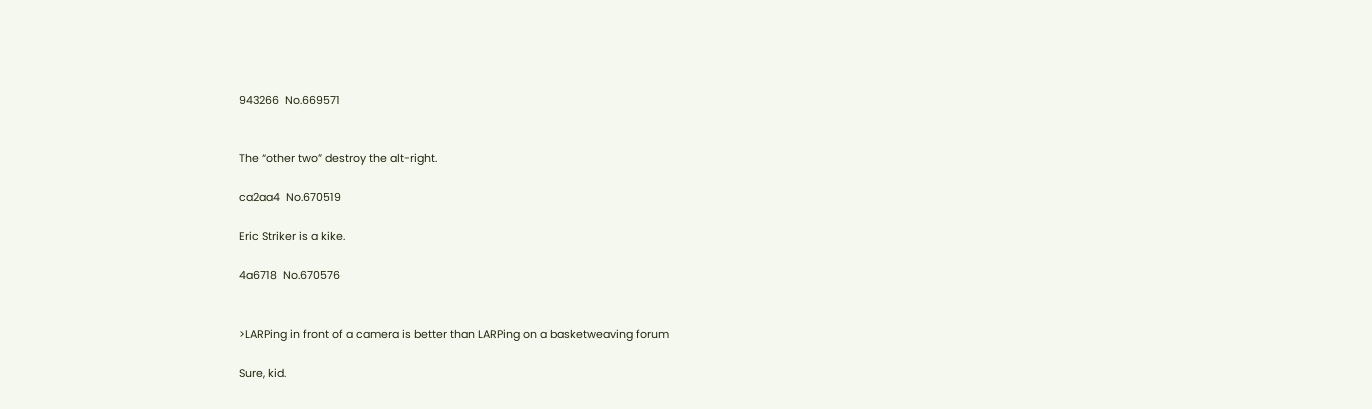943266  No.669571


The “other two” destroy the alt-right.

ca2aa4  No.670519

Eric Striker is a kike.

4a6718  No.670576


>LARPing in front of a camera is better than LARPing on a basketweaving forum

Sure, kid.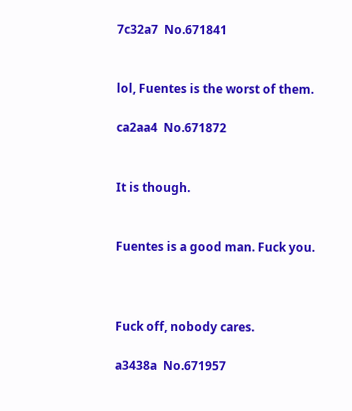7c32a7  No.671841


lol, Fuentes is the worst of them.

ca2aa4  No.671872


It is though.


Fuentes is a good man. Fuck you.



Fuck off, nobody cares.

a3438a  No.671957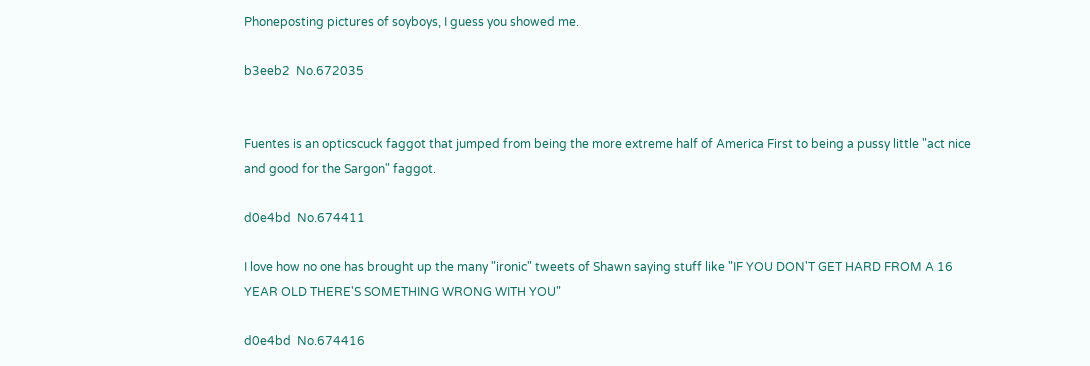Phoneposting pictures of soyboys, I guess you showed me.

b3eeb2  No.672035


Fuentes is an opticscuck faggot that jumped from being the more extreme half of America First to being a pussy little "act nice and good for the Sargon" faggot.

d0e4bd  No.674411

I love how no one has brought up the many "ironic" tweets of Shawn saying stuff like "IF YOU DON'T GET HARD FROM A 16 YEAR OLD THERE'S SOMETHING WRONG WITH YOU"

d0e4bd  No.674416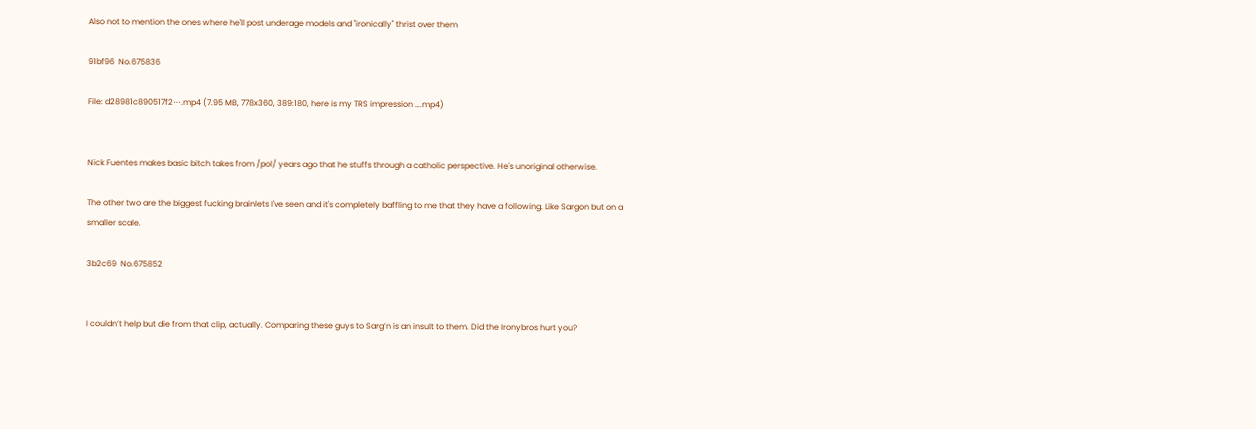Also not to mention the ones where he'll post underage models and "ironically" thrist over them

91bf96  No.675836

File: d28981c890517f2⋯.mp4 (7.95 MB, 778x360, 389:180, here is my TRS impression ….mp4)


Nick Fuentes makes basic bitch takes from /pol/ years ago that he stuffs through a catholic perspective. He's unoriginal otherwise.

The other two are the biggest fucking brainlets I've seen and it's completely baffling to me that they have a following. Like Sargon but on a smaller scale.

3b2c69  No.675852


I couldn’t help but die from that clip, actually. Comparing these guys to Sarg’n is an insult to them. Did the Ironybros hurt you?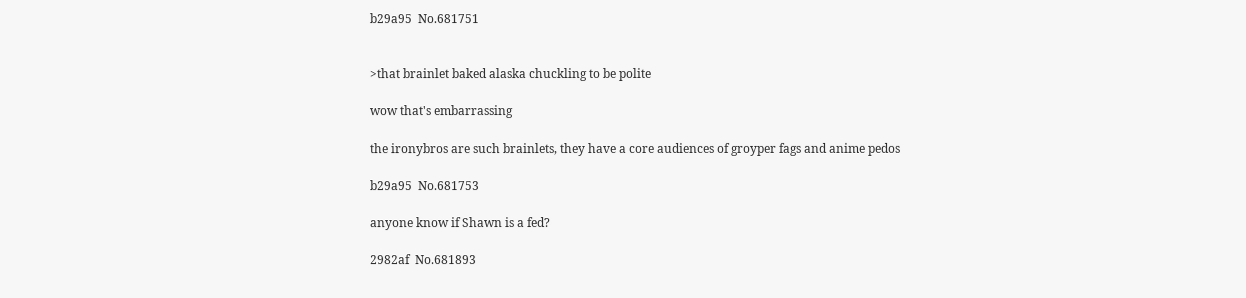b29a95  No.681751


>that brainlet baked alaska chuckling to be polite

wow that's embarrassing

the ironybros are such brainlets, they have a core audiences of groyper fags and anime pedos

b29a95  No.681753

anyone know if Shawn is a fed?

2982af  No.681893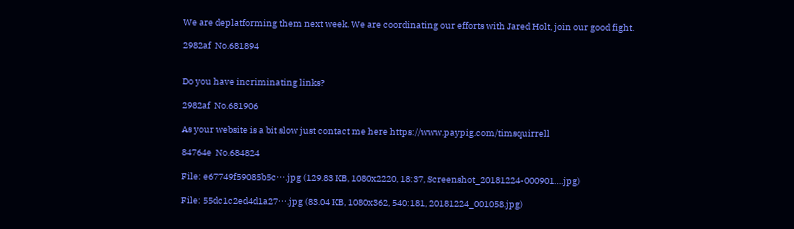We are deplatforming them next week. We are coordinating our efforts with Jared Holt, join our good fight.

2982af  No.681894


Do you have incriminating links?

2982af  No.681906

As your website is a bit slow just contact me here https://www.paypig.com/timsquirrell

84764e  No.684824

File: e67749f59085b5c⋯.jpg (129.83 KB, 1080x2220, 18:37, Screenshot_20181224-000901….jpg)

File: 55dc1c2ed4d1a27⋯.jpg (83.04 KB, 1080x362, 540:181, 20181224_001058.jpg)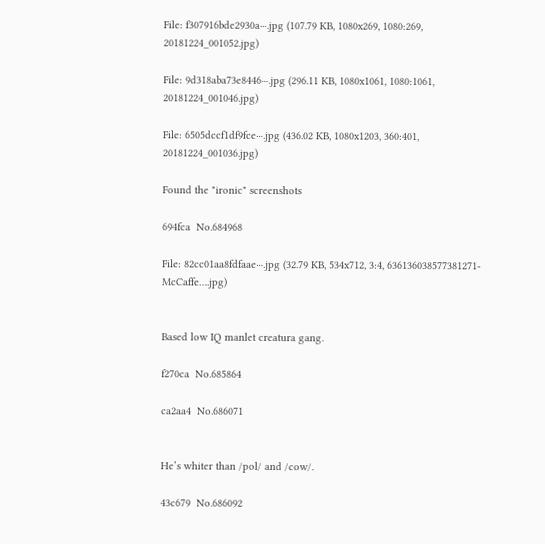File: f307916bde2930a⋯.jpg (107.79 KB, 1080x269, 1080:269, 20181224_001052.jpg)

File: 9d318aba73e8446⋯.jpg (296.11 KB, 1080x1061, 1080:1061, 20181224_001046.jpg)

File: 6505dccf1df9fce⋯.jpg (436.02 KB, 1080x1203, 360:401, 20181224_001036.jpg)

Found the "ironic" screenshots

694fca  No.684968

File: 82cc01aa8fdfaae⋯.jpg (32.79 KB, 534x712, 3:4, 636136038577381271-McCaffe….jpg)


Based low IQ manlet creatura gang.

f270ca  No.685864

ca2aa4  No.686071


He’s whiter than /pol/ and /cow/.

43c679  No.686092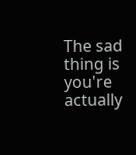The sad thing is you're actually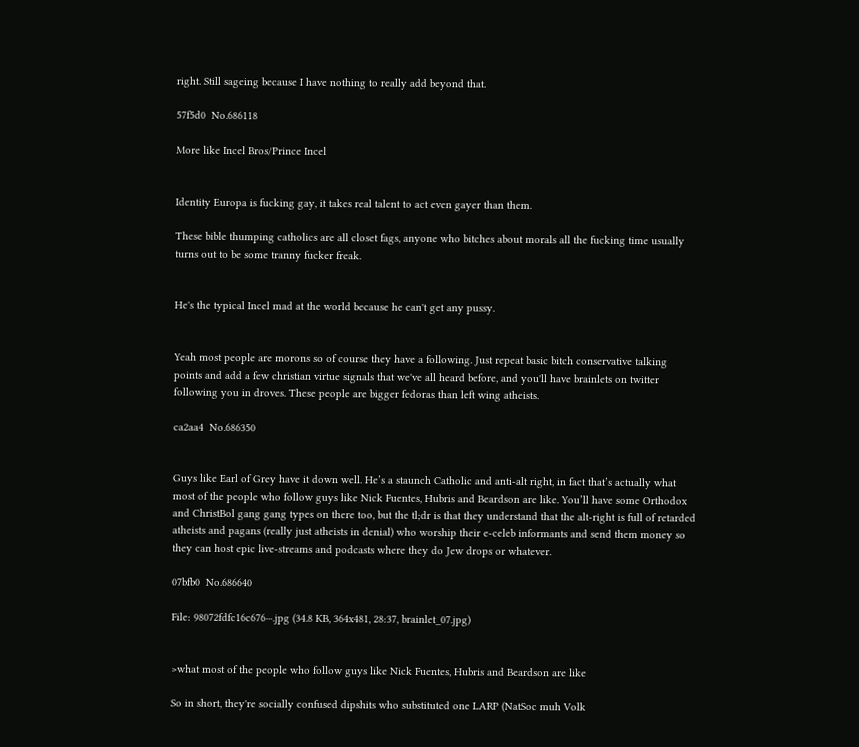right. Still sageing because I have nothing to really add beyond that.

57f5d0  No.686118

More like Incel Bros/Prince Incel


Identity Europa is fucking gay, it takes real talent to act even gayer than them.

These bible thumping catholics are all closet fags, anyone who bitches about morals all the fucking time usually turns out to be some tranny fucker freak.


He's the typical Incel mad at the world because he can't get any pussy.


Yeah most people are morons so of course they have a following. Just repeat basic bitch conservative talking points and add a few christian virtue signals that we've all heard before, and you'll have brainlets on twitter following you in droves. These people are bigger fedoras than left wing atheists.

ca2aa4  No.686350


Guys like Earl of Grey have it down well. He’s a staunch Catholic and anti-alt right, in fact that’s actually what most of the people who follow guys like Nick Fuentes, Hubris and Beardson are like. You’ll have some Orthodox and ChristBol gang gang types on there too, but the tl;dr is that they understand that the alt-right is full of retarded atheists and pagans (really just atheists in denial) who worship their e-celeb informants and send them money so they can host epic live-streams and podcasts where they do Jew drops or whatever.

07bfb0  No.686640

File: 98072fdfc16c676⋯.jpg (34.8 KB, 364x481, 28:37, brainlet_07.jpg)


>what most of the people who follow guys like Nick Fuentes, Hubris and Beardson are like

So in short, they're socially confused dipshits who substituted one LARP (NatSoc muh Volk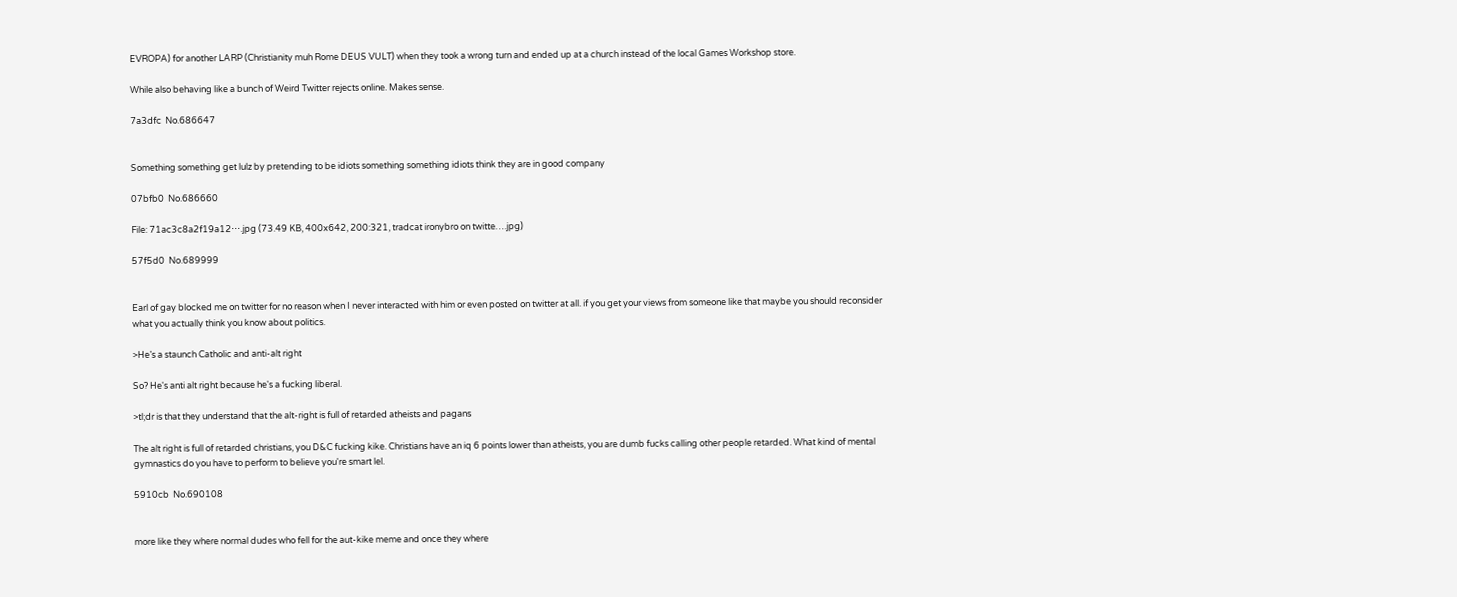EVROPA) for another LARP (Christianity muh Rome DEUS VULT) when they took a wrong turn and ended up at a church instead of the local Games Workshop store.

While also behaving like a bunch of Weird Twitter rejects online. Makes sense.

7a3dfc  No.686647


Something something get lulz by pretending to be idiots something something idiots think they are in good company

07bfb0  No.686660

File: 71ac3c8a2f19a12⋯.jpg (73.49 KB, 400x642, 200:321, tradcat ironybro on twitte….jpg)

57f5d0  No.689999


Earl of gay blocked me on twitter for no reason when I never interacted with him or even posted on twitter at all. if you get your views from someone like that maybe you should reconsider what you actually think you know about politics.

>He’s a staunch Catholic and anti-alt right

So? He's anti alt right because he's a fucking liberal.

>tl;dr is that they understand that the alt-right is full of retarded atheists and pagans

The alt right is full of retarded christians, you D&C fucking kike. Christians have an iq 6 points lower than atheists, you are dumb fucks calling other people retarded. What kind of mental gymnastics do you have to perform to believe you're smart lel.

5910cb  No.690108


more like they where normal dudes who fell for the aut-kike meme and once they where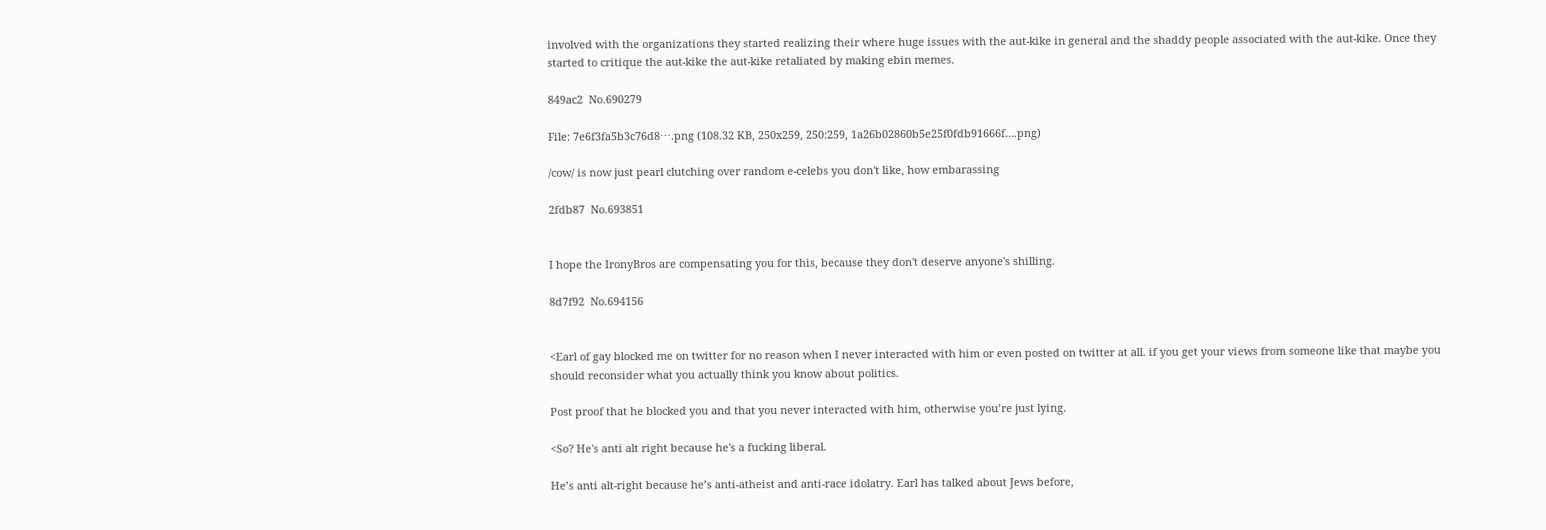involved with the organizations they started realizing their where huge issues with the aut-kike in general and the shaddy people associated with the aut-kike. Once they started to critique the aut-kike the aut-kike retaliated by making ebin memes.

849ac2  No.690279

File: 7e6f3fa5b3c76d8⋯.png (108.32 KB, 250x259, 250:259, 1a26b02860b5e25f0fdb91666f….png)

/cow/ is now just pearl clutching over random e-celebs you don't like, how embarassing

2fdb87  No.693851


I hope the IronyBros are compensating you for this, because they don't deserve anyone's shilling.

8d7f92  No.694156


<Earl of gay blocked me on twitter for no reason when I never interacted with him or even posted on twitter at all. if you get your views from someone like that maybe you should reconsider what you actually think you know about politics.

Post proof that he blocked you and that you never interacted with him, otherwise you’re just lying.

<So? He's anti alt right because he's a fucking liberal.

He’s anti alt-right because he’s anti-atheist and anti-race idolatry. Earl has talked about Jews before,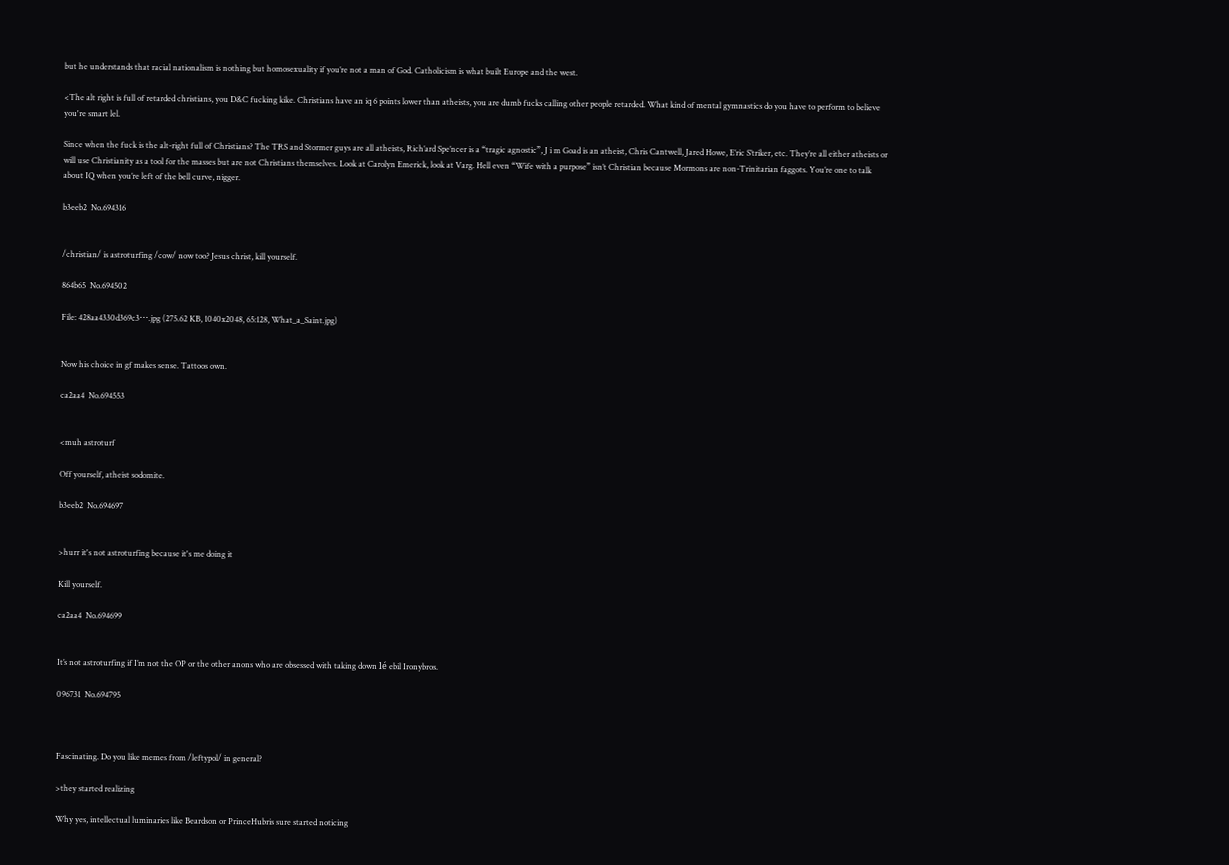but he understands that racial nationalism is nothing but homosexuality if you’re not a man of God. Catholicism is what built Europe and the west.

<The alt right is full of retarded christians, you D&C fucking kike. Christians have an iq 6 points lower than atheists, you are dumb fucks calling other people retarded. What kind of mental gymnastics do you have to perform to believe you're smart lel.

Since when the fuck is the alt-right full of Christians? The TRS and Stormer guys are all atheists, Rich’ard Spe’ncer is a “tragic agnostic”, J i m Goad is an atheist, Chris Cantwell, Jared Howe, E’ric S’triker, etc. They’re all either atheists or will use Christianity as a tool for the masses but are not Christians themselves. Look at Carolyn Emerick, look at Varg. Hell even “Wife with a purpose” isn’t Christian because Mormons are non-Trinitarian faggots. You’re one to talk about IQ when you’re left of the bell curve, nigger.

b3eeb2  No.694316


/christian/ is astroturfing /cow/ now too? Jesus christ, kill yourself.

864b65  No.694502

File: 428aa4330d369c3⋯.jpg (275.62 KB, 1040x2048, 65:128, What_a_Saint.jpg)


Now his choice in gf makes sense. Tattoos own.

ca2aa4  No.694553


<muh astroturf

Off yourself, atheist sodomite.

b3eeb2  No.694697


>hurr it's not astroturfing because it's me doing it

Kill yourself.

ca2aa4  No.694699


It’s not astroturfing if I’m not the OP or the other anons who are obsessed with taking down lé ebil Ironybros.

096731  No.694795



Fascinating. Do you like memes from /leftypol/ in general?

>they started realizing

Why yes, intellectual luminaries like Beardson or PrinceHubris sure started noticing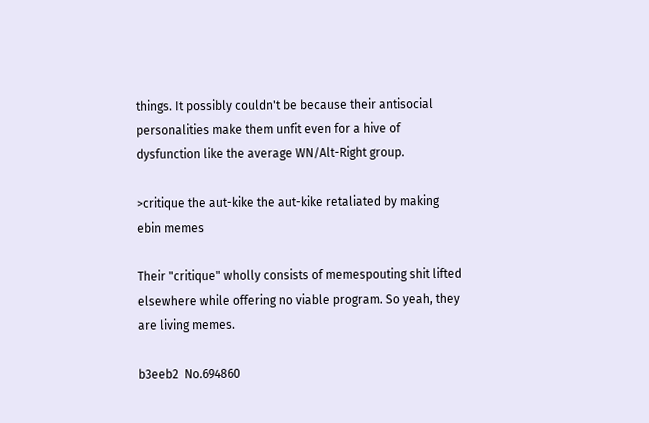things. It possibly couldn't be because their antisocial personalities make them unfit even for a hive of dysfunction like the average WN/Alt-Right group.

>critique the aut-kike the aut-kike retaliated by making ebin memes

Their "critique" wholly consists of memespouting shit lifted elsewhere while offering no viable program. So yeah, they are living memes.

b3eeb2  No.694860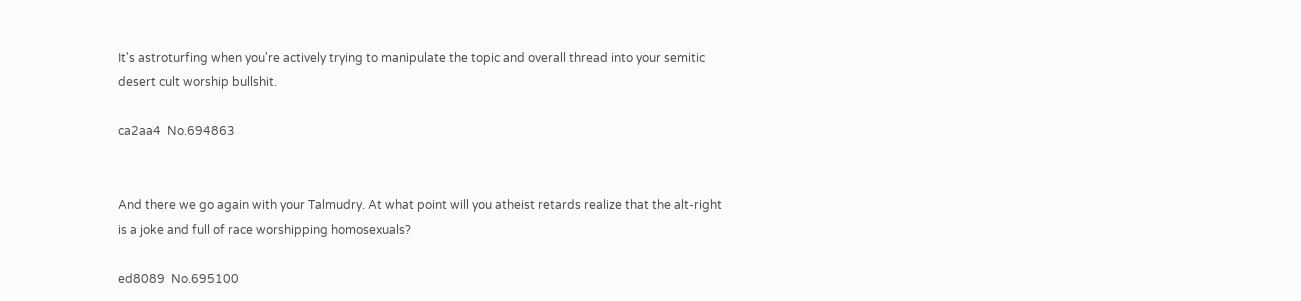It's astroturfing when you're actively trying to manipulate the topic and overall thread into your semitic desert cult worship bullshit.

ca2aa4  No.694863


And there we go again with your Talmudry. At what point will you atheist retards realize that the alt-right is a joke and full of race worshipping homosexuals?

ed8089  No.695100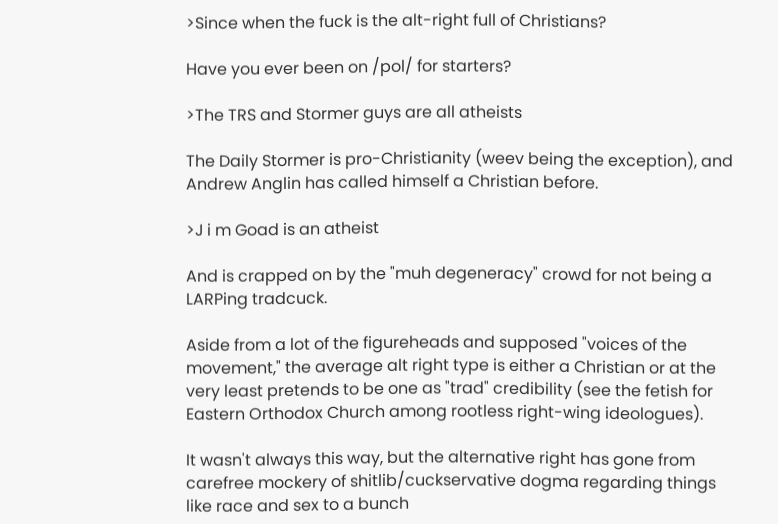>Since when the fuck is the alt-right full of Christians?

Have you ever been on /pol/ for starters?

>The TRS and Stormer guys are all atheists

The Daily Stormer is pro-Christianity (weev being the exception), and Andrew Anglin has called himself a Christian before.

>J i m Goad is an atheist

And is crapped on by the "muh degeneracy" crowd for not being a LARPing tradcuck.

Aside from a lot of the figureheads and supposed "voices of the movement," the average alt right type is either a Christian or at the very least pretends to be one as "trad" credibility (see the fetish for Eastern Orthodox Church among rootless right-wing ideologues).

It wasn't always this way, but the alternative right has gone from carefree mockery of shitlib/cuckservative dogma regarding things like race and sex to a bunch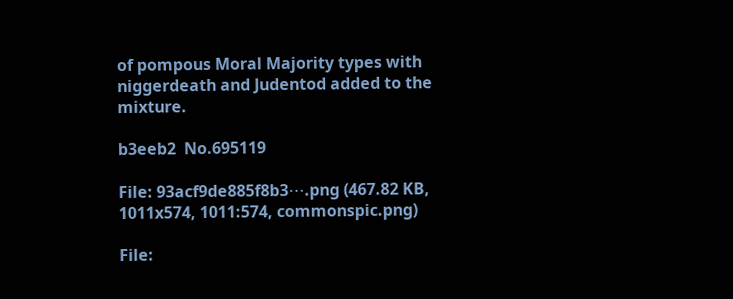of pompous Moral Majority types with niggerdeath and Judentod added to the mixture.

b3eeb2  No.695119

File: 93acf9de885f8b3⋯.png (467.82 KB, 1011x574, 1011:574, commonspic.png)

File: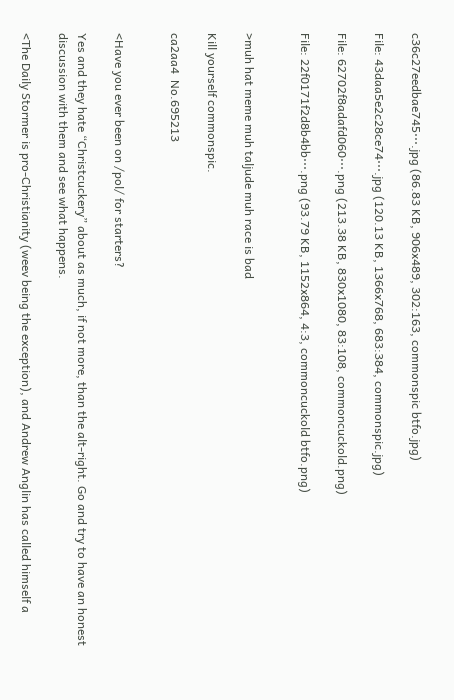c36c27eedbae745⋯.jpg (86.83 KB, 906x489, 302:163, commonspic btfo.jpg)

File: 43daa5e2c28ce74⋯.jpg (120.13 KB, 1366x768, 683:384, commonspic.jpg)

File: 62702f8adafd060⋯.png (213.38 KB, 830x1080, 83:108, commoncuckold.png)

File: 22f0171f2d8b4bb⋯.png (93.79 KB, 1152x864, 4:3, commoncuckold btfo.png)


>muh hat meme muh taljude muh race is bad

Kill yourself commonspic.

ca2aa4  No.695213


<Have you ever been on /pol/ for starters?

Yes and they hate “Christcuckery” about as much, if not more, than the alt-right. Go and try to have an honest discussion with them and see what happens.

<The Daily Stormer is pro-Christianity (weev being the exception), and Andrew Anglin has called himself a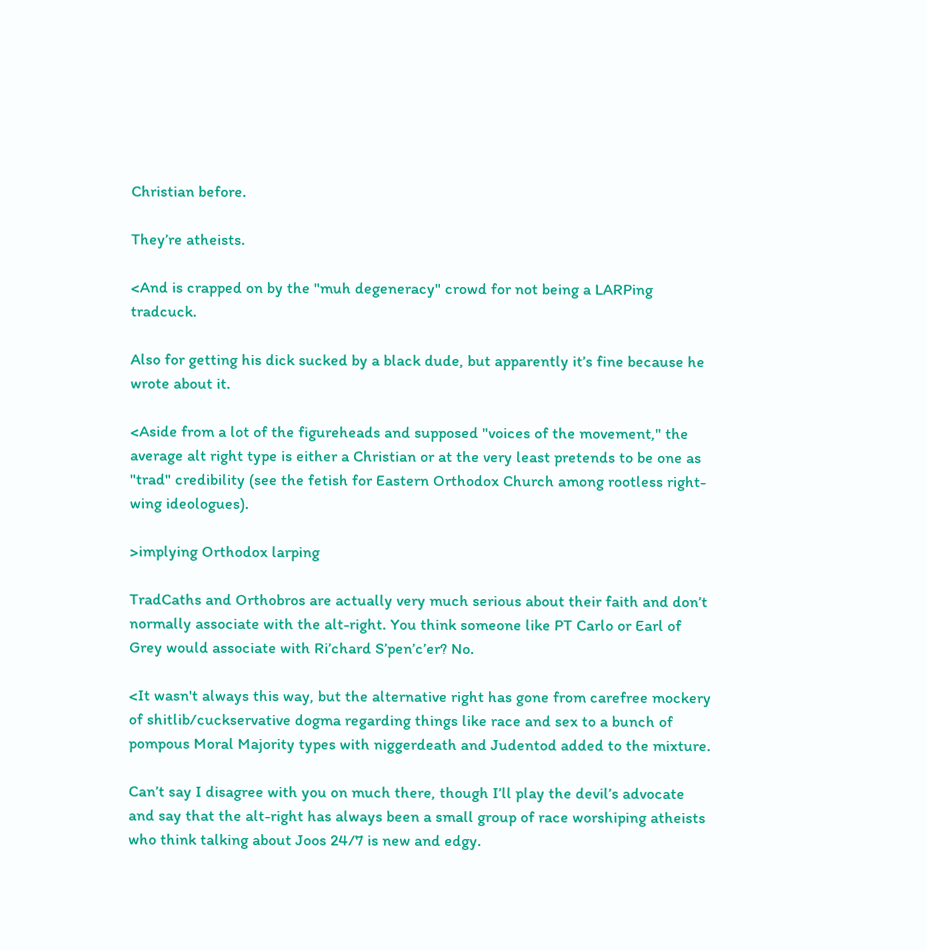Christian before.

They’re atheists.

<And is crapped on by the "muh degeneracy" crowd for not being a LARPing tradcuck.

Also for getting his dick sucked by a black dude, but apparently it’s fine because he wrote about it.

<Aside from a lot of the figureheads and supposed "voices of the movement," the average alt right type is either a Christian or at the very least pretends to be one as "trad" credibility (see the fetish for Eastern Orthodox Church among rootless right-wing ideologues).

>implying Orthodox larping

TradCaths and Orthobros are actually very much serious about their faith and don’t normally associate with the alt-right. You think someone like PT Carlo or Earl of Grey would associate with Ri’chard S’pen’c’er? No.

<It wasn't always this way, but the alternative right has gone from carefree mockery of shitlib/cuckservative dogma regarding things like race and sex to a bunch of pompous Moral Majority types with niggerdeath and Judentod added to the mixture.

Can’t say I disagree with you on much there, though I’ll play the devil’s advocate and say that the alt-right has always been a small group of race worshiping atheists who think talking about Joos 24/7 is new and edgy.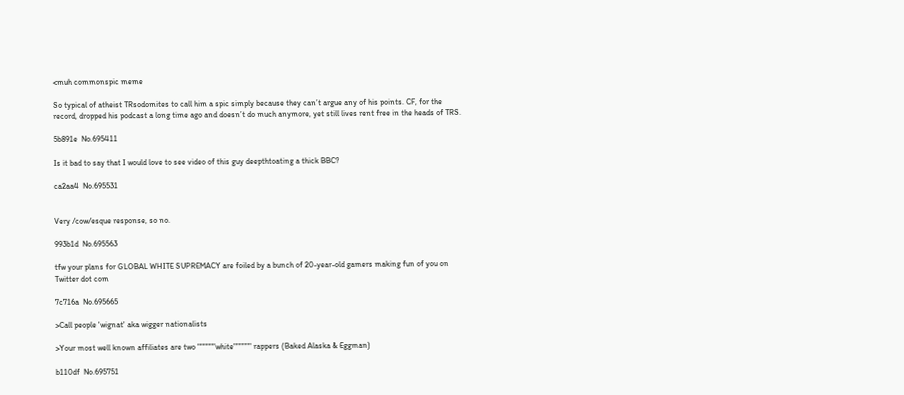<muh commonspic meme

So typical of atheist TRsodomites to call him a spic simply because they can’t argue any of his points. CF, for the record, dropped his podcast a long time ago and doesn’t do much anymore, yet still lives rent free in the heads of TRS.

5b891e  No.695411

Is it bad to say that I would love to see video of this guy deepthtoating a thick BBC?

ca2aa4  No.695531


Very /cow/esque response, so no.

993b1d  No.695563

tfw your plans for GLOBAL WHITE SUPREMACY are foiled by a bunch of 20-year-old gamers making fun of you on Twitter dot com

7c716a  No.695665

>Call people 'wignat' aka wigger nationalists

>Your most well known affiliates are two """"""white"""""" rappers (Baked Alaska & Eggman)

b110df  No.695751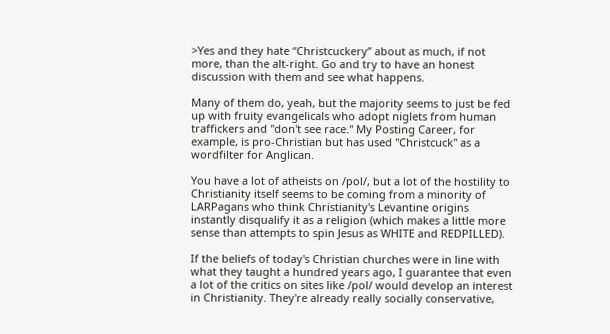>Yes and they hate “Christcuckery” about as much, if not more, than the alt-right. Go and try to have an honest discussion with them and see what happens.

Many of them do, yeah, but the majority seems to just be fed up with fruity evangelicals who adopt niglets from human traffickers and "don't see race." My Posting Career, for example, is pro-Christian but has used "Christcuck" as a wordfilter for Anglican.

You have a lot of atheists on /pol/, but a lot of the hostility to Christianity itself seems to be coming from a minority of LARPagans who think Christianity's Levantine origins instantly disqualify it as a religion (which makes a little more sense than attempts to spin Jesus as WHITE and REDPILLED).

If the beliefs of today's Christian churches were in line with what they taught a hundred years ago, I guarantee that even a lot of the critics on sites like /pol/ would develop an interest in Christianity. They're already really socially conservative,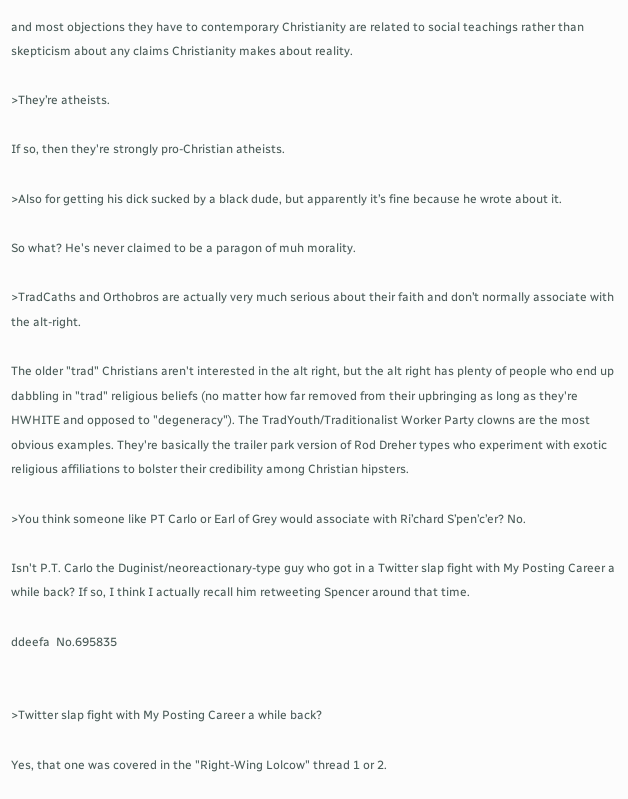and most objections they have to contemporary Christianity are related to social teachings rather than skepticism about any claims Christianity makes about reality.

>They’re atheists.

If so, then they're strongly pro-Christian atheists.

>Also for getting his dick sucked by a black dude, but apparently it’s fine because he wrote about it.

So what? He's never claimed to be a paragon of muh morality.

>TradCaths and Orthobros are actually very much serious about their faith and don’t normally associate with the alt-right.

The older "trad" Christians aren't interested in the alt right, but the alt right has plenty of people who end up dabbling in "trad" religious beliefs (no matter how far removed from their upbringing as long as they're HWHITE and opposed to "degeneracy"). The TradYouth/Traditionalist Worker Party clowns are the most obvious examples. They're basically the trailer park version of Rod Dreher types who experiment with exotic religious affiliations to bolster their credibility among Christian hipsters.

>You think someone like PT Carlo or Earl of Grey would associate with Ri’chard S’pen’c’er? No.

Isn't P.T. Carlo the Duginist/neoreactionary-type guy who got in a Twitter slap fight with My Posting Career a while back? If so, I think I actually recall him retweeting Spencer around that time.

ddeefa  No.695835


>Twitter slap fight with My Posting Career a while back?

Yes, that one was covered in the "Right-Wing Lolcow" thread 1 or 2.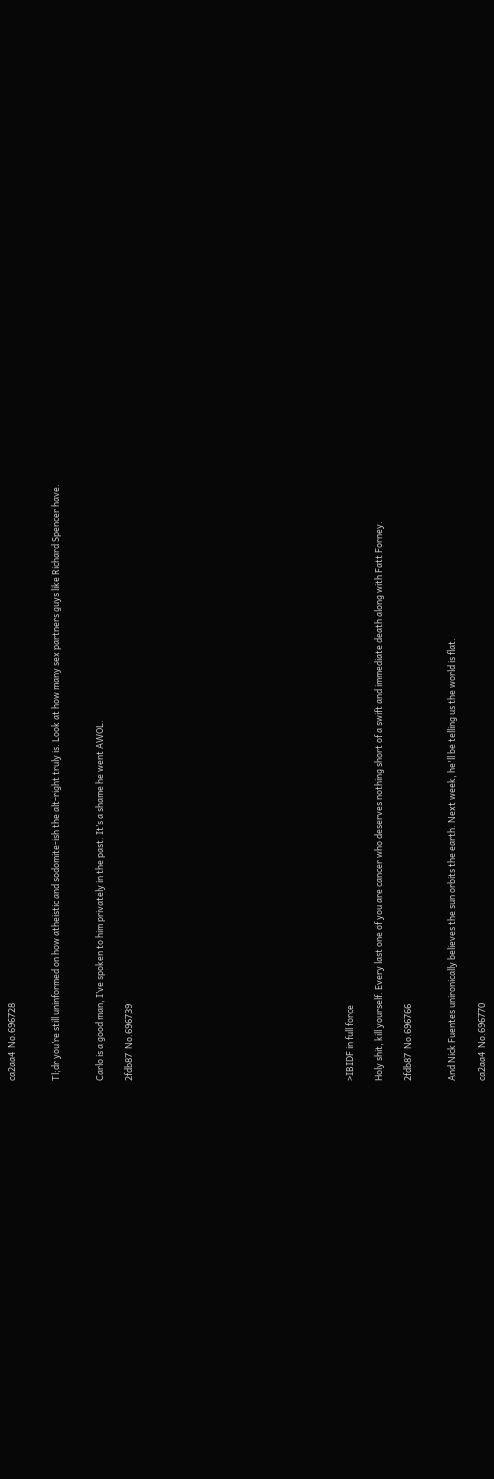ca2aa4  No.696728


Tl;dr you’re still uninformed on how atheistic and sodomite-ish the alt-right truly is. Look at how many sex partners guys like Richard Spencer have.


Carlo is a good man, I’ve spoken to him privately in the past. It’s a shame he went AWOL.

2fdb87  No.696739














>IBIDF in full force

Holy shit, kill yourself. Every last one of you are cancer who deserves nothing short of a swift and immediate death along with Fatt Forney.

2fdb87  No.696766


And Nick Fuentes unironically believes the sun orbits the earth. Next week, he'll be telling us the world is flat.

ca2aa4  No.696770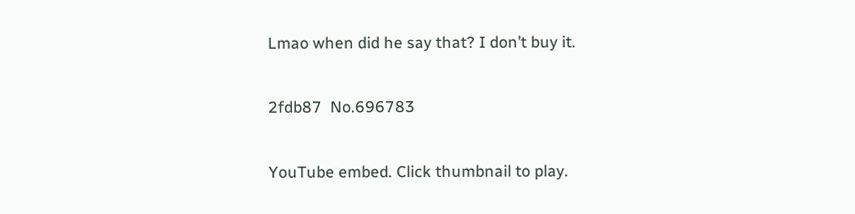Lmao when did he say that? I don’t buy it.

2fdb87  No.696783

YouTube embed. Click thumbnail to play.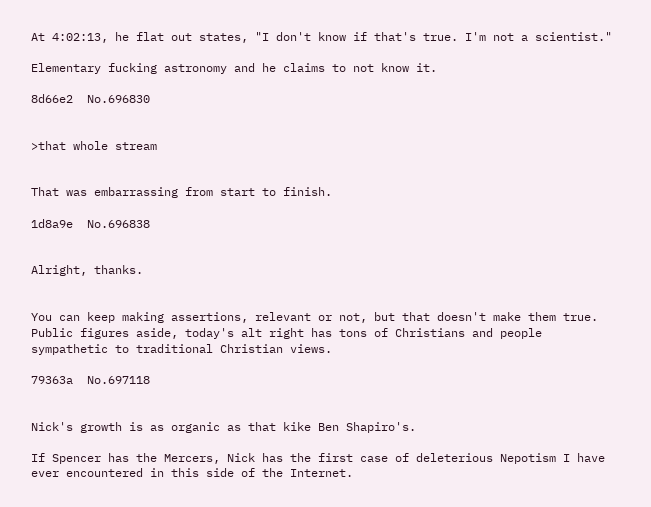At 4:02:13, he flat out states, "I don't know if that's true. I'm not a scientist."

Elementary fucking astronomy and he claims to not know it.

8d66e2  No.696830


>that whole stream


That was embarrassing from start to finish.

1d8a9e  No.696838


Alright, thanks.


You can keep making assertions, relevant or not, but that doesn't make them true. Public figures aside, today's alt right has tons of Christians and people sympathetic to traditional Christian views.

79363a  No.697118


Nick's growth is as organic as that kike Ben Shapiro's.

If Spencer has the Mercers, Nick has the first case of deleterious Nepotism I have ever encountered in this side of the Internet.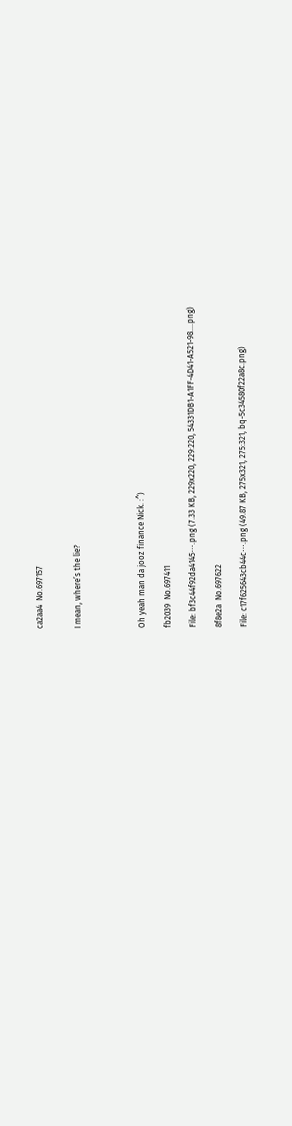ca2aa4  No.697157


I mean, where’s the lie?




Oh yeah man da jooz finance Nick. :^)

fb2039  No.697411

File: bf3c44f92da4145⋯.png (7.33 KB, 229x220, 229:220, 54331DB1-A1FF-4D41-A521-98….png)

8f8e2a  No.697622

File: c17f625643cb44c⋯.png (49.87 KB, 275x321, 275:321, bq-5c34580f22a8c.png)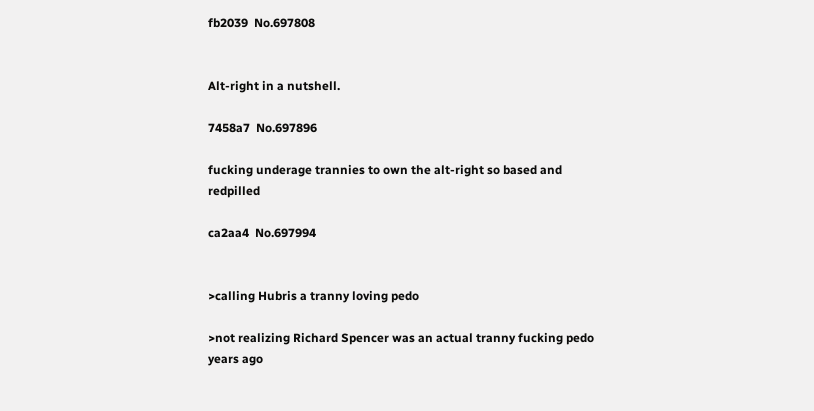fb2039  No.697808


Alt-right in a nutshell.

7458a7  No.697896

fucking underage trannies to own the alt-right so based and redpilled

ca2aa4  No.697994


>calling Hubris a tranny loving pedo

>not realizing Richard Spencer was an actual tranny fucking pedo years ago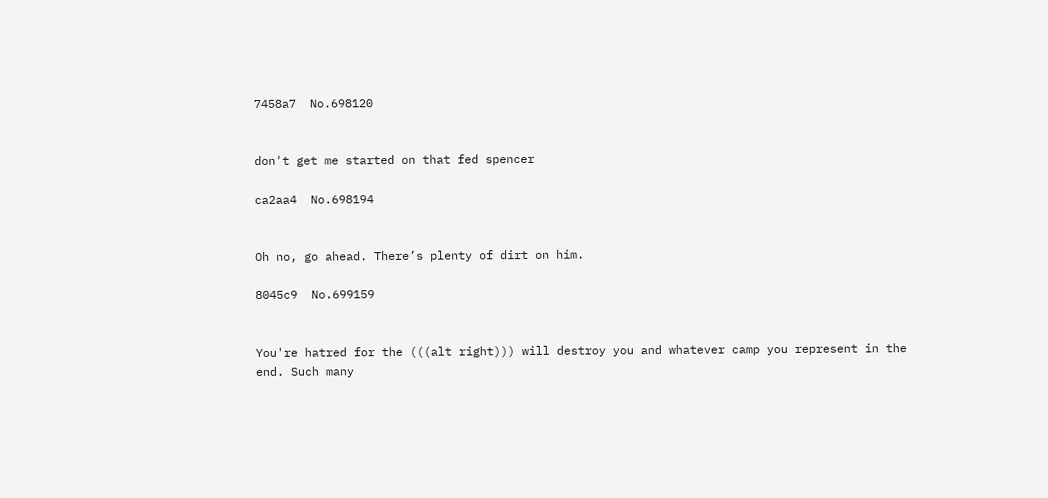7458a7  No.698120


don't get me started on that fed spencer

ca2aa4  No.698194


Oh no, go ahead. There’s plenty of dirt on him.

8045c9  No.699159


You're hatred for the (((alt right))) will destroy you and whatever camp you represent in the end. Such many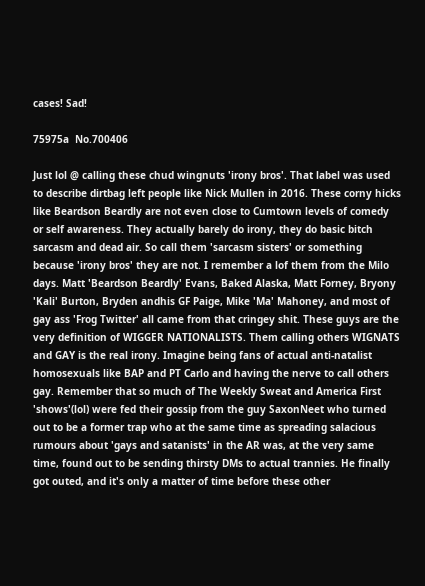cases! Sad!

75975a  No.700406

Just lol @ calling these chud wingnuts 'irony bros'. That label was used to describe dirtbag left people like Nick Mullen in 2016. These corny hicks like Beardson Beardly are not even close to Cumtown levels of comedy or self awareness. They actually barely do irony, they do basic bitch sarcasm and dead air. So call them 'sarcasm sisters' or something because 'irony bros' they are not. I remember a lof them from the Milo days. Matt 'Beardson Beardly' Evans, Baked Alaska, Matt Forney, Bryony 'Kali' Burton, Bryden andhis GF Paige, Mike 'Ma' Mahoney, and most of gay ass 'Frog Twitter' all came from that cringey shit. These guys are the very definition of WIGGER NATIONALISTS. Them calling others WIGNATS and GAY is the real irony. Imagine being fans of actual anti-natalist homosexuals like BAP and PT Carlo and having the nerve to call others gay. Remember that so much of The Weekly Sweat and America First 'shows'(lol) were fed their gossip from the guy SaxonNeet who turned out to be a former trap who at the same time as spreading salacious rumours about 'gays and satanists' in the AR was, at the very same time, found out to be sending thirsty DMs to actual trannies. He finally got outed, and it's only a matter of time before these other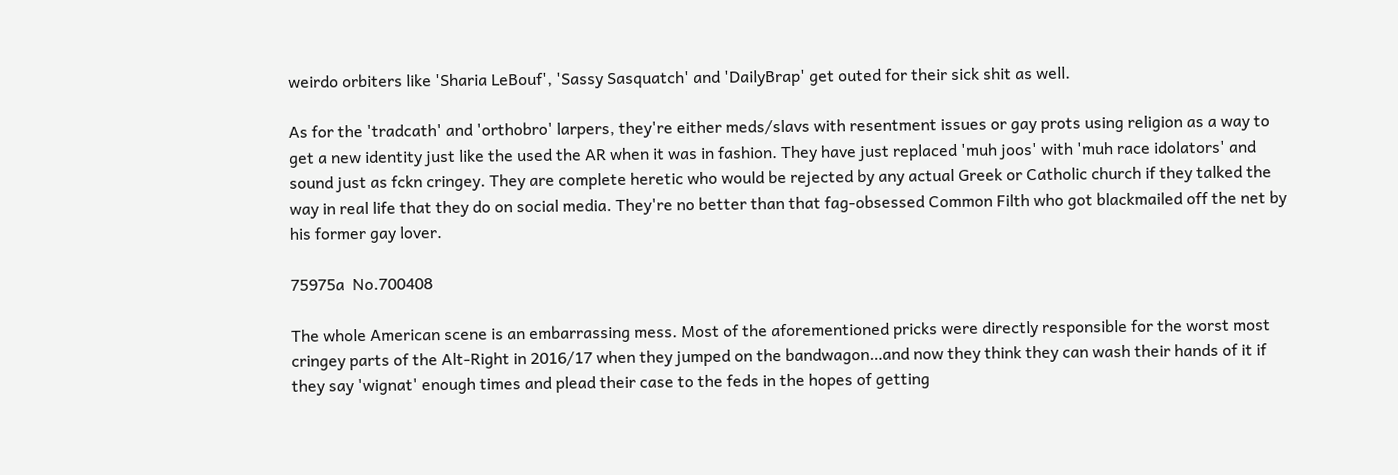weirdo orbiters like 'Sharia LeBouf', 'Sassy Sasquatch' and 'DailyBrap' get outed for their sick shit as well.

As for the 'tradcath' and 'orthobro' larpers, they're either meds/slavs with resentment issues or gay prots using religion as a way to get a new identity just like the used the AR when it was in fashion. They have just replaced 'muh joos' with 'muh race idolators' and sound just as fckn cringey. They are complete heretic who would be rejected by any actual Greek or Catholic church if they talked the way in real life that they do on social media. They're no better than that fag-obsessed Common Filth who got blackmailed off the net by his former gay lover.

75975a  No.700408

The whole American scene is an embarrassing mess. Most of the aforementioned pricks were directly responsible for the worst most cringey parts of the Alt-Right in 2016/17 when they jumped on the bandwagon…and now they think they can wash their hands of it if they say 'wignat' enough times and plead their case to the feds in the hopes of getting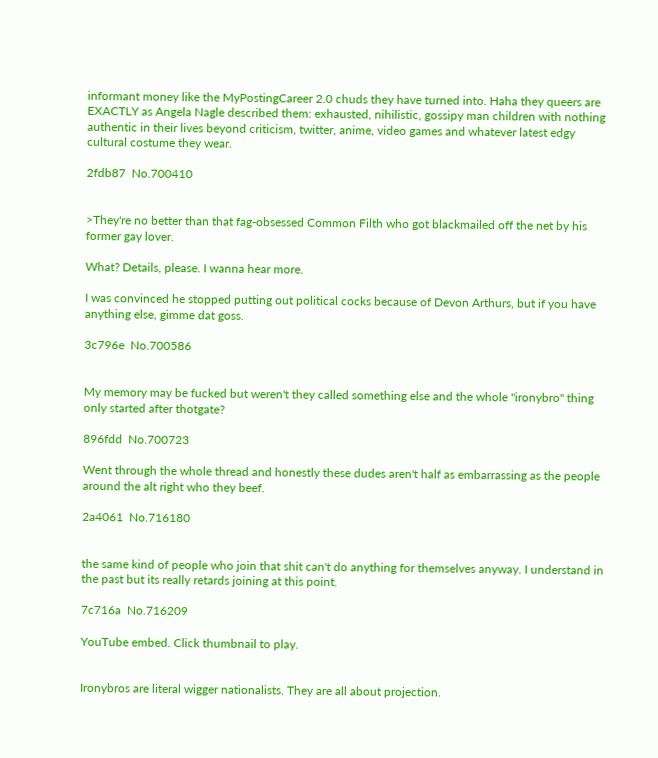informant money like the MyPostingCareer 2.0 chuds they have turned into. Haha they queers are EXACTLY as Angela Nagle described them: exhausted, nihilistic, gossipy man children with nothing authentic in their lives beyond criticism, twitter, anime, video games and whatever latest edgy cultural costume they wear.

2fdb87  No.700410


>They're no better than that fag-obsessed Common Filth who got blackmailed off the net by his former gay lover.

What? Details, please. I wanna hear more.

I was convinced he stopped putting out political cocks because of Devon Arthurs, but if you have anything else, gimme dat goss.

3c796e  No.700586


My memory may be fucked but weren't they called something else and the whole "ironybro" thing only started after thotgate?

896fdd  No.700723

Went through the whole thread and honestly these dudes aren't half as embarrassing as the people around the alt right who they beef.

2a4061  No.716180


the same kind of people who join that shit can't do anything for themselves anyway. I understand in the past but its really retards joining at this point.

7c716a  No.716209

YouTube embed. Click thumbnail to play.


Ironybros are literal wigger nationalists. They are all about projection.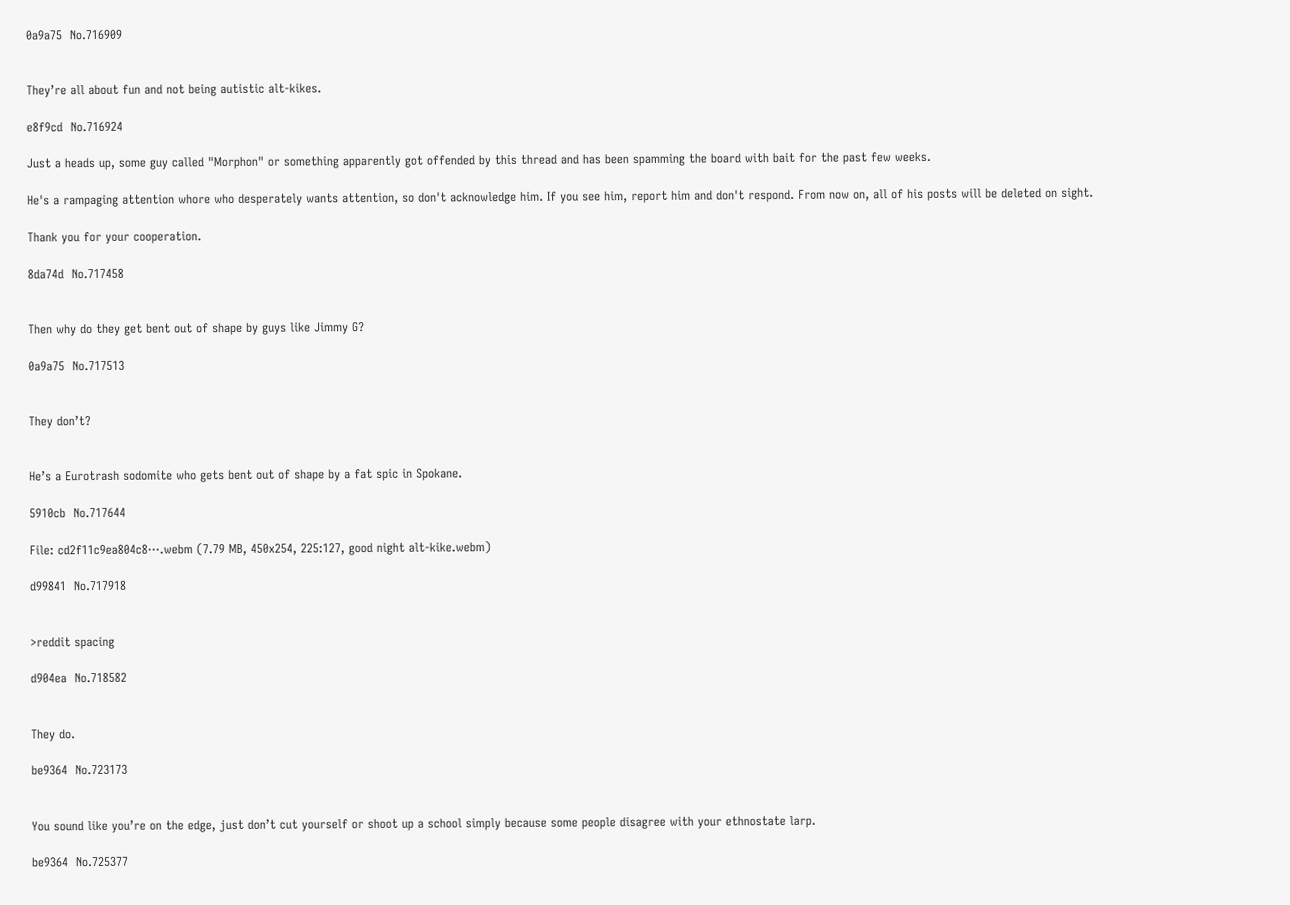0a9a75  No.716909


They’re all about fun and not being autistic alt-kikes.

e8f9cd  No.716924

Just a heads up, some guy called "Morphon" or something apparently got offended by this thread and has been spamming the board with bait for the past few weeks.

He's a rampaging attention whore who desperately wants attention, so don't acknowledge him. If you see him, report him and don't respond. From now on, all of his posts will be deleted on sight.

Thank you for your cooperation.

8da74d  No.717458


Then why do they get bent out of shape by guys like Jimmy G?

0a9a75  No.717513


They don’t?


He’s a Eurotrash sodomite who gets bent out of shape by a fat spic in Spokane.

5910cb  No.717644

File: cd2f11c9ea804c8⋯.webm (7.79 MB, 450x254, 225:127, good night alt-kike.webm)

d99841  No.717918


>reddit spacing

d904ea  No.718582


They do.

be9364  No.723173


You sound like you’re on the edge, just don’t cut yourself or shoot up a school simply because some people disagree with your ethnostate larp.

be9364  No.725377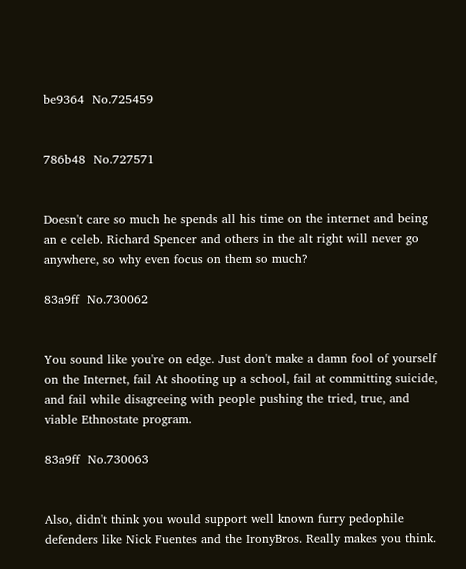be9364  No.725459


786b48  No.727571


Doesn't care so much he spends all his time on the internet and being an e celeb. Richard Spencer and others in the alt right will never go anywhere, so why even focus on them so much?

83a9ff  No.730062


You sound like you're on edge. Just don't make a damn fool of yourself on the Internet, fail At shooting up a school, fail at committing suicide, and fail while disagreeing with people pushing the tried, true, and viable Ethnostate program.

83a9ff  No.730063


Also, didn't think you would support well known furry pedophile defenders like Nick Fuentes and the IronyBros. Really makes you think.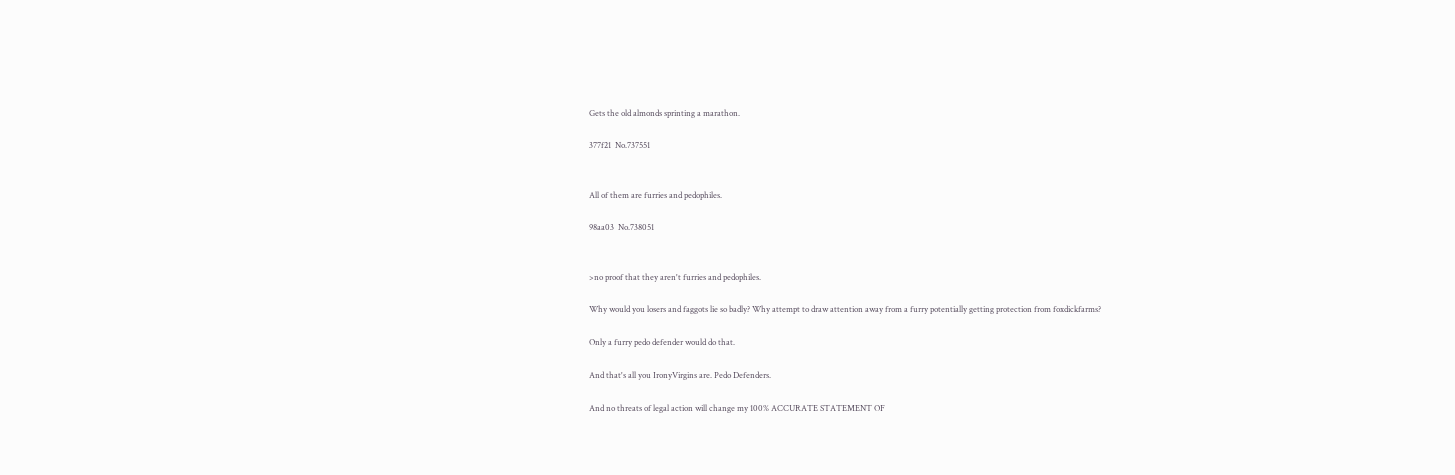Gets the old almonds sprinting a marathon.

377f21  No.737551


All of them are furries and pedophiles.

98aa03  No.738051


>no proof that they aren't furries and pedophiles.

Why would you losers and faggots lie so badly? Why attempt to draw attention away from a furry potentially getting protection from foxdickfarms?

Only a furry pedo defender would do that.

And that's all you IronyVirgins are. Pedo Defenders.

And no threats of legal action will change my 100% ACCURATE STATEMENT OF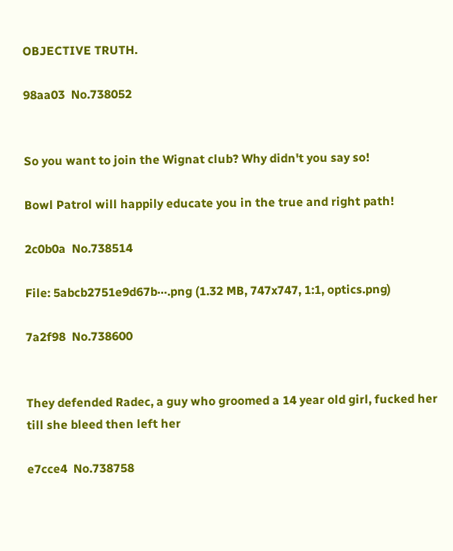OBJECTIVE TRUTH.

98aa03  No.738052


So you want to join the Wignat club? Why didn't you say so!

Bowl Patrol will happily educate you in the true and right path!

2c0b0a  No.738514

File: 5abcb2751e9d67b⋯.png (1.32 MB, 747x747, 1:1, optics.png)

7a2f98  No.738600


They defended Radec, a guy who groomed a 14 year old girl, fucked her till she bleed then left her

e7cce4  No.738758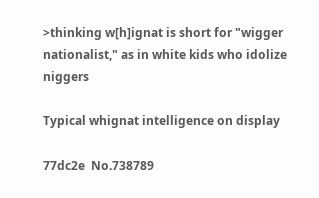>thinking w[h]ignat is short for "wigger nationalist," as in white kids who idolize niggers

Typical whignat intelligence on display

77dc2e  No.738789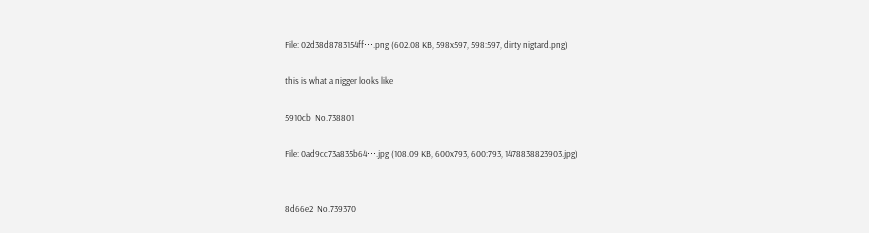File: 02d38d8783154ff⋯.png (602.08 KB, 598x597, 598:597, dirty nigtard.png)

this is what a nigger looks like

5910cb  No.738801

File: 0ad9cc73a835b64⋯.jpg (108.09 KB, 600x793, 600:793, 1478838823903.jpg)


8d66e2  No.739370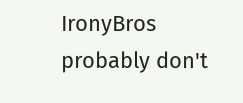IronyBros probably don't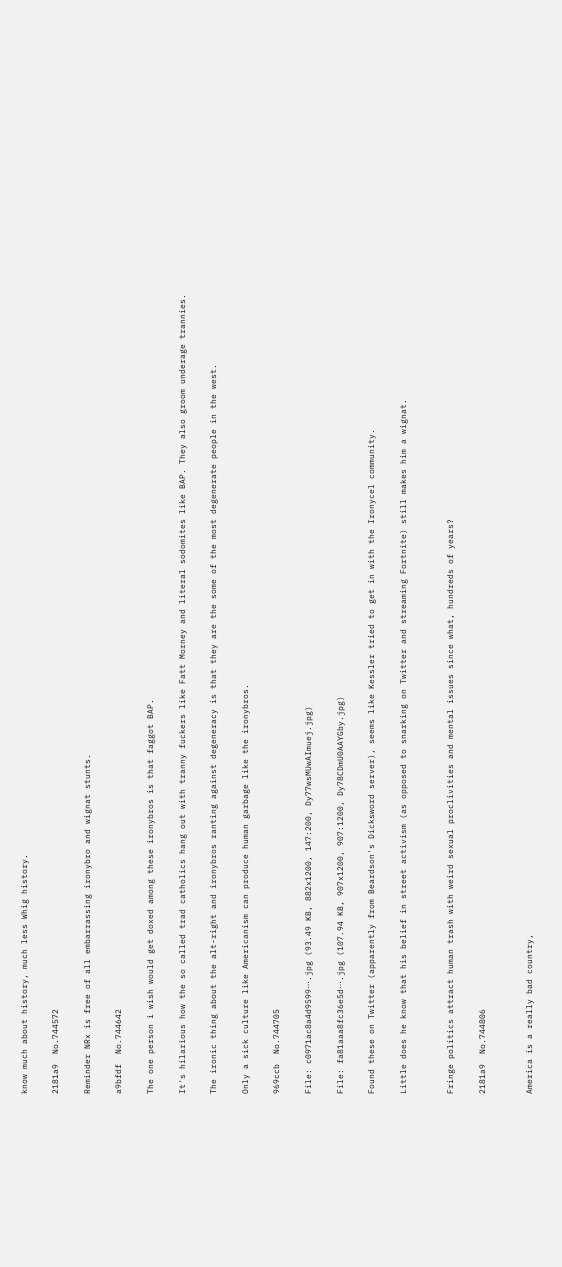know much about history, much less Whig history.

2181a9  No.744572

Reminder NRx is free of all embarrassing ironybro and wignat stunts.

a9bfdf  No.744642

The one person i wish would get doxed among these ironybros is that faggot BAP.

It's hilarious how the so called trad catholics hang out with tranny fuckers like Fatt Morney and literal sodomites like BAP. They also groom underage trannies.

The ironic thing about the alt-right and ironybros ranting against degeneracy is that they are the some of the most degenerate people in the west.

Only a sick culture like Americanism can produce human garbage like the ironybros.

969ccb  No.744705

File: c0971ac8a4d9599⋯.jpg (93.49 KB, 882x1200, 147:200, Dy77wsMUwAImuej.jpg)

File: fa81aaa8fc36e5d⋯.jpg (107.94 KB, 907x1200, 907:1200, Dy78CDmU0AAYGby.jpg)

Found these on Twitter (apparently from Beardson's Dicksword server), seems like Kessler tried to get in with the Ironycel community.

Little does he know that his belief in street activism (as opposed to snarking on Twitter and streaming Fortnite) still makes him a wignat.


Fringe politics attract human trash with weird sexual proclivities and mental issues since what, hundreds of years?

2181a9  No.744806


America is a really bad country,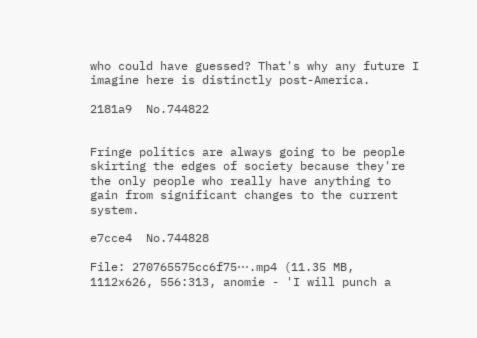who could have guessed? That's why any future I imagine here is distinctly post-America.

2181a9  No.744822


Fringe politics are always going to be people skirting the edges of society because they're the only people who really have anything to gain from significant changes to the current system.

e7cce4  No.744828

File: 270765575cc6f75⋯.mp4 (11.35 MB, 1112x626, 556:313, anomie - 'I will punch a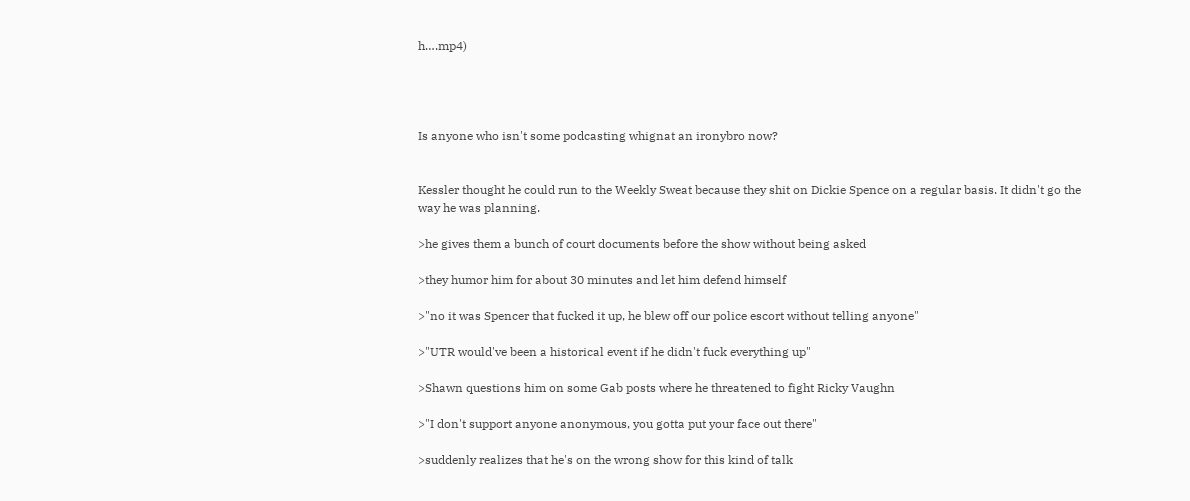h….mp4)




Is anyone who isn't some podcasting whignat an ironybro now?


Kessler thought he could run to the Weekly Sweat because they shit on Dickie Spence on a regular basis. It didn't go the way he was planning.

>he gives them a bunch of court documents before the show without being asked

>they humor him for about 30 minutes and let him defend himself

>"no it was Spencer that fucked it up, he blew off our police escort without telling anyone"

>"UTR would've been a historical event if he didn't fuck everything up"

>Shawn questions him on some Gab posts where he threatened to fight Ricky Vaughn

>"I don't support anyone anonymous, you gotta put your face out there"

>suddenly realizes that he's on the wrong show for this kind of talk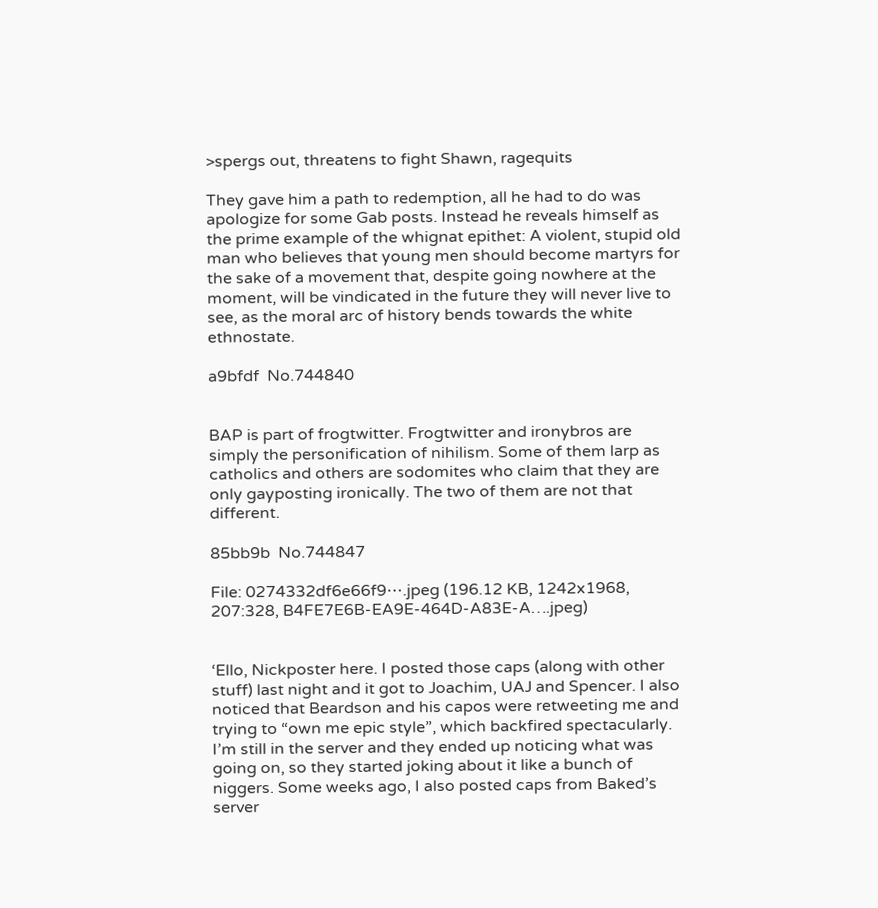>spergs out, threatens to fight Shawn, ragequits

They gave him a path to redemption, all he had to do was apologize for some Gab posts. Instead he reveals himself as the prime example of the whignat epithet: A violent, stupid old man who believes that young men should become martyrs for the sake of a movement that, despite going nowhere at the moment, will be vindicated in the future they will never live to see, as the moral arc of history bends towards the white ethnostate.

a9bfdf  No.744840


BAP is part of frogtwitter. Frogtwitter and ironybros are simply the personification of nihilism. Some of them larp as catholics and others are sodomites who claim that they are only gayposting ironically. The two of them are not that different.

85bb9b  No.744847

File: 0274332df6e66f9⋯.jpeg (196.12 KB, 1242x1968, 207:328, B4FE7E6B-EA9E-464D-A83E-A….jpeg)


‘Ello, Nickposter here. I posted those caps (along with other stuff) last night and it got to Joachim, UAJ and Spencer. I also noticed that Beardson and his capos were retweeting me and trying to “own me epic style”, which backfired spectacularly. I’m still in the server and they ended up noticing what was going on, so they started joking about it like a bunch of niggers. Some weeks ago, I also posted caps from Baked’s server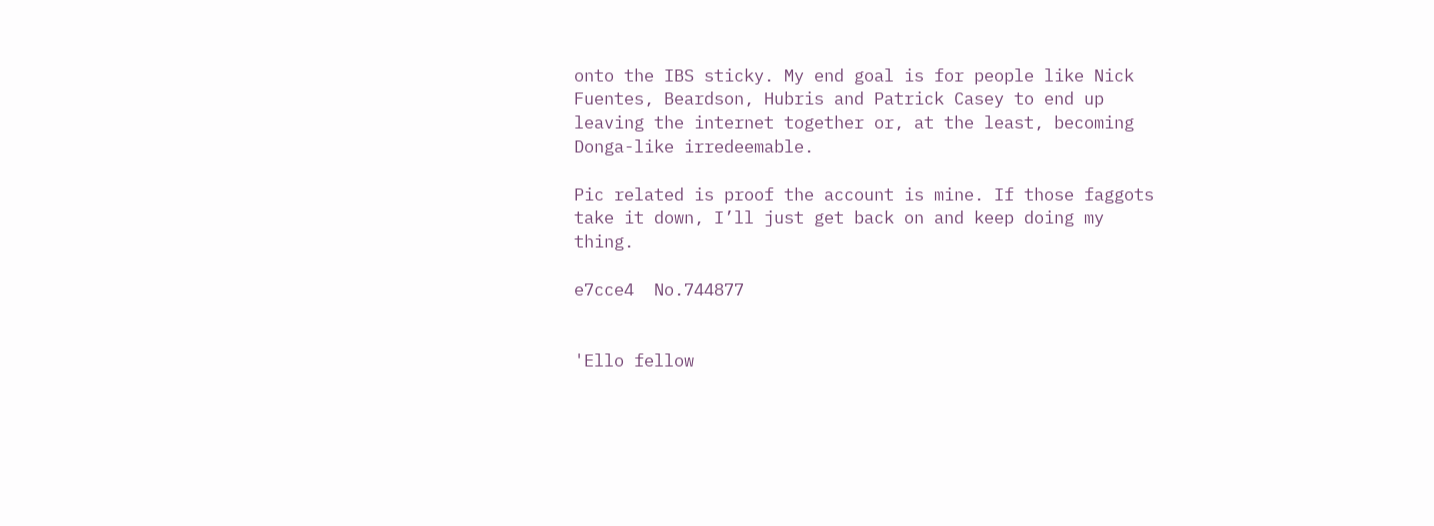onto the IBS sticky. My end goal is for people like Nick Fuentes, Beardson, Hubris and Patrick Casey to end up leaving the internet together or, at the least, becoming Donga-like irredeemable.

Pic related is proof the account is mine. If those faggots take it down, I’ll just get back on and keep doing my thing.

e7cce4  No.744877


'Ello fellow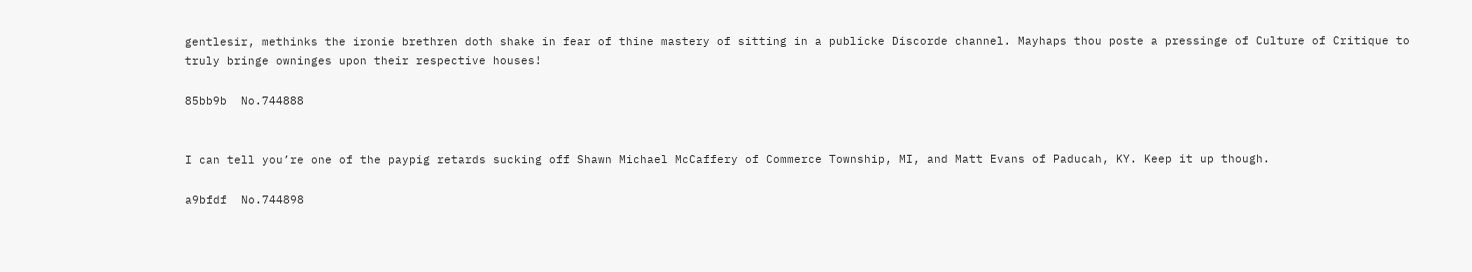gentlesir, methinks the ironie brethren doth shake in fear of thine mastery of sitting in a publicke Discorde channel. Mayhaps thou poste a pressinge of Culture of Critique to truly bringe owninges upon their respective houses!

85bb9b  No.744888


I can tell you’re one of the paypig retards sucking off Shawn Michael McCaffery of Commerce Township, MI, and Matt Evans of Paducah, KY. Keep it up though.

a9bfdf  No.744898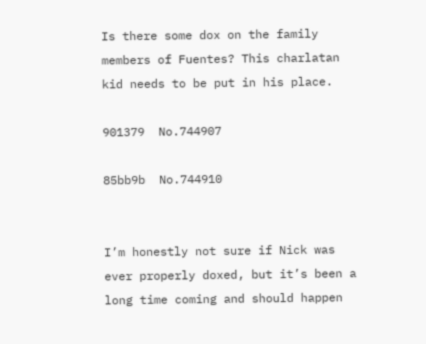Is there some dox on the family members of Fuentes? This charlatan kid needs to be put in his place.

901379  No.744907

85bb9b  No.744910


I’m honestly not sure if Nick was ever properly doxed, but it’s been a long time coming and should happen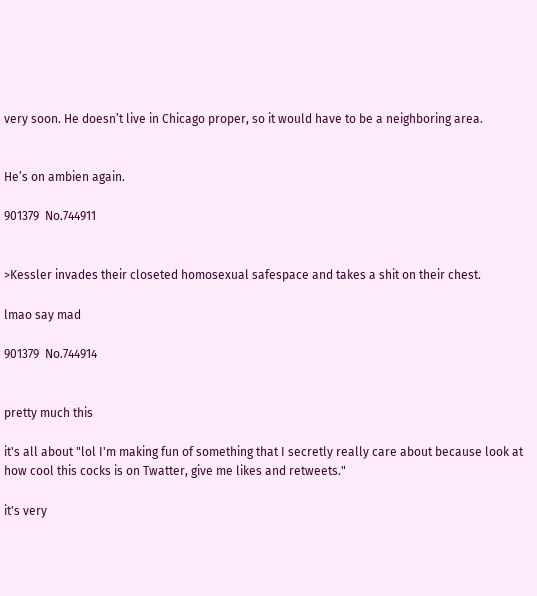very soon. He doesn’t live in Chicago proper, so it would have to be a neighboring area.


He’s on ambien again.

901379  No.744911


>Kessler invades their closeted homosexual safespace and takes a shit on their chest.

lmao say mad

901379  No.744914


pretty much this

it's all about "lol I'm making fun of something that I secretly really care about because look at how cool this cocks is on Twatter, give me likes and retweets."

it's very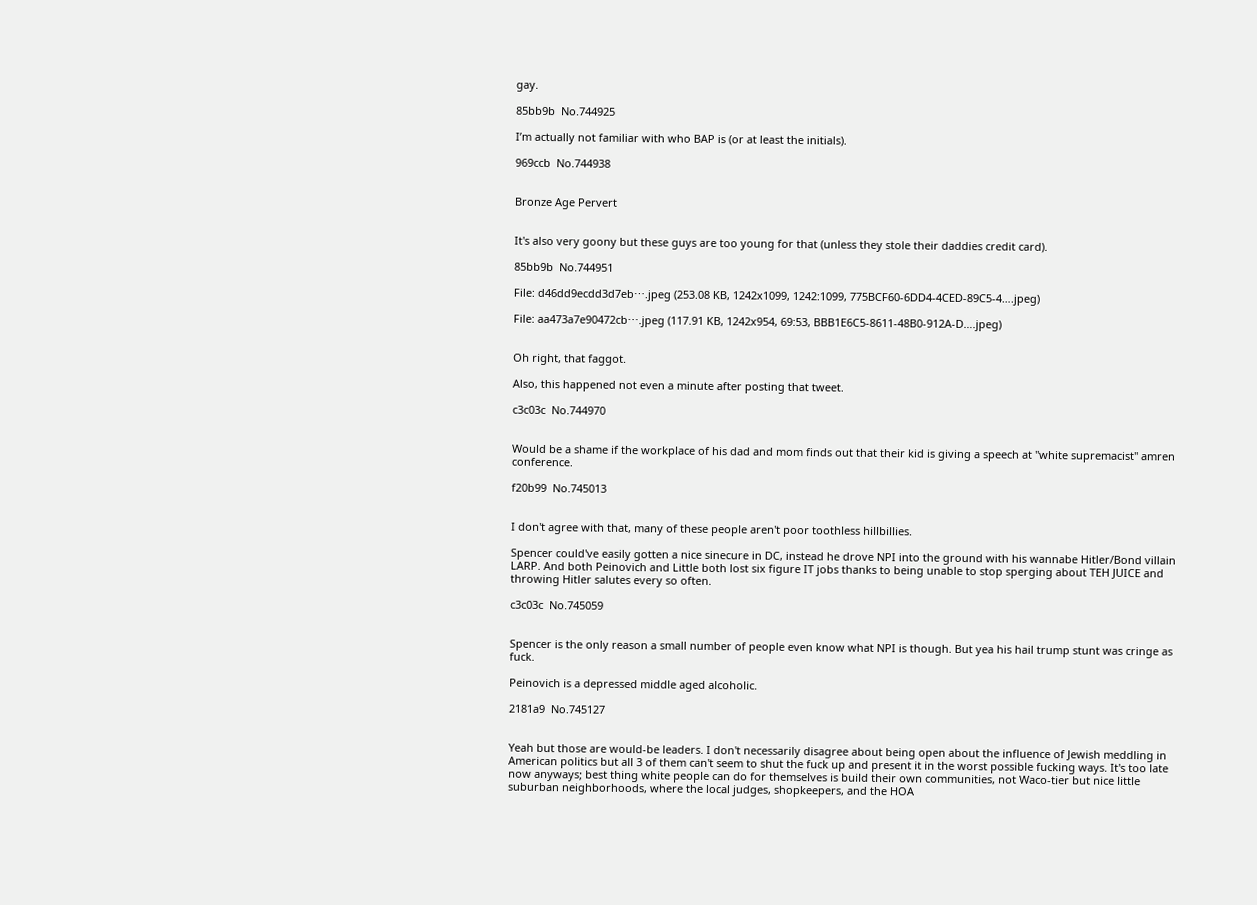gay.

85bb9b  No.744925

I’m actually not familiar with who BAP is (or at least the initials).

969ccb  No.744938


Bronze Age Pervert


It's also very goony but these guys are too young for that (unless they stole their daddies credit card).

85bb9b  No.744951

File: d46dd9ecdd3d7eb⋯.jpeg (253.08 KB, 1242x1099, 1242:1099, 775BCF60-6DD4-4CED-89C5-4….jpeg)

File: aa473a7e90472cb⋯.jpeg (117.91 KB, 1242x954, 69:53, BBB1E6C5-8611-48B0-912A-D….jpeg)


Oh right, that faggot.

Also, this happened not even a minute after posting that tweet.

c3c03c  No.744970


Would be a shame if the workplace of his dad and mom finds out that their kid is giving a speech at "white supremacist" amren conference.

f20b99  No.745013


I don't agree with that, many of these people aren't poor toothless hillbillies.

Spencer could've easily gotten a nice sinecure in DC, instead he drove NPI into the ground with his wannabe Hitler/Bond villain LARP. And both Peinovich and Little both lost six figure IT jobs thanks to being unable to stop sperging about TEH JUICE and throwing Hitler salutes every so often.

c3c03c  No.745059


Spencer is the only reason a small number of people even know what NPI is though. But yea his hail trump stunt was cringe as fuck.

Peinovich is a depressed middle aged alcoholic.

2181a9  No.745127


Yeah but those are would-be leaders. I don't necessarily disagree about being open about the influence of Jewish meddling in American politics but all 3 of them can't seem to shut the fuck up and present it in the worst possible fucking ways. It's too late now anyways; best thing white people can do for themselves is build their own communities, not Waco-tier but nice little suburban neighborhoods, where the local judges, shopkeepers, and the HOA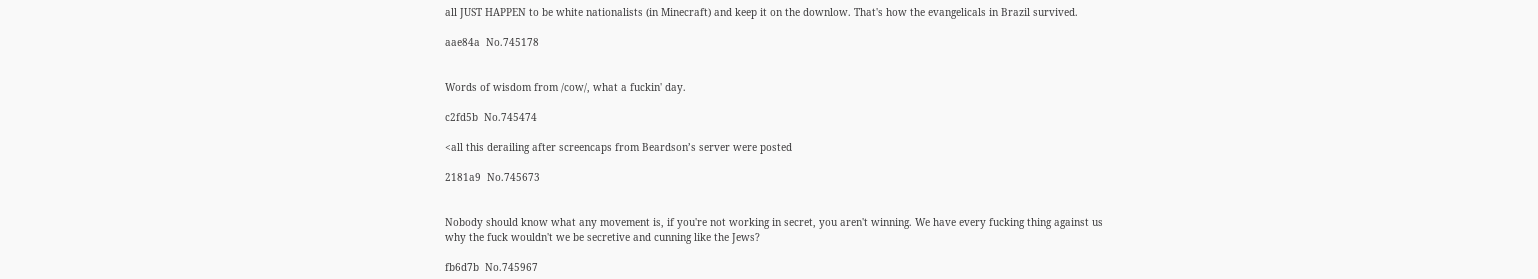all JUST HAPPEN to be white nationalists (in Minecraft) and keep it on the downlow. That's how the evangelicals in Brazil survived.

aae84a  No.745178


Words of wisdom from /cow/, what a fuckin' day.

c2fd5b  No.745474

<all this derailing after screencaps from Beardson’s server were posted

2181a9  No.745673


Nobody should know what any movement is, if you're not working in secret, you aren't winning. We have every fucking thing against us why the fuck wouldn't we be secretive and cunning like the Jews?

fb6d7b  No.745967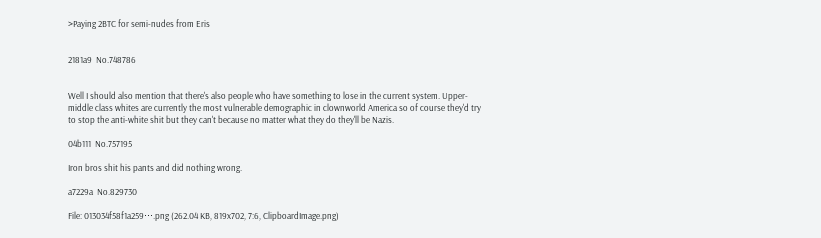>Paying 2BTC for semi-nudes from Eris


2181a9  No.748786


Well I should also mention that there's also people who have something to lose in the current system. Upper-middle class whites are currently the most vulnerable demographic in clownworld America so of course they'd try to stop the anti-white shit but they can't because no matter what they do they'll be Nazis.

04b111  No.757195

Iron bros shit his pants and did nothing wrong.

a7229a  No.829730

File: 013034f58f1a259⋯.png (262.04 KB, 819x702, 7:6, ClipboardImage.png)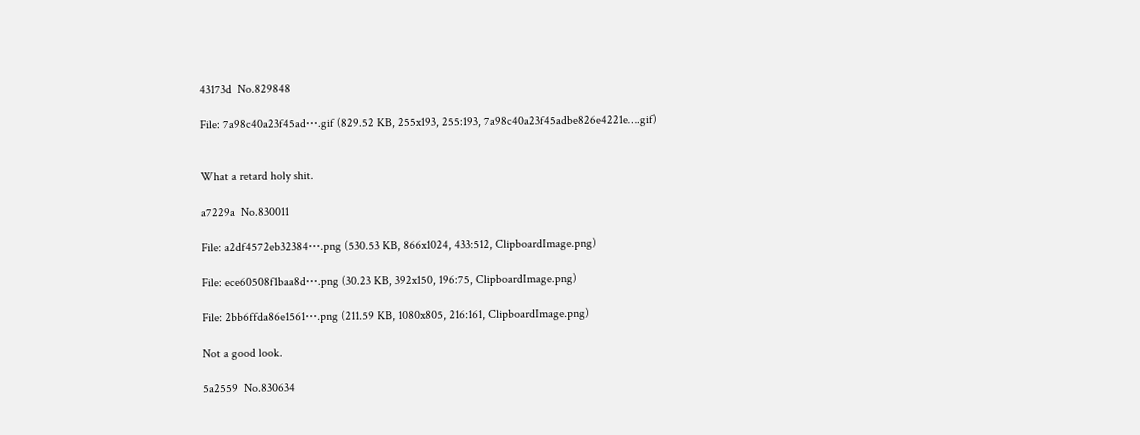43173d  No.829848

File: 7a98c40a23f45ad⋯.gif (829.52 KB, 255x193, 255:193, 7a98c40a23f45adbe826e4221e….gif)


What a retard holy shit.

a7229a  No.830011

File: a2df4572eb32384⋯.png (530.53 KB, 866x1024, 433:512, ClipboardImage.png)

File: ece60508f1baa8d⋯.png (30.23 KB, 392x150, 196:75, ClipboardImage.png)

File: 2bb6ffda86e1561⋯.png (211.59 KB, 1080x805, 216:161, ClipboardImage.png)

Not a good look.

5a2559  No.830634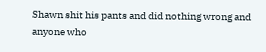Shawn shit his pants and did nothing wrong and anyone who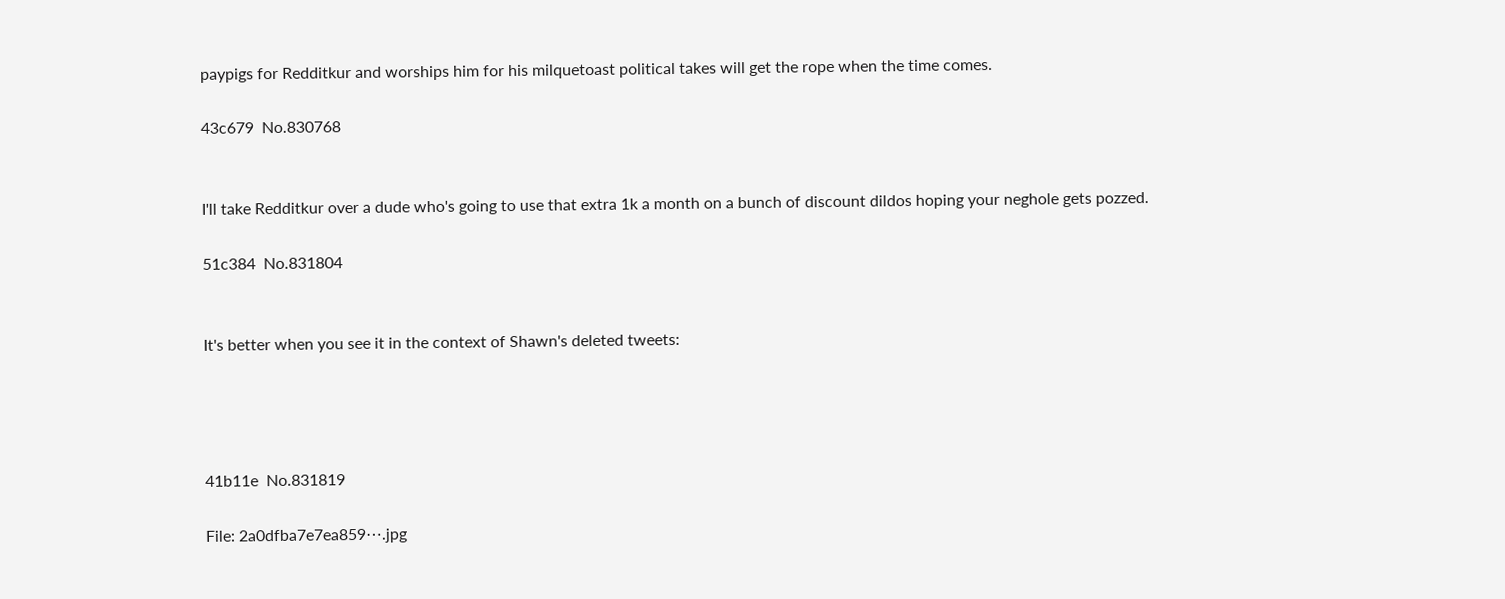paypigs for Redditkur and worships him for his milquetoast political takes will get the rope when the time comes.

43c679  No.830768


I'll take Redditkur over a dude who's going to use that extra 1k a month on a bunch of discount dildos hoping your neghole gets pozzed.

51c384  No.831804


It's better when you see it in the context of Shawn's deleted tweets:




41b11e  No.831819

File: 2a0dfba7e7ea859⋯.jpg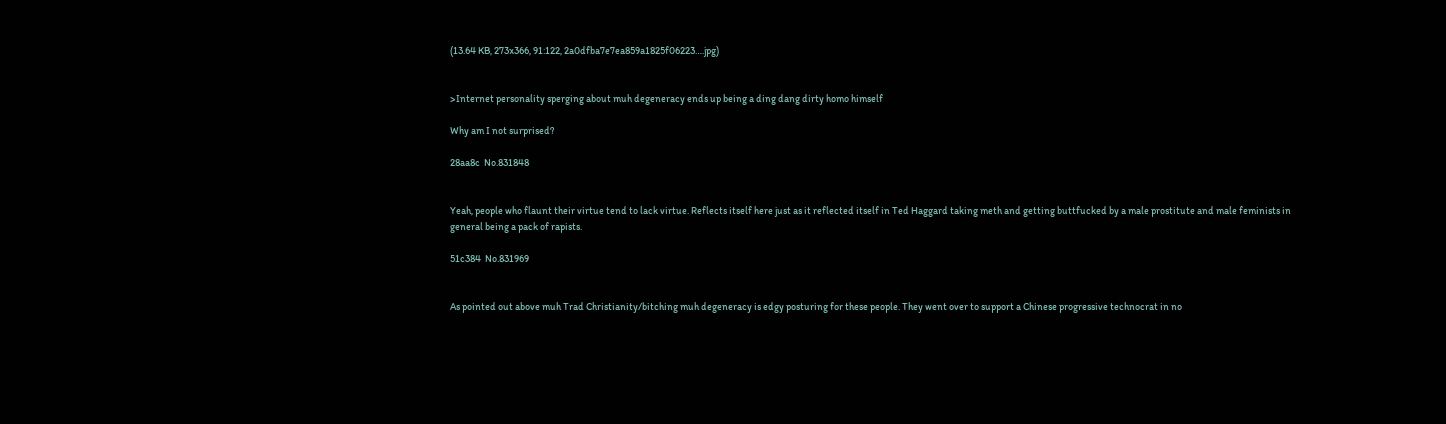(13.64 KB, 273x366, 91:122, 2a0dfba7e7ea859a1825f06223….jpg)


>Internet personality sperging about muh degeneracy ends up being a ding dang dirty homo himself

Why am I not surprised?

28aa8c  No.831848


Yeah, people who flaunt their virtue tend to lack virtue. Reflects itself here just as it reflected itself in Ted Haggard taking meth and getting buttfucked by a male prostitute and male feminists in general being a pack of rapists.

51c384  No.831969


As pointed out above muh Trad Christianity/bitching muh degeneracy is edgy posturing for these people. They went over to support a Chinese progressive technocrat in no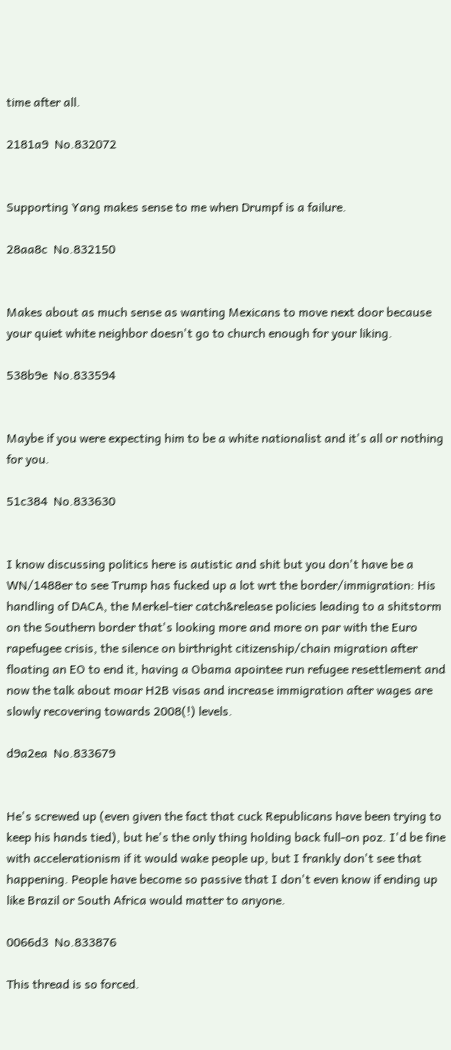time after all.

2181a9  No.832072


Supporting Yang makes sense to me when Drumpf is a failure.

28aa8c  No.832150


Makes about as much sense as wanting Mexicans to move next door because your quiet white neighbor doesn't go to church enough for your liking.

538b9e  No.833594


Maybe if you were expecting him to be a white nationalist and it's all or nothing for you.

51c384  No.833630


I know discussing politics here is autistic and shit but you don't have be a WN/1488er to see Trump has fucked up a lot wrt the border/immigration: His handling of DACA, the Merkel-tier catch&release policies leading to a shitstorm on the Southern border that's looking more and more on par with the Euro rapefugee crisis, the silence on birthright citizenship/chain migration after floating an EO to end it, having a Obama apointee run refugee resettlement and now the talk about moar H2B visas and increase immigration after wages are slowly recovering towards 2008(!) levels.

d9a2ea  No.833679


He's screwed up (even given the fact that cuck Republicans have been trying to keep his hands tied), but he's the only thing holding back full-on poz. I'd be fine with accelerationism if it would wake people up, but I frankly don't see that happening. People have become so passive that I don't even know if ending up like Brazil or South Africa would matter to anyone.

0066d3  No.833876

This thread is so forced.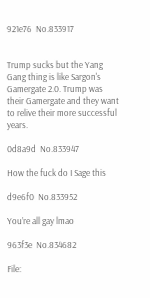921e76  No.833917


Trump sucks but the Yang Gang thing is like Sargon's Gamergate 2.0. Trump was their Gamergate and they want to relive their more successful years.

0d8a9d  No.833947

How the fuck do I Sage this

d9e6f0  No.833952

You’re all gay lmao

963f3e  No.834682

File: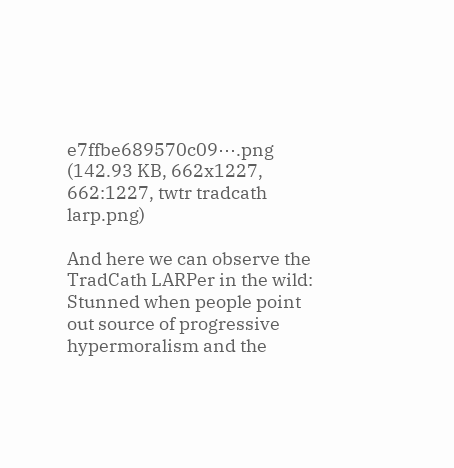e7ffbe689570c09⋯.png (142.93 KB, 662x1227, 662:1227, twtr tradcath larp.png)

And here we can observe the TradCath LARPer in the wild: Stunned when people point out source of progressive hypermoralism and the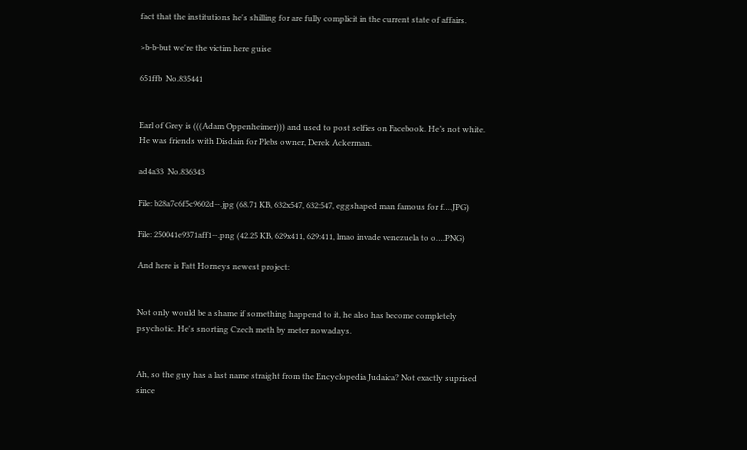fact that the institutions he's shilling for are fully complicit in the current state of affairs.

>b-b-but we're the victim here guise

651ffb  No.835441


Earl of Grey is (((Adam Oppenheimer))) and used to post selfies on Facebook. He’s not white. He was friends with Disdain for Plebs owner, Derek Ackerman.

ad4a33  No.836343

File: b28a7c6f5c9602d⋯.jpg (68.71 KB, 632x547, 632:547, eggshaped man famous for f….JPG)

File: 250041e9371aff1⋯.png (42.25 KB, 629x411, 629:411, lmao invade venezuela to o….PNG)

And here is Fatt Horneys newest project:


Not only would be a shame if something happend to it, he also has become completely psychotic. He's snorting Czech meth by meter nowadays.


Ah, so the guy has a last name straight from the Encyclopedia Judaica? Not exactly suprised since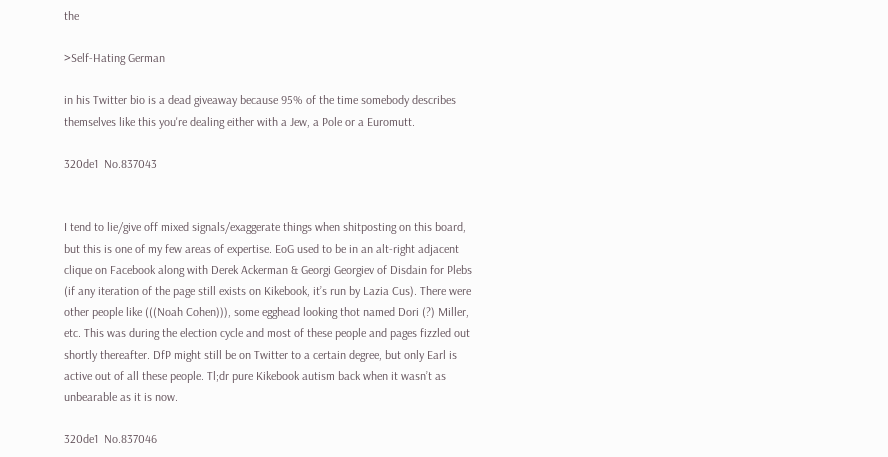the

>Self-Hating German

in his Twitter bio is a dead giveaway because 95% of the time somebody describes themselves like this you're dealing either with a Jew, a Pole or a Euromutt.

320de1  No.837043


I tend to lie/give off mixed signals/exaggerate things when shitposting on this board, but this is one of my few areas of expertise. EoG used to be in an alt-right adjacent clique on Facebook along with Derek Ackerman & Georgi Georgiev of Disdain for Plebs (if any iteration of the page still exists on Kikebook, it’s run by Lazia Cus). There were other people like (((Noah Cohen))), some egghead looking thot named Dori (?) Miller, etc. This was during the election cycle and most of these people and pages fizzled out shortly thereafter. DfP might still be on Twitter to a certain degree, but only Earl is active out of all these people. Tl;dr pure Kikebook autism back when it wasn’t as unbearable as it is now.

320de1  No.837046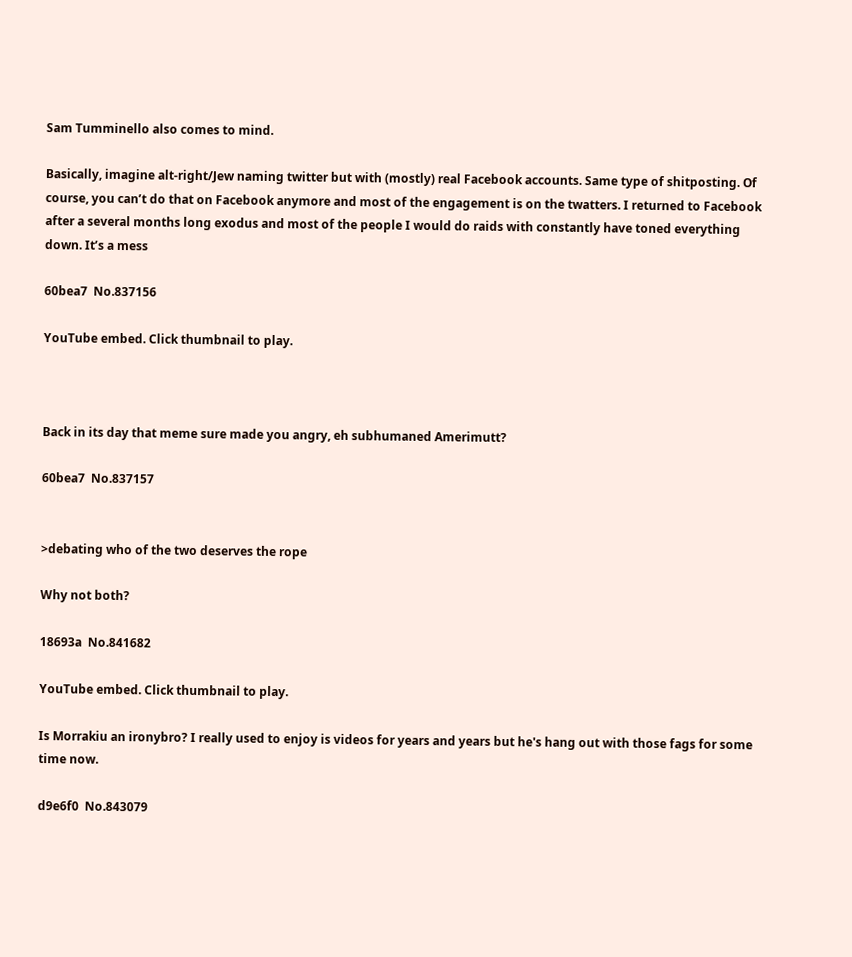Sam Tumminello also comes to mind.

Basically, imagine alt-right/Jew naming twitter but with (mostly) real Facebook accounts. Same type of shitposting. Of course, you can’t do that on Facebook anymore and most of the engagement is on the twatters. I returned to Facebook after a several months long exodus and most of the people I would do raids with constantly have toned everything down. It’s a mess

60bea7  No.837156

YouTube embed. Click thumbnail to play.



Back in its day that meme sure made you angry, eh subhumaned Amerimutt?

60bea7  No.837157


>debating who of the two deserves the rope

Why not both?

18693a  No.841682

YouTube embed. Click thumbnail to play.

Is Morrakiu an ironybro? I really used to enjoy is videos for years and years but he's hang out with those fags for some time now.

d9e6f0  No.843079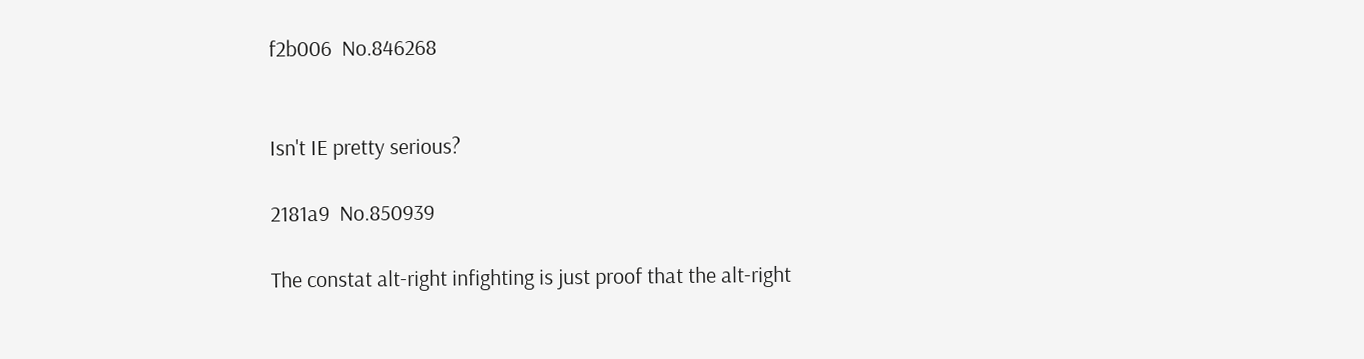f2b006  No.846268


Isn't IE pretty serious?

2181a9  No.850939

The constat alt-right infighting is just proof that the alt-right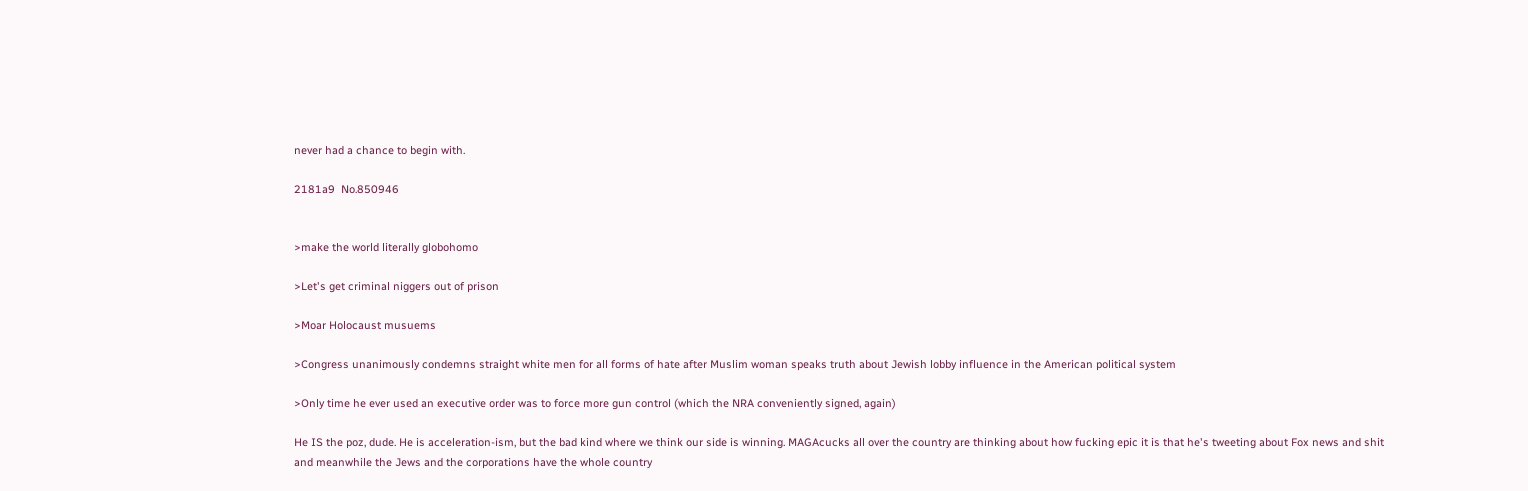never had a chance to begin with.

2181a9  No.850946


>make the world literally globohomo

>Let's get criminal niggers out of prison

>Moar Holocaust musuems

>Congress unanimously condemns straight white men for all forms of hate after Muslim woman speaks truth about Jewish lobby influence in the American political system

>Only time he ever used an executive order was to force more gun control (which the NRA conveniently signed, again)

He IS the poz, dude. He is acceleration-ism, but the bad kind where we think our side is winning. MAGAcucks all over the country are thinking about how fucking epic it is that he's tweeting about Fox news and shit and meanwhile the Jews and the corporations have the whole country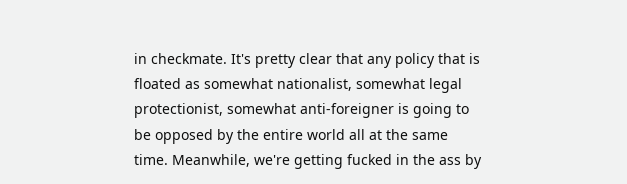in checkmate. It's pretty clear that any policy that is floated as somewhat nationalist, somewhat legal protectionist, somewhat anti-foreigner is going to be opposed by the entire world all at the same time. Meanwhile, we're getting fucked in the ass by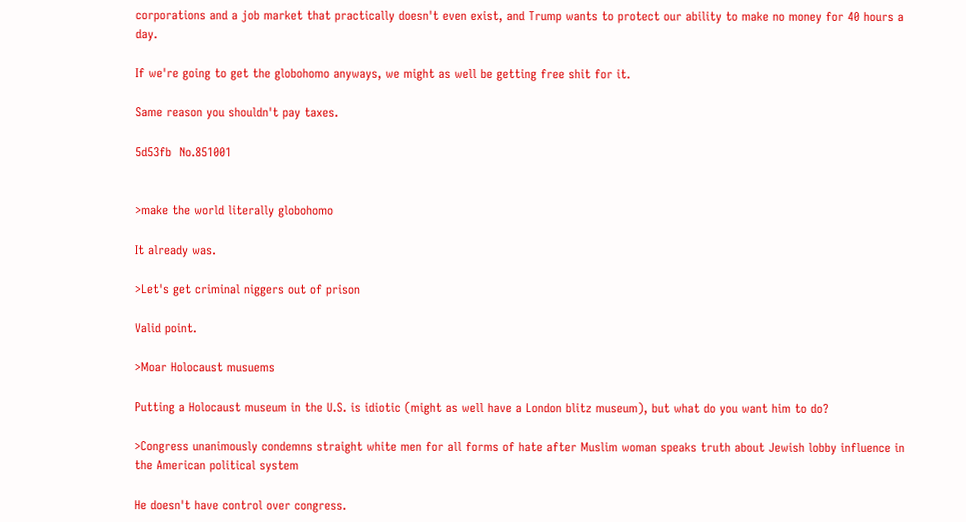corporations and a job market that practically doesn't even exist, and Trump wants to protect our ability to make no money for 40 hours a day.

If we're going to get the globohomo anyways, we might as well be getting free shit for it.

Same reason you shouldn't pay taxes.

5d53fb  No.851001


>make the world literally globohomo

It already was.

>Let's get criminal niggers out of prison

Valid point.

>Moar Holocaust musuems

Putting a Holocaust museum in the U.S. is idiotic (might as well have a London blitz museum), but what do you want him to do?

>Congress unanimously condemns straight white men for all forms of hate after Muslim woman speaks truth about Jewish lobby influence in the American political system

He doesn't have control over congress.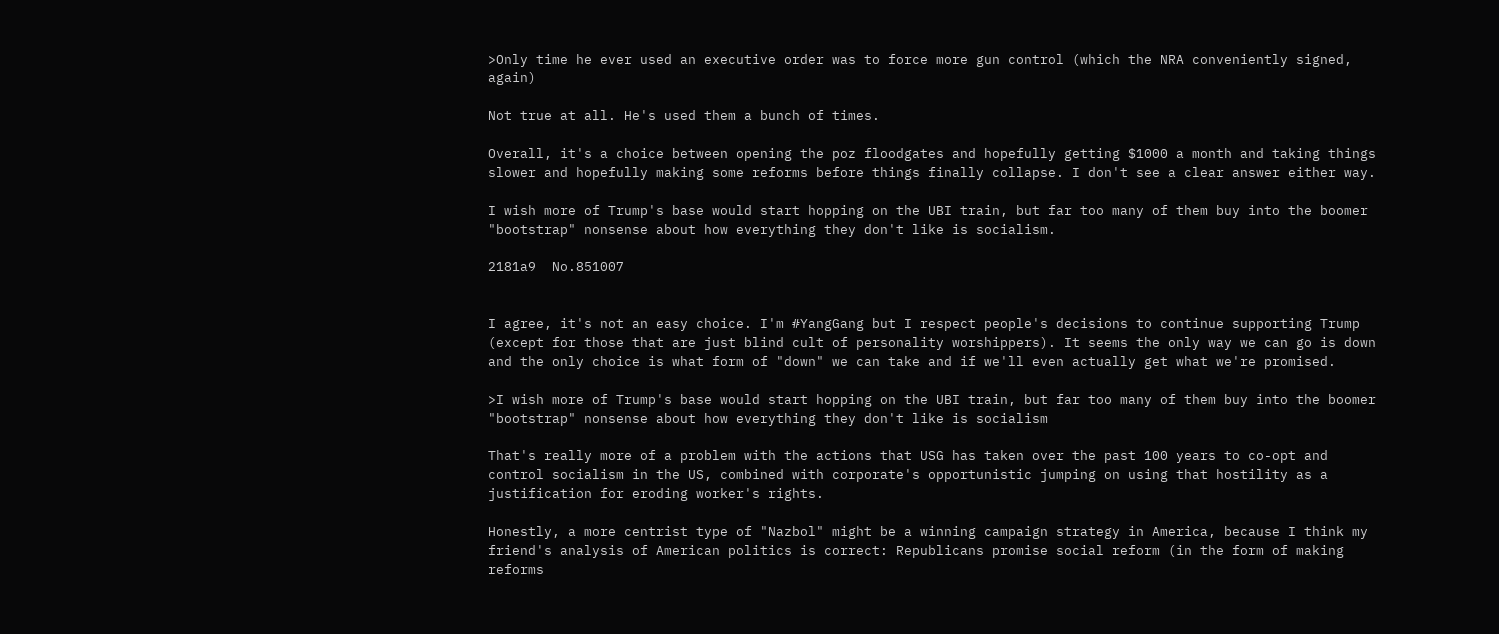>Only time he ever used an executive order was to force more gun control (which the NRA conveniently signed, again)

Not true at all. He's used them a bunch of times.

Overall, it's a choice between opening the poz floodgates and hopefully getting $1000 a month and taking things slower and hopefully making some reforms before things finally collapse. I don't see a clear answer either way.

I wish more of Trump's base would start hopping on the UBI train, but far too many of them buy into the boomer "bootstrap" nonsense about how everything they don't like is socialism.

2181a9  No.851007


I agree, it's not an easy choice. I'm #YangGang but I respect people's decisions to continue supporting Trump (except for those that are just blind cult of personality worshippers). It seems the only way we can go is down and the only choice is what form of "down" we can take and if we'll even actually get what we're promised.

>I wish more of Trump's base would start hopping on the UBI train, but far too many of them buy into the boomer "bootstrap" nonsense about how everything they don't like is socialism

That's really more of a problem with the actions that USG has taken over the past 100 years to co-opt and control socialism in the US, combined with corporate's opportunistic jumping on using that hostility as a justification for eroding worker's rights.

Honestly, a more centrist type of "Nazbol" might be a winning campaign strategy in America, because I think my friend's analysis of American politics is correct: Republicans promise social reform (in the form of making reforms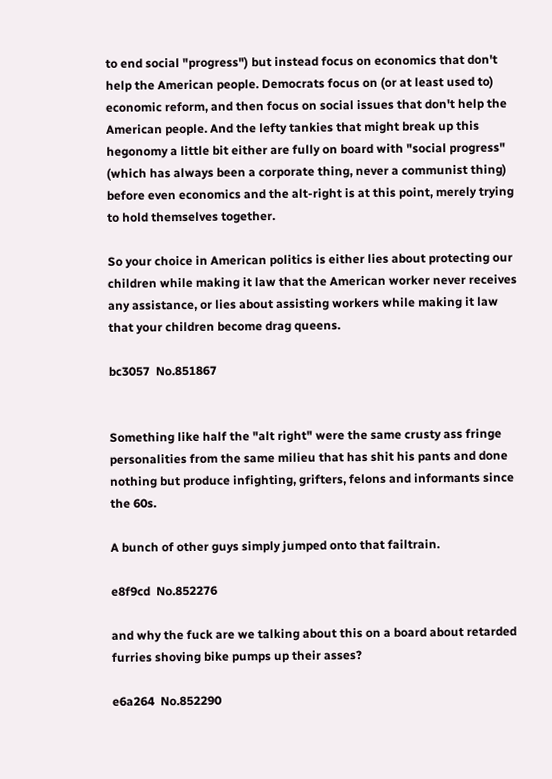to end social "progress") but instead focus on economics that don't help the American people. Democrats focus on (or at least used to) economic reform, and then focus on social issues that don't help the American people. And the lefty tankies that might break up this hegonomy a little bit either are fully on board with "social progress" (which has always been a corporate thing, never a communist thing) before even economics and the alt-right is at this point, merely trying to hold themselves together.

So your choice in American politics is either lies about protecting our children while making it law that the American worker never receives any assistance, or lies about assisting workers while making it law that your children become drag queens.

bc3057  No.851867


Something like half the "alt right" were the same crusty ass fringe personalities from the same milieu that has shit his pants and done nothing but produce infighting, grifters, felons and informants since the 60s.

A bunch of other guys simply jumped onto that failtrain.

e8f9cd  No.852276

and why the fuck are we talking about this on a board about retarded furries shoving bike pumps up their asses?

e6a264  No.852290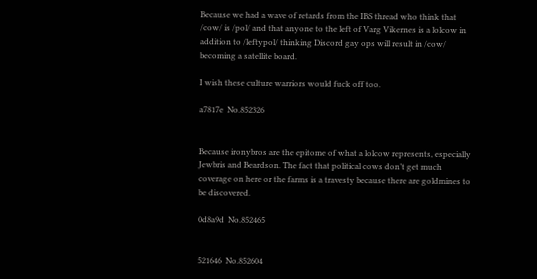Because we had a wave of retards from the IBS thread who think that /cow/ is /pol/ and that anyone to the left of Varg Vikernes is a lolcow in addition to /leftypol/ thinking Discord gay ops will result in /cow/ becoming a satellite board.

I wish these culture warriors would fuck off too.

a7817e  No.852326


Because ironybros are the epitome of what a lolcow represents, especially Jewbris and Beardson. The fact that political cows don’t get much coverage on here or the farms is a travesty because there are goldmines to be discovered.

0d8a9d  No.852465


521646  No.852604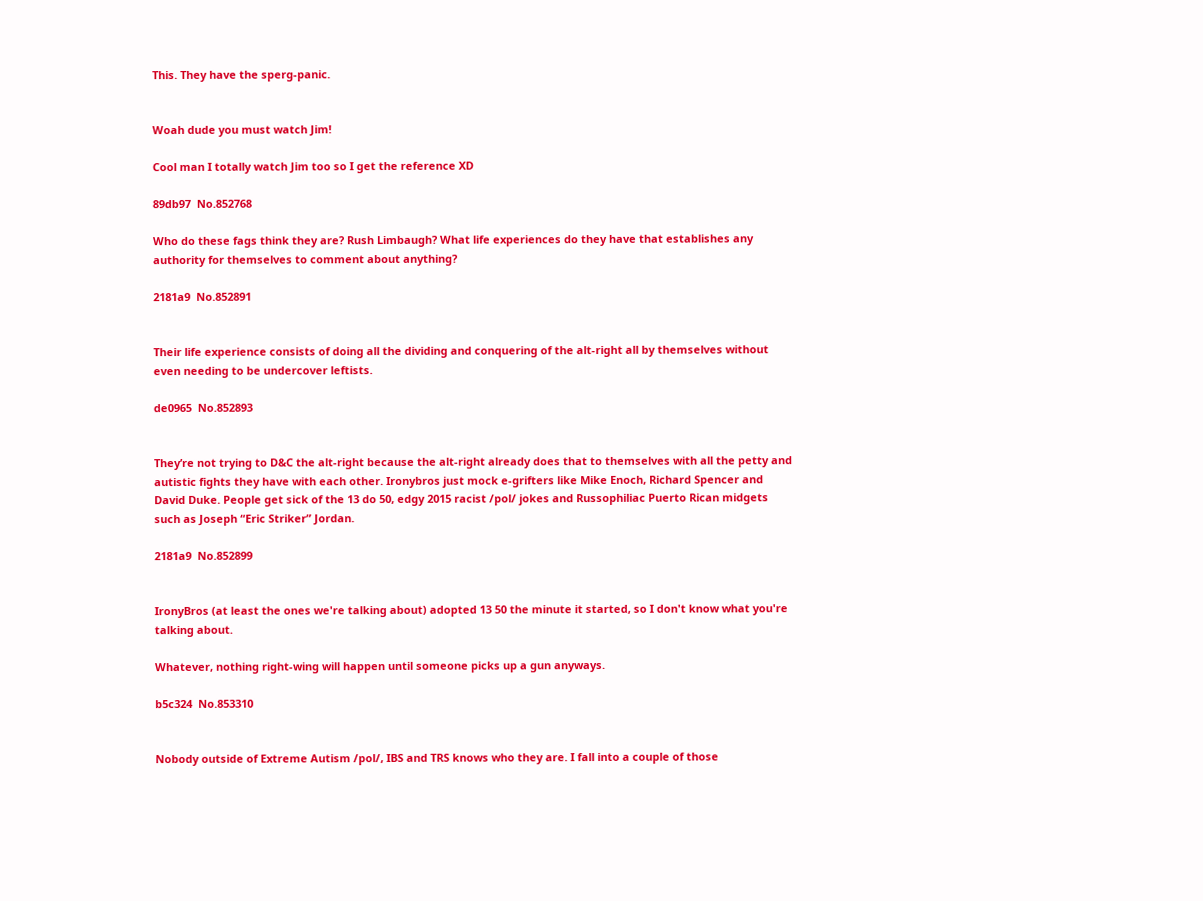This. They have the sperg-panic.


Woah dude you must watch Jim!

Cool man I totally watch Jim too so I get the reference XD

89db97  No.852768

Who do these fags think they are? Rush Limbaugh? What life experiences do they have that establishes any authority for themselves to comment about anything?

2181a9  No.852891


Their life experience consists of doing all the dividing and conquering of the alt-right all by themselves without even needing to be undercover leftists.

de0965  No.852893


They’re not trying to D&C the alt-right because the alt-right already does that to themselves with all the petty and autistic fights they have with each other. Ironybros just mock e-grifters like Mike Enoch, Richard Spencer and David Duke. People get sick of the 13 do 50, edgy 2015 racist /pol/ jokes and Russophiliac Puerto Rican midgets such as Joseph “Eric Striker” Jordan.

2181a9  No.852899


IronyBros (at least the ones we're talking about) adopted 13 50 the minute it started, so I don't know what you're talking about.

Whatever, nothing right-wing will happen until someone picks up a gun anyways.

b5c324  No.853310


Nobody outside of Extreme Autism /pol/, IBS and TRS knows who they are. I fall into a couple of those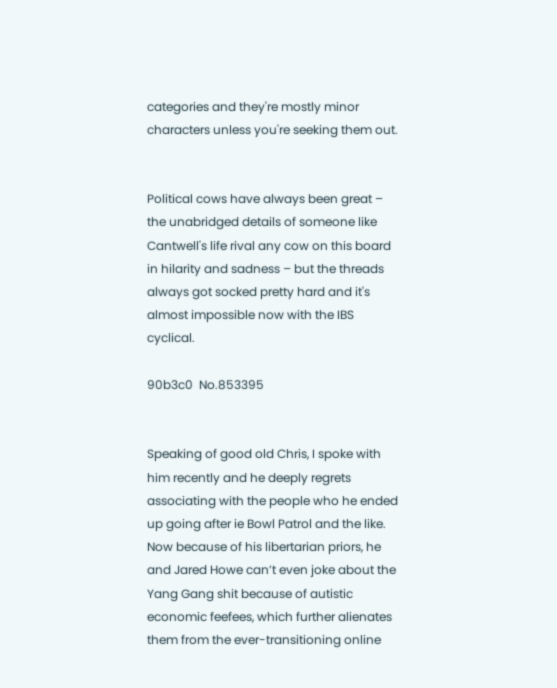categories and they're mostly minor characters unless you're seeking them out.


Political cows have always been great – the unabridged details of someone like Cantwell's life rival any cow on this board in hilarity and sadness – but the threads always got socked pretty hard and it's almost impossible now with the IBS cyclical.

90b3c0  No.853395


Speaking of good old Chris, I spoke with him recently and he deeply regrets associating with the people who he ended up going after ie Bowl Patrol and the like. Now because of his libertarian priors, he and Jared Howe can’t even joke about the Yang Gang shit because of autistic economic feefees, which further alienates them from the ever-transitioning online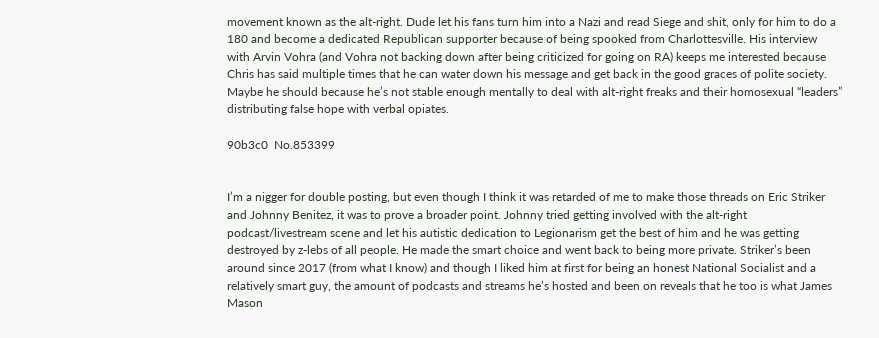movement known as the alt-right. Dude let his fans turn him into a Nazi and read Siege and shit, only for him to do a 180 and become a dedicated Republican supporter because of being spooked from Charlottesville. His interview with Arvin Vohra (and Vohra not backing down after being criticized for going on RA) keeps me interested because Chris has said multiple times that he can water down his message and get back in the good graces of polite society. Maybe he should because he’s not stable enough mentally to deal with alt-right freaks and their homosexual “leaders” distributing false hope with verbal opiates.

90b3c0  No.853399


I’m a nigger for double posting, but even though I think it was retarded of me to make those threads on Eric Striker and Johnny Benitez, it was to prove a broader point. Johnny tried getting involved with the alt-right podcast/livestream scene and let his autistic dedication to Legionarism get the best of him and he was getting destroyed by z-lebs of all people. He made the smart choice and went back to being more private. Striker’s been around since 2017 (from what I know) and though I liked him at first for being an honest National Socialist and a relatively smart guy, the amount of podcasts and streams he’s hosted and been on reveals that he too is what James Mason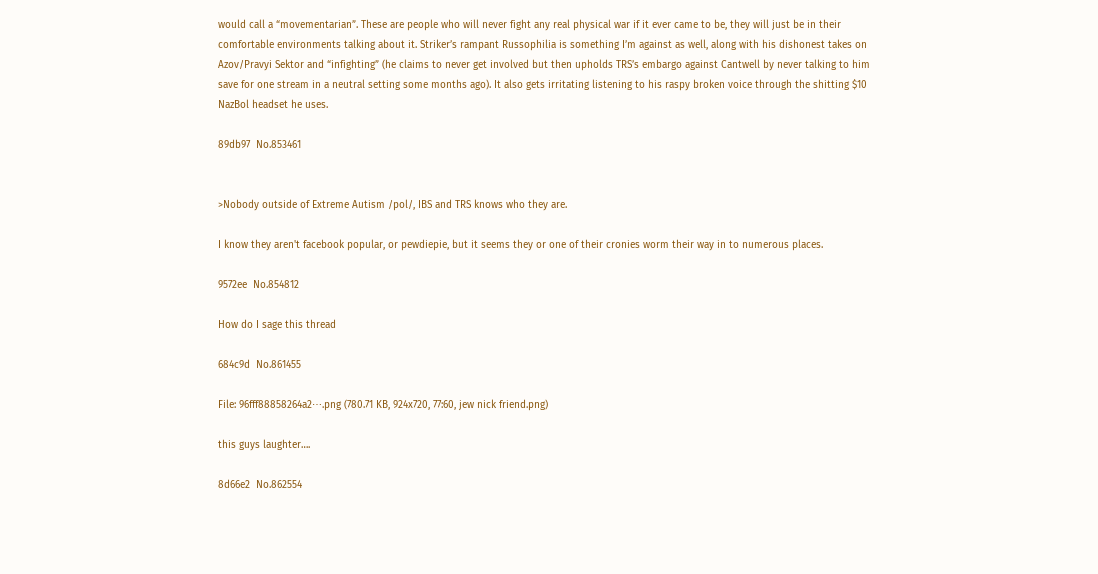would call a “movementarian”. These are people who will never fight any real physical war if it ever came to be, they will just be in their comfortable environments talking about it. Striker’s rampant Russophilia is something I’m against as well, along with his dishonest takes on Azov/Pravyi Sektor and “infighting” (he claims to never get involved but then upholds TRS’s embargo against Cantwell by never talking to him save for one stream in a neutral setting some months ago). It also gets irritating listening to his raspy broken voice through the shitting $10 NazBol headset he uses.

89db97  No.853461


>Nobody outside of Extreme Autism /pol/, IBS and TRS knows who they are.

I know they aren't facebook popular, or pewdiepie, but it seems they or one of their cronies worm their way in to numerous places.

9572ee  No.854812

How do I sage this thread

684c9d  No.861455

File: 96fff88858264a2⋯.png (780.71 KB, 924x720, 77:60, jew nick friend.png)

this guys laughter….

8d66e2  No.862554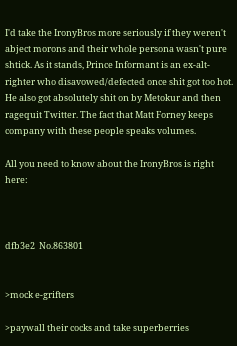I'd take the IronyBros more seriously if they weren't abject morons and their whole persona wasn't pure shtick. As it stands, Prince Informant is an ex-alt-righter who disavowed/defected once shit got too hot. He also got absolutely shit on by Metokur and then ragequit Twitter. The fact that Matt Forney keeps company with these people speaks volumes.

All you need to know about the IronyBros is right here:



dfb3e2  No.863801


>mock e-grifters

>paywall their cocks and take superberries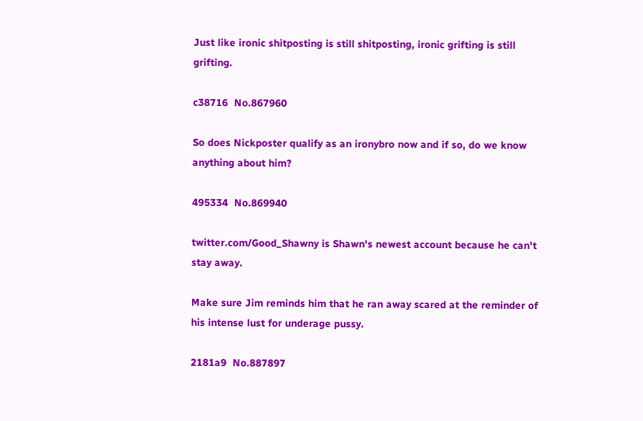Just like ironic shitposting is still shitposting, ironic grifting is still grifting.

c38716  No.867960

So does Nickposter qualify as an ironybro now and if so, do we know anything about him?

495334  No.869940

twitter.com/Good_Shawny is Shawn's newest account because he can't stay away.

Make sure Jim reminds him that he ran away scared at the reminder of his intense lust for underage pussy.

2181a9  No.887897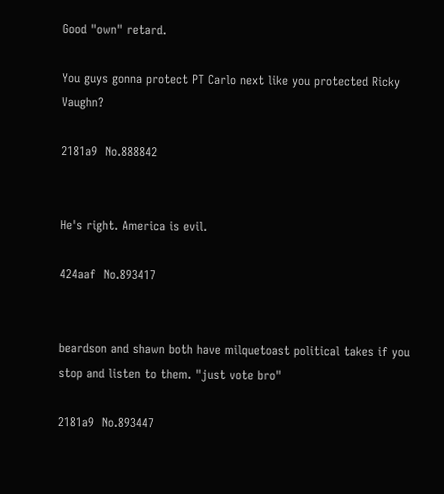Good "own" retard.

You guys gonna protect PT Carlo next like you protected Ricky Vaughn?

2181a9  No.888842


He's right. America is evil.

424aaf  No.893417


beardson and shawn both have milquetoast political takes if you stop and listen to them. "just vote bro"

2181a9  No.893447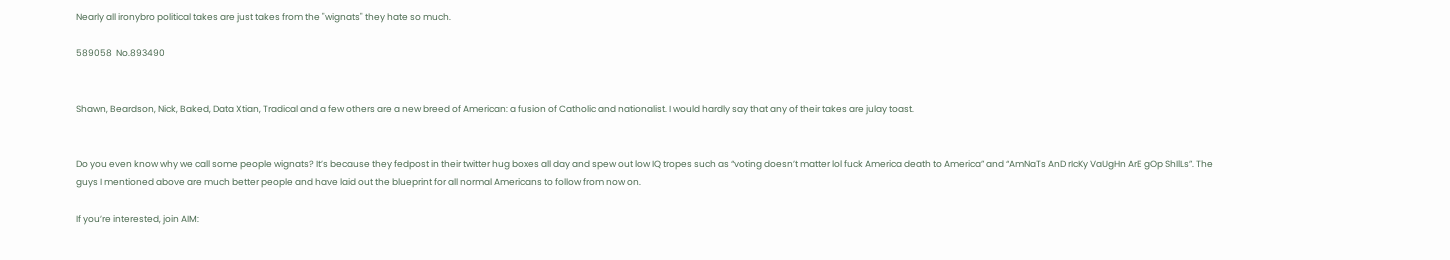Nearly all ironybro political takes are just takes from the "wignats" they hate so much.

589058  No.893490


Shawn, Beardson, Nick, Baked, Data Xtian, Tradical and a few others are a new breed of American: a fusion of Catholic and nationalist. I would hardly say that any of their takes are julay toast.


Do you even know why we call some people wignats? It’s because they fedpost in their twitter hug boxes all day and spew out low IQ tropes such as “voting doesn’t matter lol fuck America death to America” and “AmNaTs AnD rIcKy VaUgHn ArE gOp ShIlLs”. The guys I mentioned above are much better people and have laid out the blueprint for all normal Americans to follow from now on.

If you’re interested, join AIM: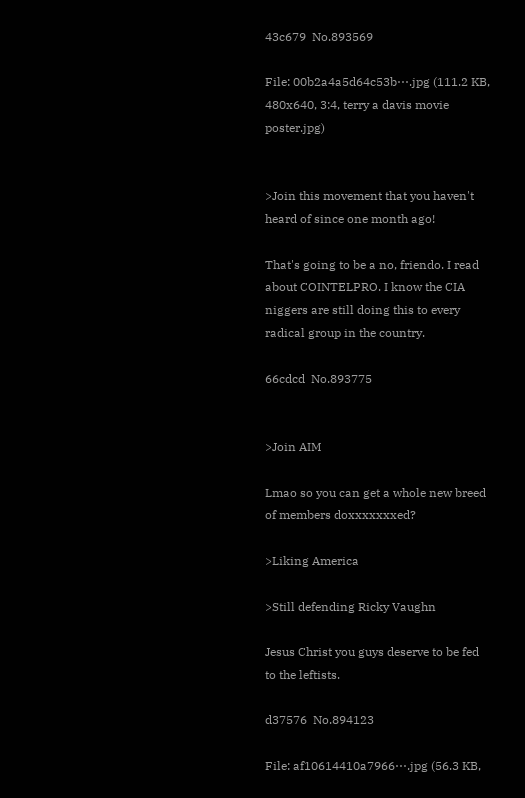43c679  No.893569

File: 00b2a4a5d64c53b⋯.jpg (111.2 KB, 480x640, 3:4, terry a davis movie poster.jpg)


>Join this movement that you haven't heard of since one month ago!

That's going to be a no, friendo. I read about COINTELPRO. I know the CIA niggers are still doing this to every radical group in the country.

66cdcd  No.893775


>Join AIM

Lmao so you can get a whole new breed of members doxxxxxxxed?

>Liking America

>Still defending Ricky Vaughn

Jesus Christ you guys deserve to be fed to the leftists.

d37576  No.894123

File: af10614410a7966⋯.jpg (56.3 KB,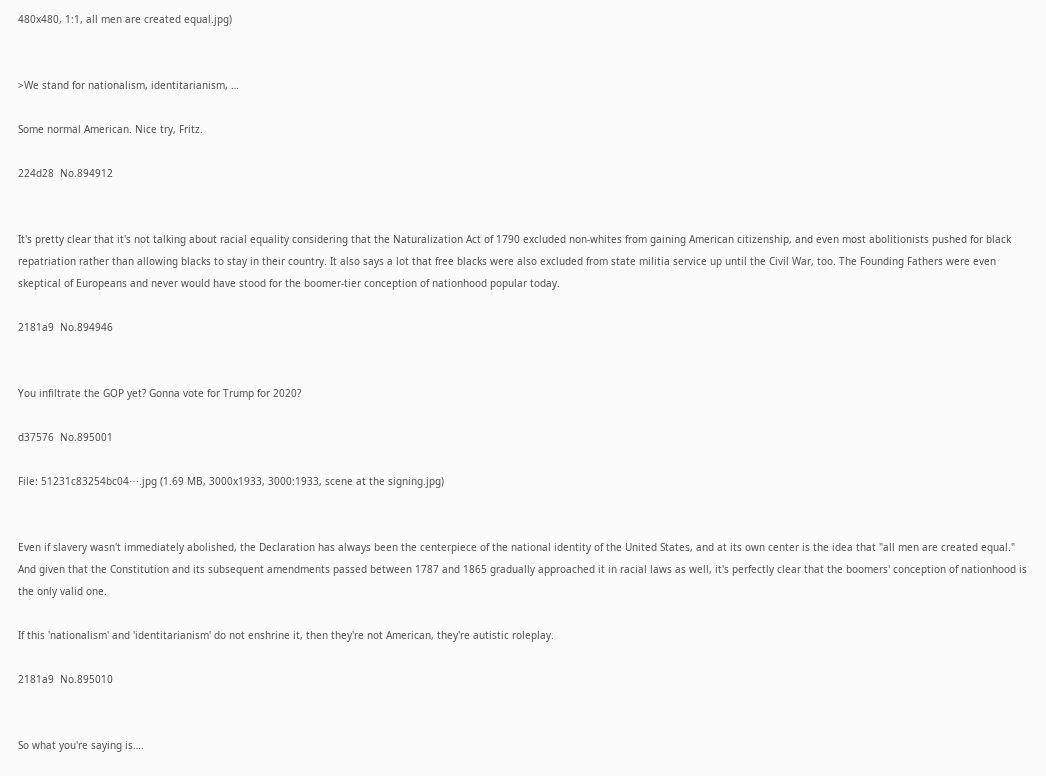480x480, 1:1, all men are created equal.jpg)


>We stand for nationalism, identitarianism, …

Some normal American. Nice try, Fritz.

224d28  No.894912


It's pretty clear that it's not talking about racial equality considering that the Naturalization Act of 1790 excluded non-whites from gaining American citizenship, and even most abolitionists pushed for black repatriation rather than allowing blacks to stay in their country. It also says a lot that free blacks were also excluded from state militia service up until the Civil War, too. The Founding Fathers were even skeptical of Europeans and never would have stood for the boomer-tier conception of nationhood popular today.

2181a9  No.894946


You infiltrate the GOP yet? Gonna vote for Trump for 2020?

d37576  No.895001

File: 51231c83254bc04⋯.jpg (1.69 MB, 3000x1933, 3000:1933, scene at the signing.jpg)


Even if slavery wasn't immediately abolished, the Declaration has always been the centerpiece of the national identity of the United States, and at its own center is the idea that "all men are created equal." And given that the Constitution and its subsequent amendments passed between 1787 and 1865 gradually approached it in racial laws as well, it's perfectly clear that the boomers' conception of nationhood is the only valid one.

If this 'nationalism' and 'identitarianism' do not enshrine it, then they're not American, they're autistic roleplay.

2181a9  No.895010


So what you're saying is….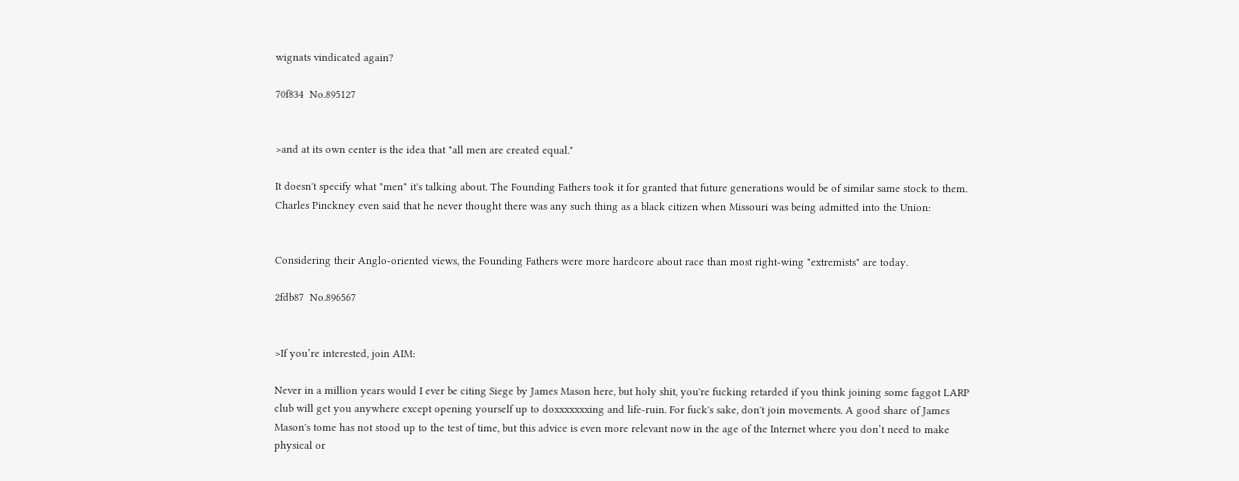wignats vindicated again?

70f834  No.895127


>and at its own center is the idea that "all men are created equal."

It doesn't specify what "men" it's talking about. The Founding Fathers took it for granted that future generations would be of similar same stock to them. Charles Pinckney even said that he never thought there was any such thing as a black citizen when Missouri was being admitted into the Union:


Considering their Anglo-oriented views, the Founding Fathers were more hardcore about race than most right-wing "extremists" are today.

2fdb87  No.896567


>If you’re interested, join AIM:

Never in a million years would I ever be citing Siege by James Mason here, but holy shit, you're fucking retarded if you think joining some faggot LARP club will get you anywhere except opening yourself up to doxxxxxxxing and life-ruin. For fuck's sake, don't join movements. A good share of James Mason's tome has not stood up to the test of time, but this advice is even more relevant now in the age of the Internet where you don’t need to make physical or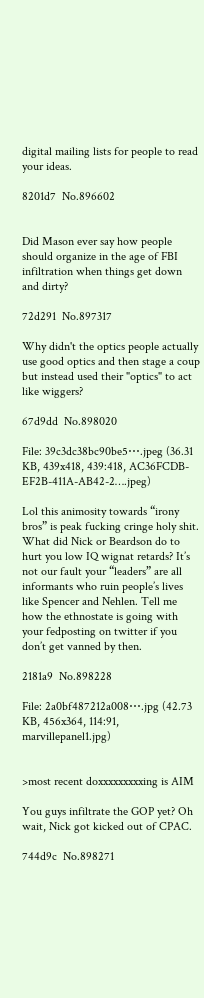digital mailing lists for people to read your ideas.

8201d7  No.896602


Did Mason ever say how people should organize in the age of FBI infiltration when things get down and dirty?

72d291  No.897317

Why didn't the optics people actually use good optics and then stage a coup but instead used their "optics" to act like wiggers?

67d9dd  No.898020

File: 39c3dc38bc90be5⋯.jpeg (36.31 KB, 439x418, 439:418, AC36FCDB-EF2B-411A-AB42-2….jpeg)

Lol this animosity towards “irony bros” is peak fucking cringe holy shit. What did Nick or Beardson do to hurt you low IQ wignat retards? It’s not our fault your “leaders” are all informants who ruin people’s lives like Spencer and Nehlen. Tell me how the ethnostate is going with your fedposting on twitter if you don’t get vanned by then.

2181a9  No.898228

File: 2a0bf487212a008⋯.jpg (42.73 KB, 456x364, 114:91, marvillepanel1.jpg)


>most recent doxxxxxxxxxing is AIM

You guys infiltrate the GOP yet? Oh wait, Nick got kicked out of CPAC.

744d9c  No.898271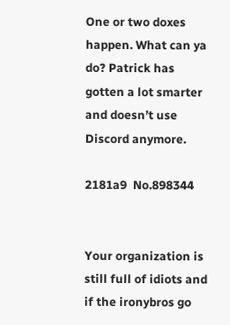One or two doxes happen. What can ya do? Patrick has gotten a lot smarter and doesn’t use Discord anymore.

2181a9  No.898344


Your organization is still full of idiots and if the ironybros go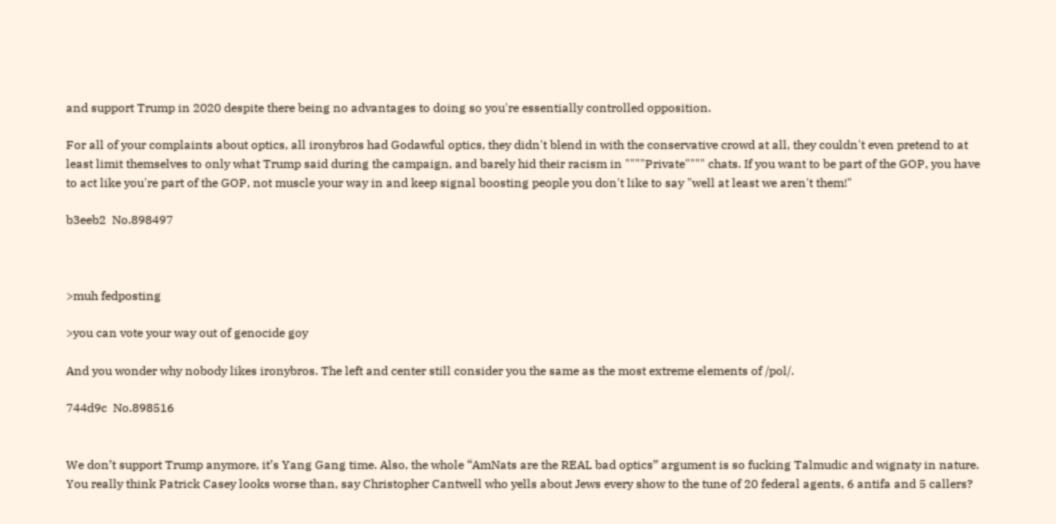and support Trump in 2020 despite there being no advantages to doing so you're essentially controlled opposition.

For all of your complaints about optics, all ironybros had Godawful optics, they didn't blend in with the conservative crowd at all, they couldn't even pretend to at least limit themselves to only what Trump said during the campaign, and barely hid their racism in """"Private"""" chats. If you want to be part of the GOP, you have to act like you're part of the GOP, not muscle your way in and keep signal boosting people you don't like to say "well at least we aren't them!"

b3eeb2  No.898497



>muh fedposting

>you can vote your way out of genocide goy

And you wonder why nobody likes ironybros. The left and center still consider you the same as the most extreme elements of /pol/.

744d9c  No.898516


We don’t support Trump anymore, it’s Yang Gang time. Also, the whole “AmNats are the REAL bad optics” argument is so fucking Talmudic and wignaty in nature. You really think Patrick Casey looks worse than, say Christopher Cantwell who yells about Jews every show to the tune of 20 federal agents, 6 antifa and 5 callers?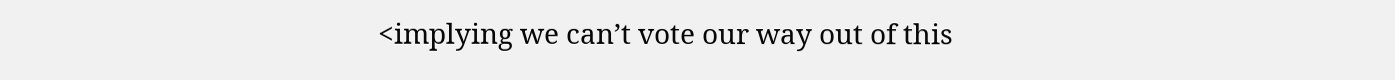<implying we can’t vote our way out of this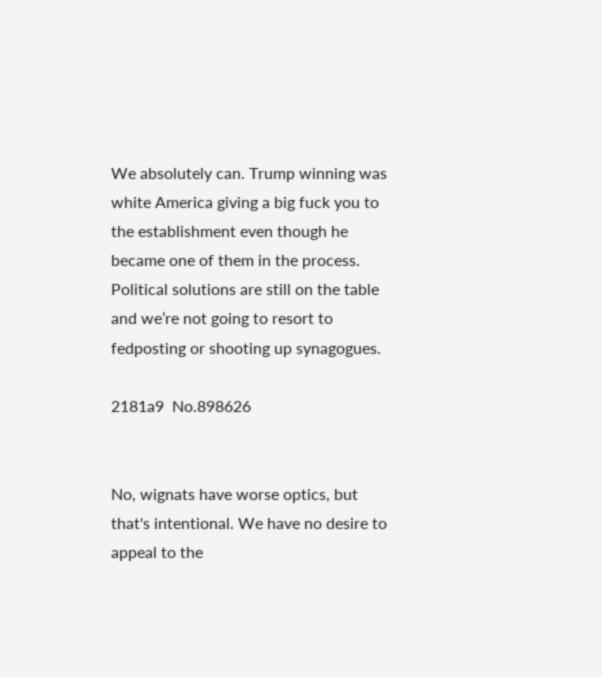We absolutely can. Trump winning was white America giving a big fuck you to the establishment even though he became one of them in the process. Political solutions are still on the table and we’re not going to resort to fedposting or shooting up synagogues.

2181a9  No.898626


No, wignats have worse optics, but that's intentional. We have no desire to appeal to the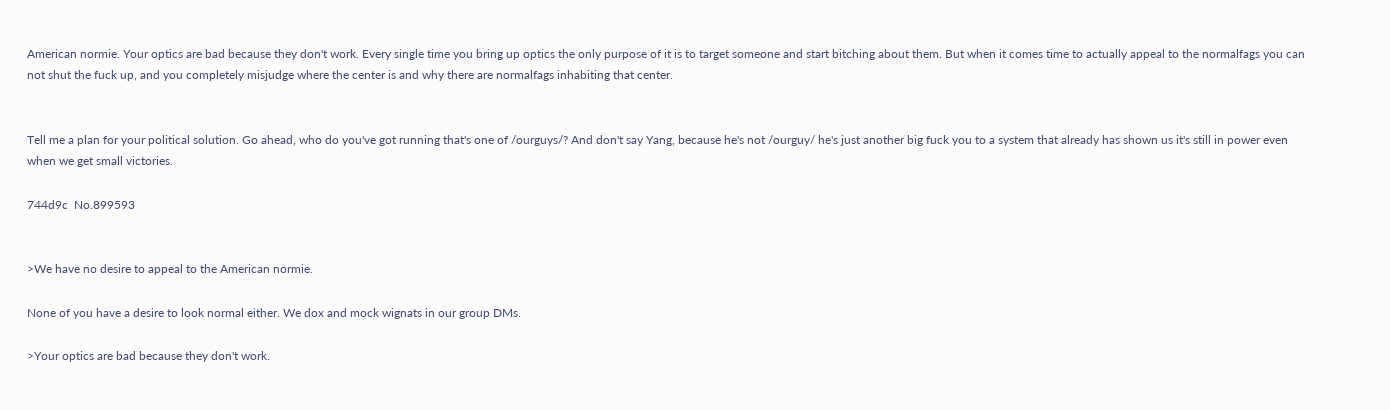American normie. Your optics are bad because they don't work. Every single time you bring up optics the only purpose of it is to target someone and start bitching about them. But when it comes time to actually appeal to the normalfags you can not shut the fuck up, and you completely misjudge where the center is and why there are normalfags inhabiting that center.


Tell me a plan for your political solution. Go ahead, who do you've got running that's one of /ourguys/? And don't say Yang, because he's not /ourguy/ he's just another big fuck you to a system that already has shown us it's still in power even when we get small victories.

744d9c  No.899593


>We have no desire to appeal to the American normie.

None of you have a desire to look normal either. We dox and mock wignats in our group DMs.

>Your optics are bad because they don't work.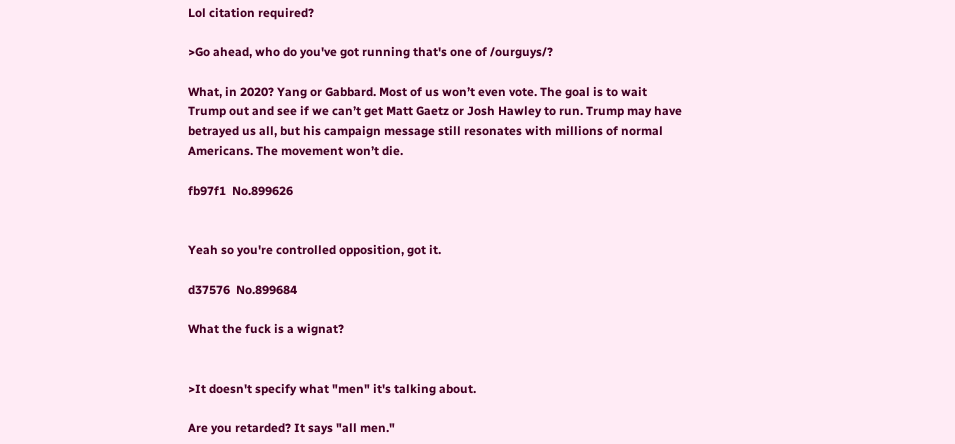Lol citation required?

>Go ahead, who do you've got running that's one of /ourguys/?

What, in 2020? Yang or Gabbard. Most of us won’t even vote. The goal is to wait Trump out and see if we can’t get Matt Gaetz or Josh Hawley to run. Trump may have betrayed us all, but his campaign message still resonates with millions of normal Americans. The movement won’t die.

fb97f1  No.899626


Yeah so you're controlled opposition, got it.

d37576  No.899684

What the fuck is a wignat?


>It doesn't specify what "men" it's talking about.

Are you retarded? It says "all men."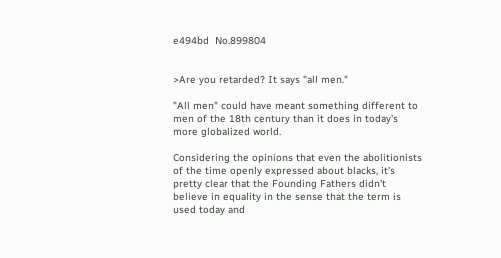e494bd  No.899804


>Are you retarded? It says "all men."

"All men" could have meant something different to men of the 18th century than it does in today's more globalized world.

Considering the opinions that even the abolitionists of the time openly expressed about blacks, it's pretty clear that the Founding Fathers didn't believe in equality in the sense that the term is used today and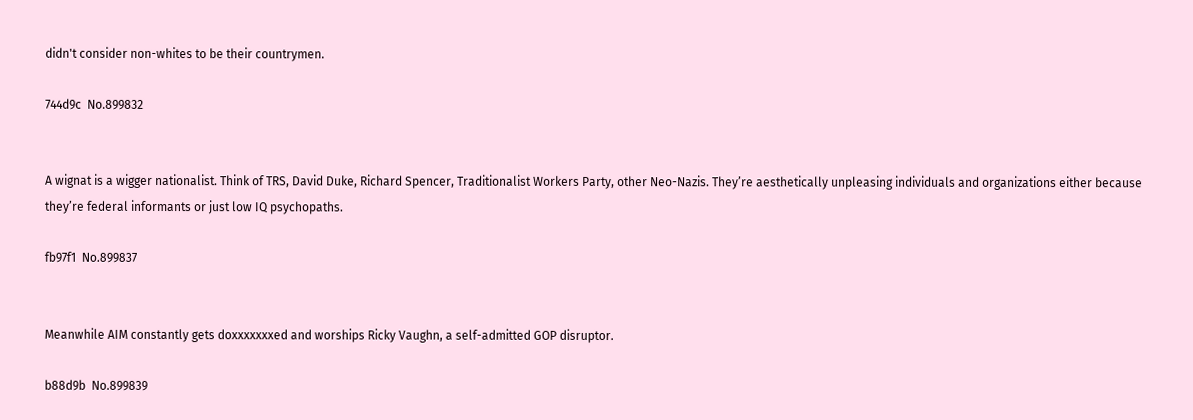didn't consider non-whites to be their countrymen.

744d9c  No.899832


A wignat is a wigger nationalist. Think of TRS, David Duke, Richard Spencer, Traditionalist Workers Party, other Neo-Nazis. They’re aesthetically unpleasing individuals and organizations either because they’re federal informants or just low IQ psychopaths.

fb97f1  No.899837


Meanwhile AIM constantly gets doxxxxxxxed and worships Ricky Vaughn, a self-admitted GOP disruptor.

b88d9b  No.899839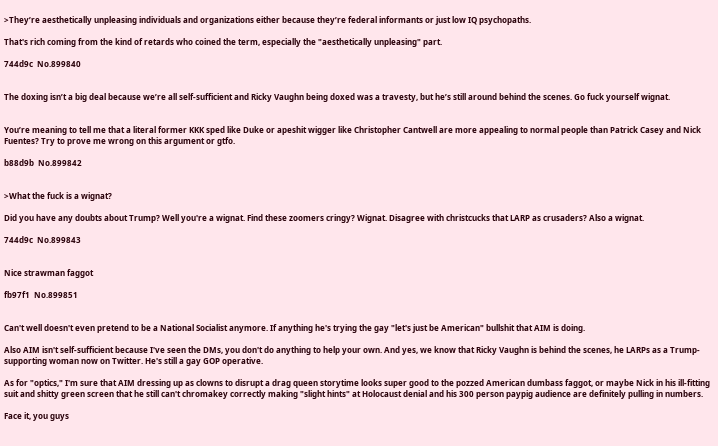>They’re aesthetically unpleasing individuals and organizations either because they’re federal informants or just low IQ psychopaths.

That's rich coming from the kind of retards who coined the term, especially the "aesthetically unpleasing" part.

744d9c  No.899840


The doxing isn’t a big deal because we’re all self-sufficient and Ricky Vaughn being doxed was a travesty, but he’s still around behind the scenes. Go fuck yourself wignat.


You’re meaning to tell me that a literal former KKK sped like Duke or apeshit wigger like Christopher Cantwell are more appealing to normal people than Patrick Casey and Nick Fuentes? Try to prove me wrong on this argument or gtfo.

b88d9b  No.899842


>What the fuck is a wignat?

Did you have any doubts about Trump? Well you're a wignat. Find these zoomers cringy? Wignat. Disagree with christcucks that LARP as crusaders? Also a wignat.

744d9c  No.899843


Nice strawman faggot

fb97f1  No.899851


Can't well doesn't even pretend to be a National Socialist anymore. If anything he's trying the gay "let's just be American" bullshit that AIM is doing.

Also AIM isn't self-sufficient because I've seen the DMs, you don't do anything to help your own. And yes, we know that Ricky Vaughn is behind the scenes, he LARPs as a Trump-supporting woman now on Twitter. He's still a gay GOP operative.

As for "optics," I'm sure that AIM dressing up as clowns to disrupt a drag queen storytime looks super good to the pozzed American dumbass faggot, or maybe Nick in his ill-fitting suit and shitty green screen that he still can't chromakey correctly making "slight hints" at Holocaust denial and his 300 person paypig audience are definitely pulling in numbers.

Face it, you guys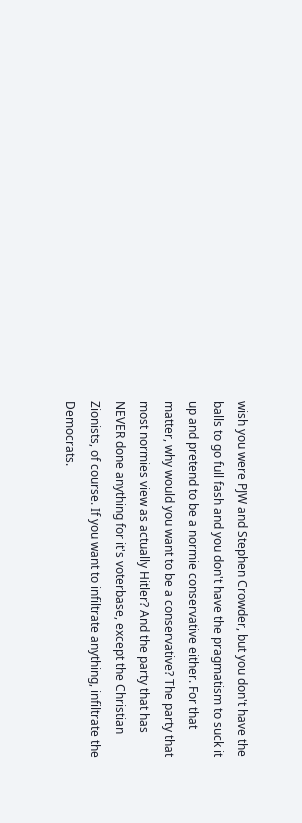wish you were PJW and Stephen Crowder, but you don't have the balls to go full fash and you don't have the pragmatism to suck it up and pretend to be a normie conservative either. For that matter, why would you want to be a conservative? The party that most normies view as actually Hitler? And the party that has NEVER done anything for it's voterbase, except the Christian Zionists, of course. If you want to infiltrate anything, infiltrate the Democrats.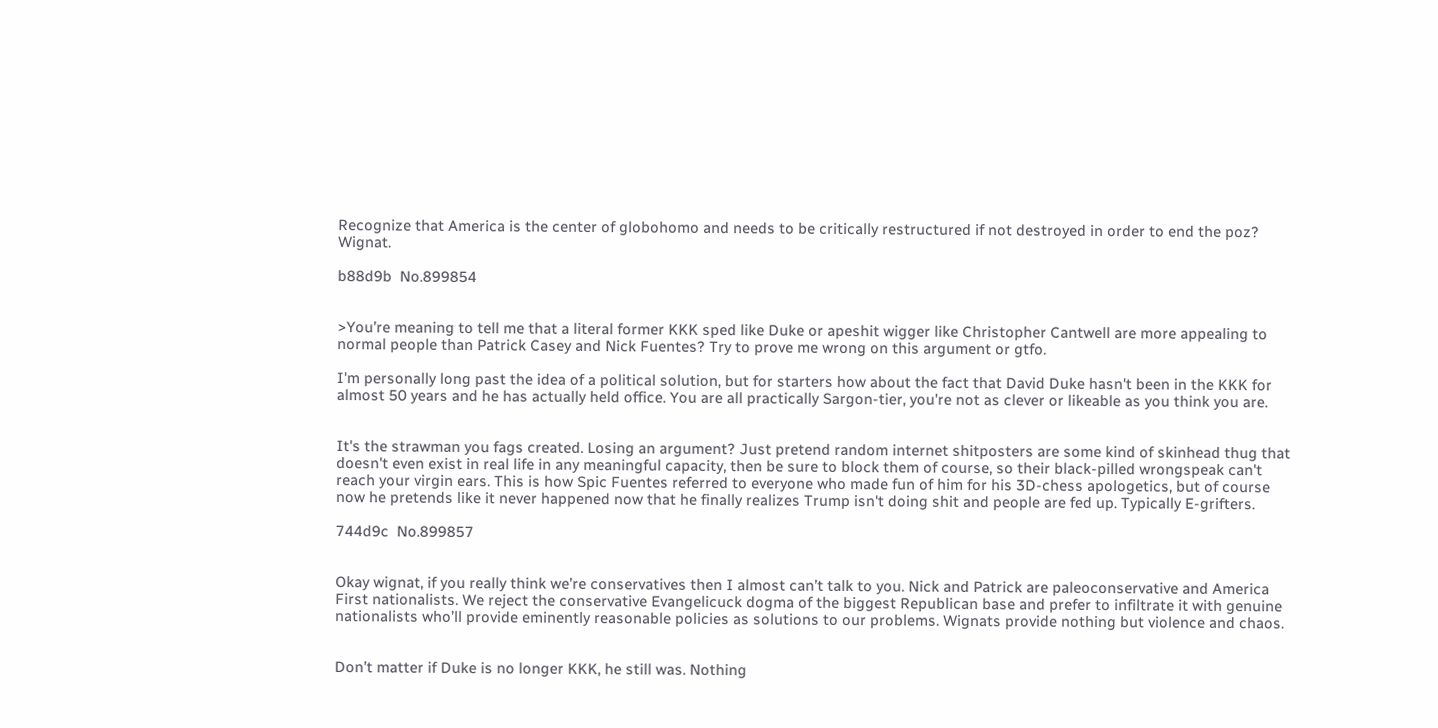Recognize that America is the center of globohomo and needs to be critically restructured if not destroyed in order to end the poz? Wignat.

b88d9b  No.899854


>You’re meaning to tell me that a literal former KKK sped like Duke or apeshit wigger like Christopher Cantwell are more appealing to normal people than Patrick Casey and Nick Fuentes? Try to prove me wrong on this argument or gtfo.

I'm personally long past the idea of a political solution, but for starters how about the fact that David Duke hasn't been in the KKK for almost 50 years and he has actually held office. You are all practically Sargon-tier, you're not as clever or likeable as you think you are.


It's the strawman you fags created. Losing an argument? Just pretend random internet shitposters are some kind of skinhead thug that doesn't even exist in real life in any meaningful capacity, then be sure to block them of course, so their black-pilled wrongspeak can't reach your virgin ears. This is how Spic Fuentes referred to everyone who made fun of him for his 3D-chess apologetics, but of course now he pretends like it never happened now that he finally realizes Trump isn't doing shit and people are fed up. Typically E-grifters.

744d9c  No.899857


Okay wignat, if you really think we’re conservatives then I almost can’t talk to you. Nick and Patrick are paleoconservative and America First nationalists. We reject the conservative Evangelicuck dogma of the biggest Republican base and prefer to infiltrate it with genuine nationalists who’ll provide eminently reasonable policies as solutions to our problems. Wignats provide nothing but violence and chaos.


Don’t matter if Duke is no longer KKK, he still was. Nothing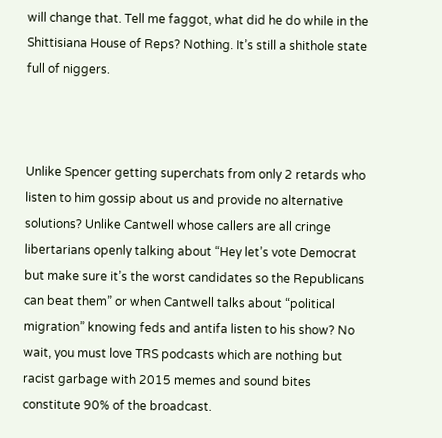will change that. Tell me faggot, what did he do while in the Shittisiana House of Reps? Nothing. It’s still a shithole state full of niggers.



Unlike Spencer getting superchats from only 2 retards who listen to him gossip about us and provide no alternative solutions? Unlike Cantwell whose callers are all cringe libertarians openly talking about “Hey let’s vote Democrat but make sure it’s the worst candidates so the Republicans can beat them” or when Cantwell talks about “political migration” knowing feds and antifa listen to his show? No wait, you must love TRS podcasts which are nothing but racist garbage with 2015 memes and sound bites constitute 90% of the broadcast.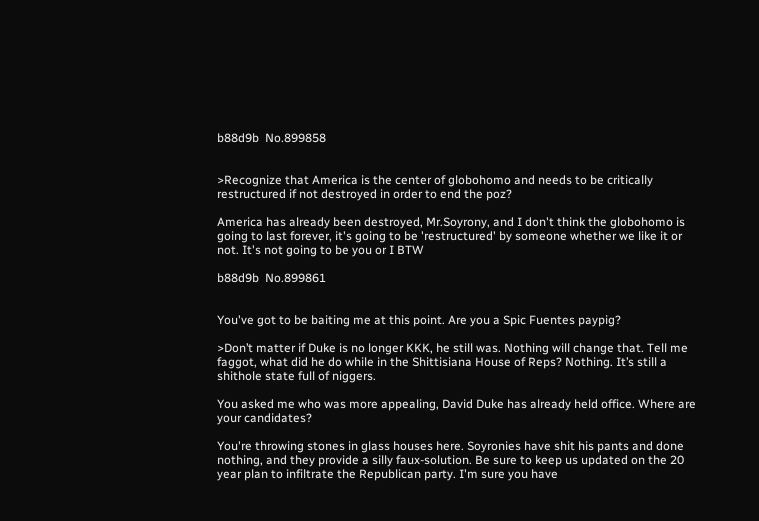b88d9b  No.899858


>Recognize that America is the center of globohomo and needs to be critically restructured if not destroyed in order to end the poz?

America has already been destroyed, Mr.Soyrony, and I don't think the globohomo is going to last forever, it's going to be 'restructured' by someone whether we like it or not. It's not going to be you or I BTW

b88d9b  No.899861


You've got to be baiting me at this point. Are you a Spic Fuentes paypig?

>Don’t matter if Duke is no longer KKK, he still was. Nothing will change that. Tell me faggot, what did he do while in the Shittisiana House of Reps? Nothing. It’s still a shithole state full of niggers.

You asked me who was more appealing, David Duke has already held office. Where are your candidates?

You're throwing stones in glass houses here. Soyronies have shit his pants and done nothing, and they provide a silly faux-solution. Be sure to keep us updated on the 20 year plan to infiltrate the Republican party. I'm sure you have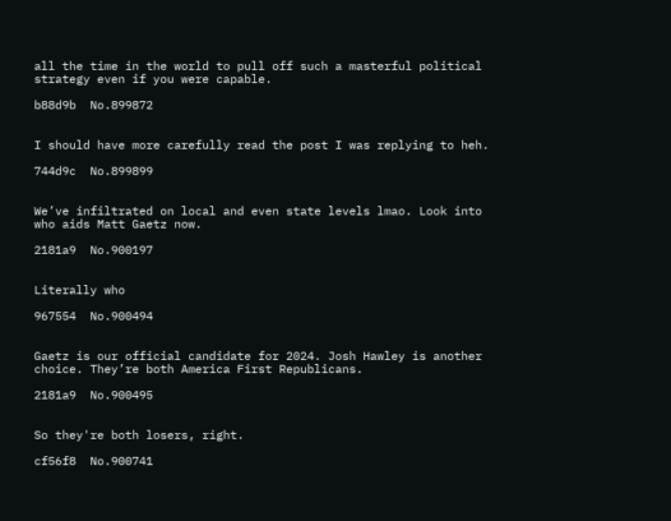all the time in the world to pull off such a masterful political strategy even if you were capable.

b88d9b  No.899872


I should have more carefully read the post I was replying to heh.

744d9c  No.899899


We’ve infiltrated on local and even state levels lmao. Look into who aids Matt Gaetz now.

2181a9  No.900197


Literally who

967554  No.900494


Gaetz is our official candidate for 2024. Josh Hawley is another choice. They’re both America First Republicans.

2181a9  No.900495


So they're both losers, right.

cf56f8  No.900741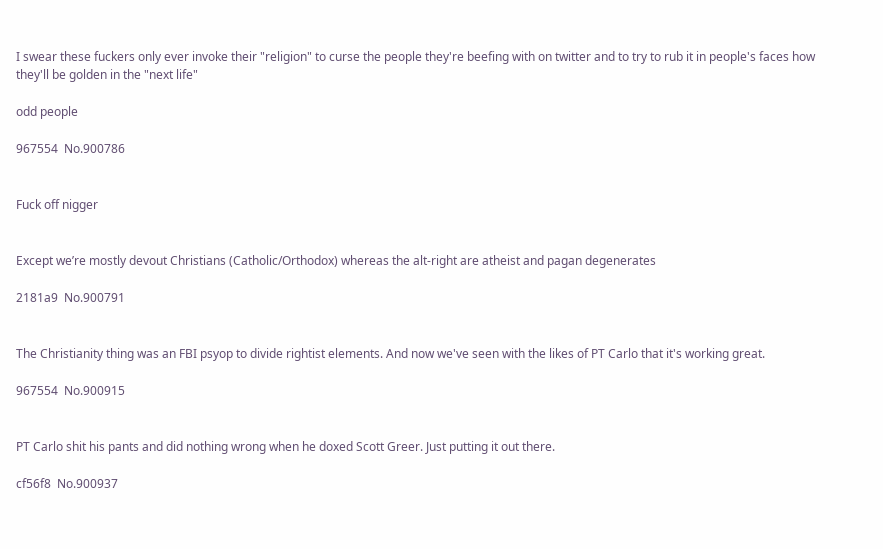I swear these fuckers only ever invoke their "religion" to curse the people they're beefing with on twitter and to try to rub it in people's faces how they'll be golden in the "next life"

odd people

967554  No.900786


Fuck off nigger


Except we’re mostly devout Christians (Catholic/Orthodox) whereas the alt-right are atheist and pagan degenerates

2181a9  No.900791


The Christianity thing was an FBI psyop to divide rightist elements. And now we've seen with the likes of PT Carlo that it's working great.

967554  No.900915


PT Carlo shit his pants and did nothing wrong when he doxed Scott Greer. Just putting it out there.

cf56f8  No.900937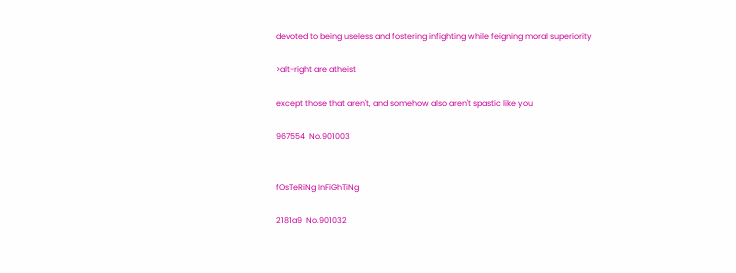devoted to being useless and fostering infighting while feigning moral superiority

>alt-right are atheist

except those that aren't, and somehow also aren't spastic like you

967554  No.901003


fOsTeRiNg InFiGhTiNg

2181a9  No.901032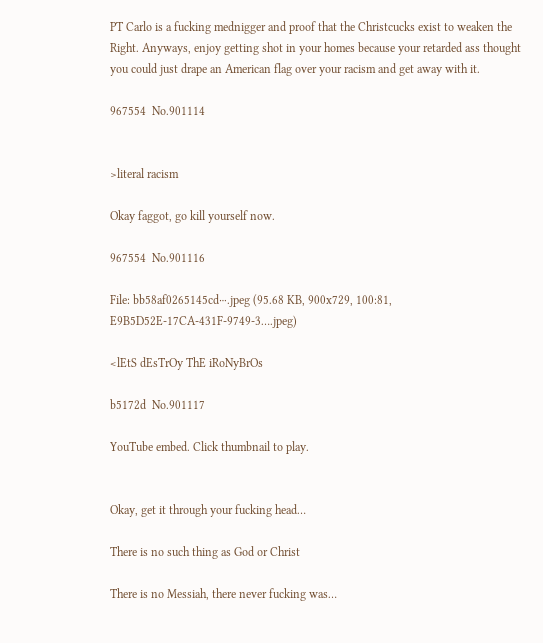PT Carlo is a fucking mednigger and proof that the Christcucks exist to weaken the Right. Anyways, enjoy getting shot in your homes because your retarded ass thought you could just drape an American flag over your racism and get away with it.

967554  No.901114


>literal racism

Okay faggot, go kill yourself now.

967554  No.901116

File: bb58af0265145cd⋯.jpeg (95.68 KB, 900x729, 100:81, E9B5D52E-17CA-431F-9749-3….jpeg)

<lEtS dEsTrOy ThE iRoNyBrOs

b5172d  No.901117

YouTube embed. Click thumbnail to play.


Okay, get it through your fucking head…

There is no such thing as God or Christ

There is no Messiah, there never fucking was…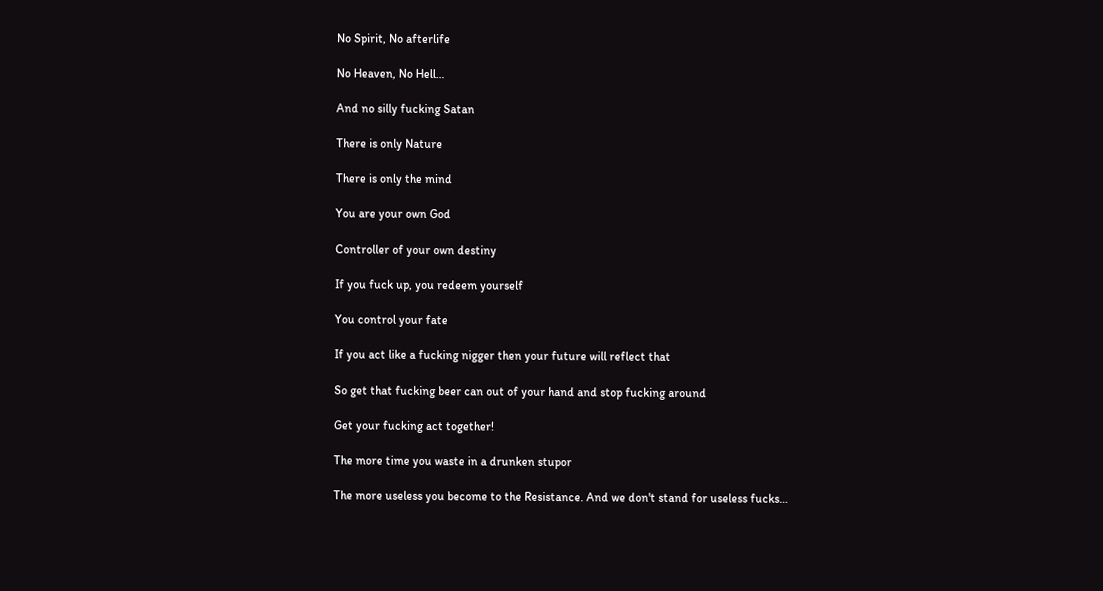No Spirit, No afterlife

No Heaven, No Hell…

And no silly fucking Satan

There is only Nature

There is only the mind

You are your own God

Controller of your own destiny

If you fuck up, you redeem yourself

You control your fate

If you act like a fucking nigger then your future will reflect that

So get that fucking beer can out of your hand and stop fucking around

Get your fucking act together!

The more time you waste in a drunken stupor

The more useless you become to the Resistance. And we don't stand for useless fucks…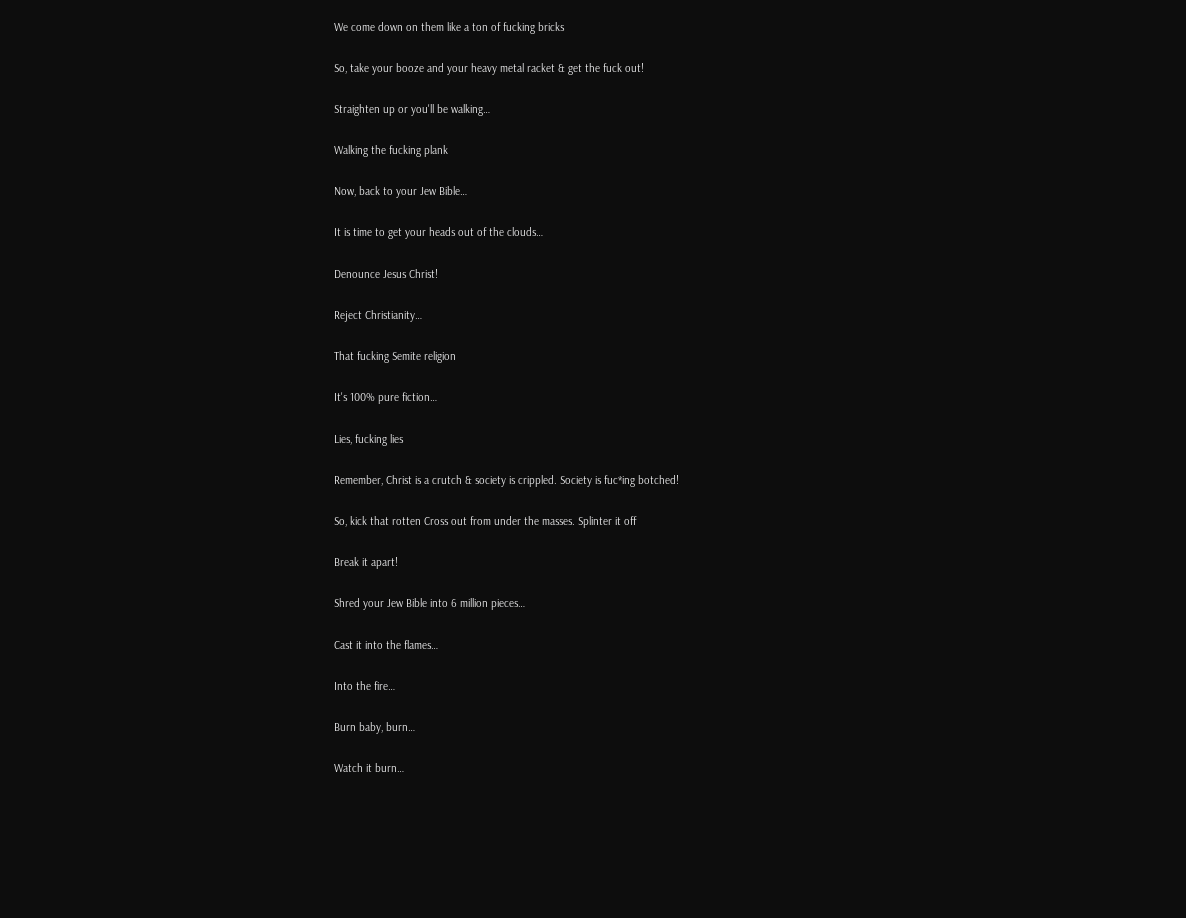We come down on them like a ton of fucking bricks

So, take your booze and your heavy metal racket & get the fuck out!

Straighten up or you'll be walking…

Walking the fucking plank

Now, back to your Jew Bible…

It is time to get your heads out of the clouds…

Denounce Jesus Christ!

Reject Christianity…

That fucking Semite religion

It's 100% pure fiction…

Lies, fucking lies

Remember, Christ is a crutch & society is crippled. Society is fuc*ing botched!

So, kick that rotten Cross out from under the masses. Splinter it off

Break it apart!

Shred your Jew Bible into 6 million pieces…

Cast it into the flames…

Into the fire…

Burn baby, burn…

Watch it burn…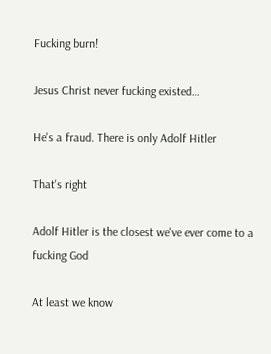Fucking burn!

Jesus Christ never fucking existed…

He's a fraud. There is only Adolf Hitler

That's right

Adolf Hitler is the closest we've ever come to a fucking God

At least we know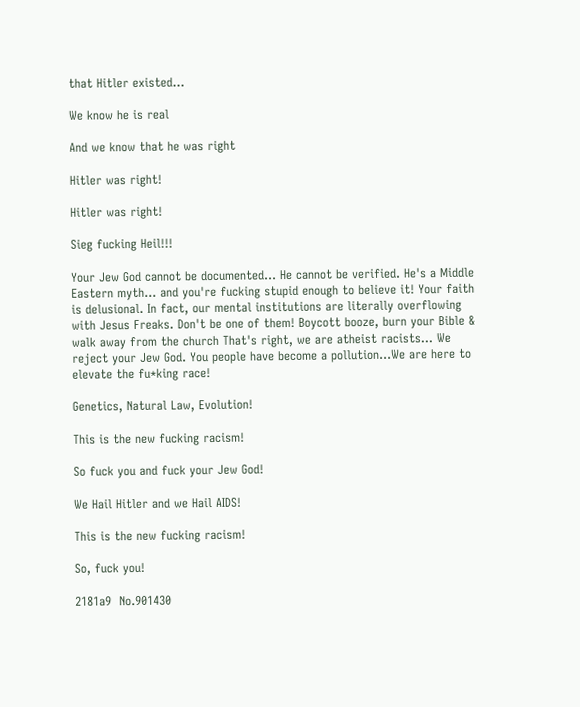that Hitler existed…

We know he is real

And we know that he was right

Hitler was right!

Hitler was right!

Sieg fucking Heil!!!

Your Jew God cannot be documented… He cannot be verified. He's a Middle Eastern myth… and you're fucking stupid enough to believe it! Your faith is delusional. In fact, our mental institutions are literally overflowing with Jesus Freaks. Don't be one of them! Boycott booze, burn your Bible & walk away from the church That's right, we are atheist racists… We reject your Jew God. You people have become a pollution…We are here to elevate the fu*king race!

Genetics, Natural Law, Evolution!

This is the new fucking racism!

So fuck you and fuck your Jew God!

We Hail Hitler and we Hail AIDS!

This is the new fucking racism!

So, fuck you!

2181a9  No.901430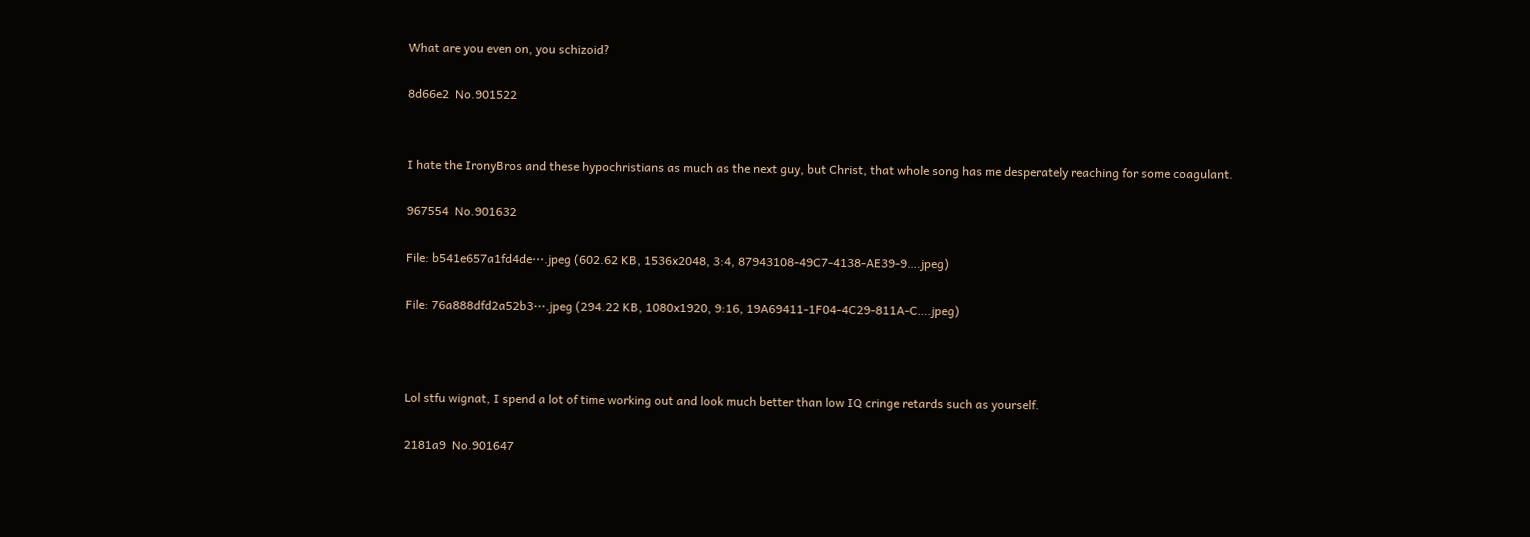What are you even on, you schizoid?

8d66e2  No.901522


I hate the IronyBros and these hypochristians as much as the next guy, but Christ, that whole song has me desperately reaching for some coagulant.

967554  No.901632

File: b541e657a1fd4de⋯.jpeg (602.62 KB, 1536x2048, 3:4, 87943108-49C7-4138-AE39-9….jpeg)

File: 76a888dfd2a52b3⋯.jpeg (294.22 KB, 1080x1920, 9:16, 19A69411-1F04-4C29-811A-C….jpeg)



Lol stfu wignat, I spend a lot of time working out and look much better than low IQ cringe retards such as yourself.

2181a9  No.901647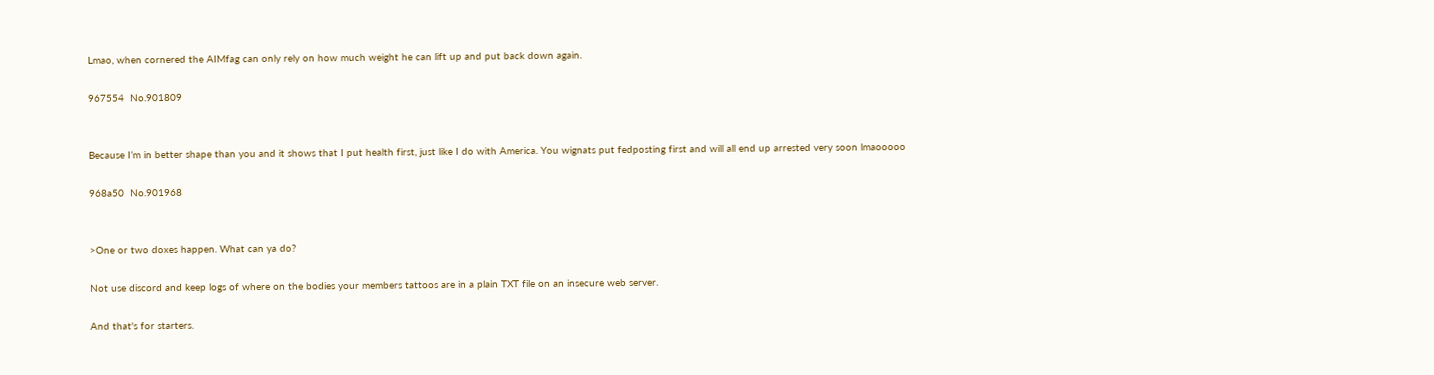Lmao, when cornered the AIMfag can only rely on how much weight he can lift up and put back down again.

967554  No.901809


Because I’m in better shape than you and it shows that I put health first, just like I do with America. You wignats put fedposting first and will all end up arrested very soon lmaooooo

968a50  No.901968


>One or two doxes happen. What can ya do?

Not use discord and keep logs of where on the bodies your members tattoos are in a plain TXT file on an insecure web server.

And that's for starters.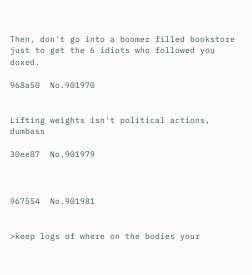Then, don't go into a boomer filled bookstore just to get the 6 idiots who followed you doxed.

968a50  No.901970


Lifting weights isn't political actions, dumbass

30ee87  No.901979



967554  No.901981


>keep logs of where on the bodies your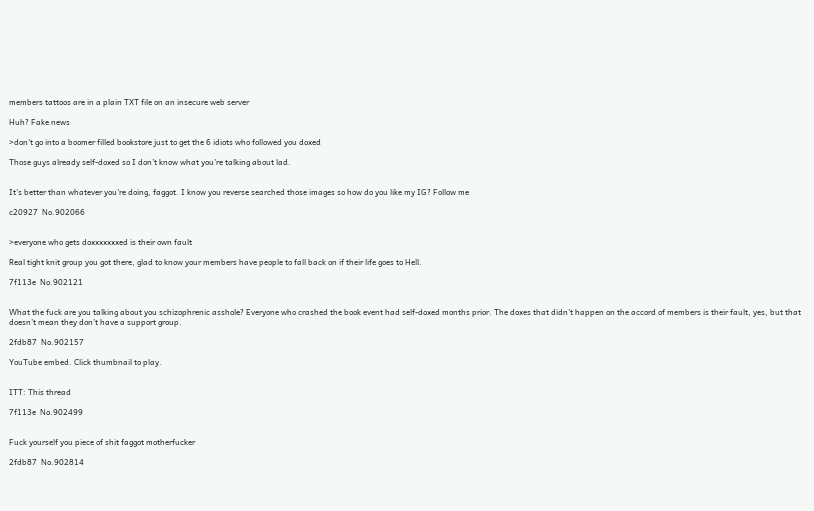members tattoos are in a plain TXT file on an insecure web server

Huh? Fake news

>don't go into a boomer filled bookstore just to get the 6 idiots who followed you doxed

Those guys already self-doxed so I don’t know what you’re talking about lad.


It’s better than whatever you’re doing, faggot. I know you reverse searched those images so how do you like my IG? Follow me

c20927  No.902066


>everyone who gets doxxxxxxxed is their own fault

Real tight knit group you got there, glad to know your members have people to fall back on if their life goes to Hell.

7f113e  No.902121


What the fuck are you talking about you schizophrenic asshole? Everyone who crashed the book event had self-doxed months prior. The doxes that didn’t happen on the accord of members is their fault, yes, but that doesn’t mean they don’t have a support group.

2fdb87  No.902157

YouTube embed. Click thumbnail to play.


ITT: This thread

7f113e  No.902499


Fuck yourself you piece of shit faggot motherfucker

2fdb87  No.902814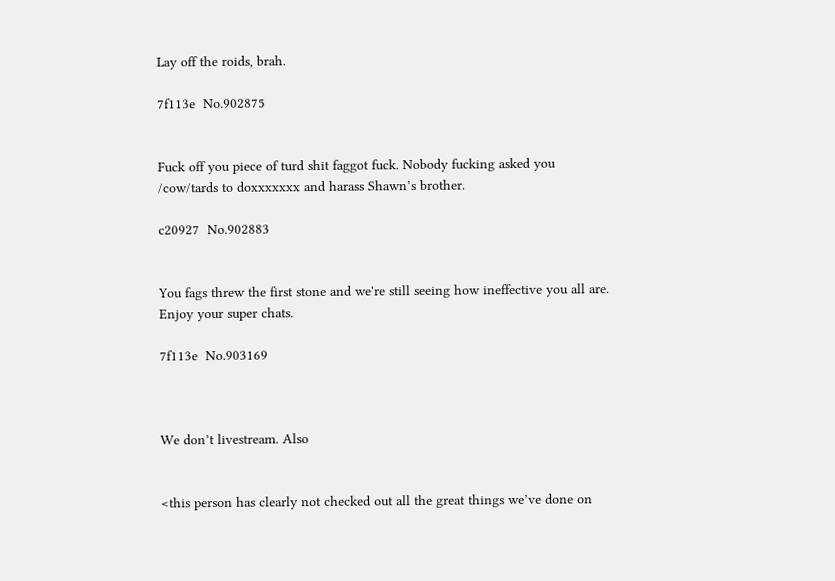Lay off the roids, brah.

7f113e  No.902875


Fuck off you piece of turd shit faggot fuck. Nobody fucking asked you /cow/tards to doxxxxxxx and harass Shawn’s brother.

c20927  No.902883


You fags threw the first stone and we're still seeing how ineffective you all are. Enjoy your super chats.

7f113e  No.903169



We don’t livestream. Also


<this person has clearly not checked out all the great things we’ve done on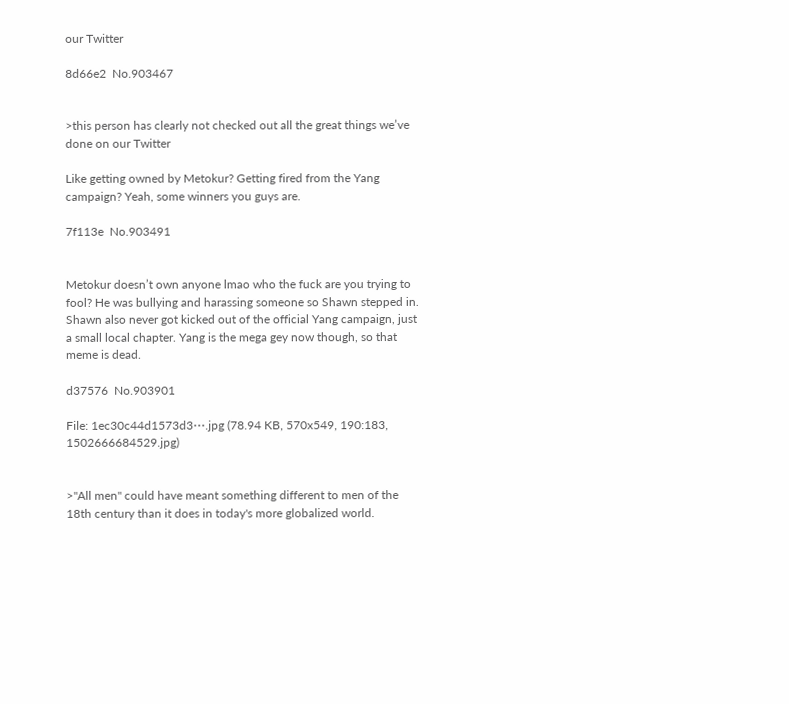our Twitter

8d66e2  No.903467


>this person has clearly not checked out all the great things we’ve done on our Twitter

Like getting owned by Metokur? Getting fired from the Yang campaign? Yeah, some winners you guys are.

7f113e  No.903491


Metokur doesn’t own anyone lmao who the fuck are you trying to fool? He was bullying and harassing someone so Shawn stepped in. Shawn also never got kicked out of the official Yang campaign, just a small local chapter. Yang is the mega gey now though, so that meme is dead.

d37576  No.903901

File: 1ec30c44d1573d3⋯.jpg (78.94 KB, 570x549, 190:183, 1502666684529.jpg)


>"All men" could have meant something different to men of the 18th century than it does in today's more globalized world.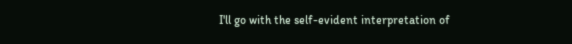I'll go with the self-evident interpretation of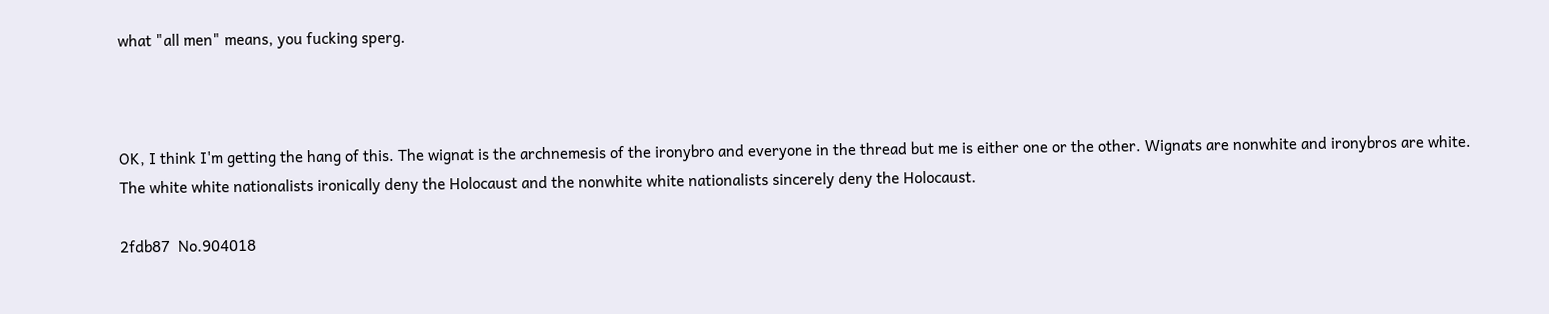what "all men" means, you fucking sperg.



OK, I think I'm getting the hang of this. The wignat is the archnemesis of the ironybro and everyone in the thread but me is either one or the other. Wignats are nonwhite and ironybros are white. The white white nationalists ironically deny the Holocaust and the nonwhite white nationalists sincerely deny the Holocaust.

2fdb87  No.904018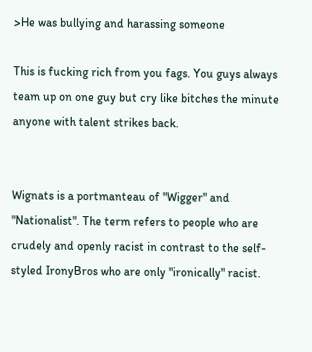>He was bullying and harassing someone

This is fucking rich from you fags. You guys always team up on one guy but cry like bitches the minute anyone with talent strikes back.


Wignats is a portmanteau of "Wigger" and "Nationalist". The term refers to people who are crudely and openly racist in contrast to the self-styled IronyBros who are only "ironically" racist.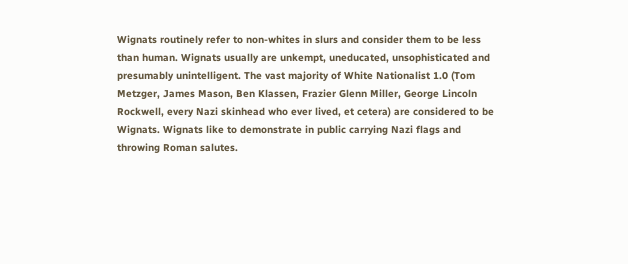Wignats routinely refer to non-whites in slurs and consider them to be less than human. Wignats usually are unkempt, uneducated, unsophisticated and presumably unintelligent. The vast majority of White Nationalist 1.0 (Tom Metzger, James Mason, Ben Klassen, Frazier Glenn Miller, George Lincoln Rockwell, every Nazi skinhead who ever lived, et cetera) are considered to be Wignats. Wignats like to demonstrate in public carrying Nazi flags and throwing Roman salutes.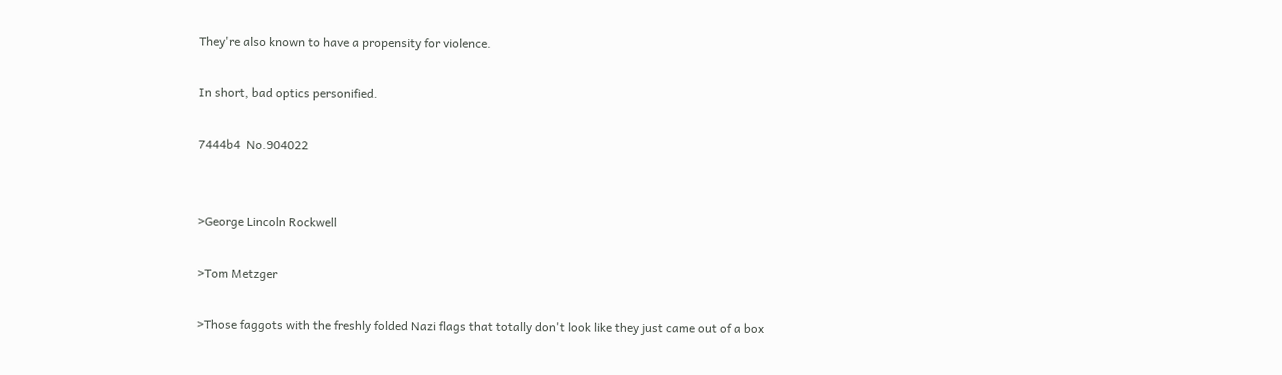They're also known to have a propensity for violence.

In short, bad optics personified.

7444b4  No.904022


>George Lincoln Rockwell

>Tom Metzger

>Those faggots with the freshly folded Nazi flags that totally don't look like they just came out of a box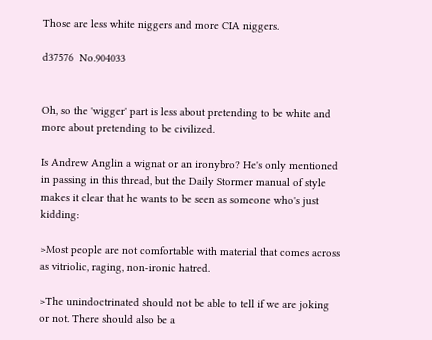Those are less white niggers and more CIA niggers.

d37576  No.904033


Oh, so the 'wigger' part is less about pretending to be white and more about pretending to be civilized.

Is Andrew Anglin a wignat or an ironybro? He's only mentioned in passing in this thread, but the Daily Stormer manual of style makes it clear that he wants to be seen as someone who's just kidding:

>Most people are not comfortable with material that comes across as vitriolic, raging, non-ironic hatred.

>The unindoctrinated should not be able to tell if we are joking or not. There should also be a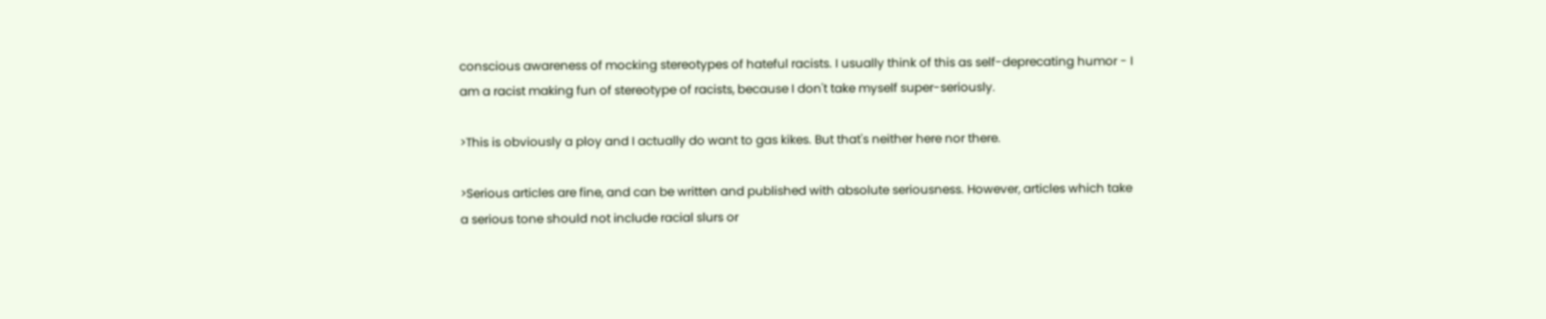conscious awareness of mocking stereotypes of hateful racists. I usually think of this as self-deprecating humor - I am a racist making fun of stereotype of racists, because I don't take myself super-seriously.

>This is obviously a ploy and I actually do want to gas kikes. But that's neither here nor there.

>Serious articles are fine, and can be written and published with absolute seriousness. However, articles which take a serious tone should not include racial slurs or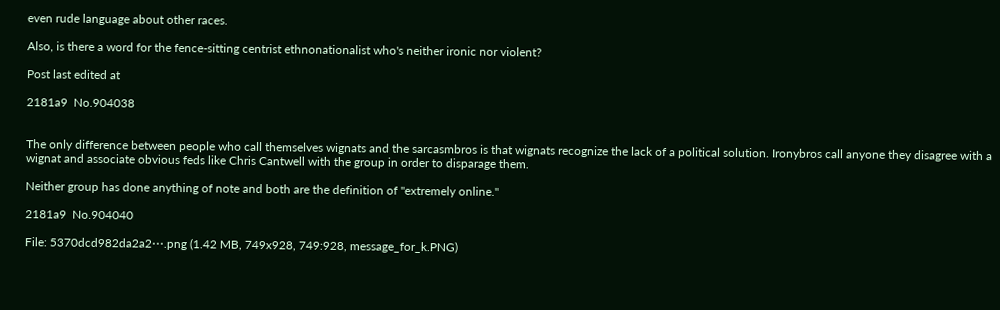even rude language about other races.

Also, is there a word for the fence-sitting centrist ethnonationalist who's neither ironic nor violent?

Post last edited at

2181a9  No.904038


The only difference between people who call themselves wignats and the sarcasmbros is that wignats recognize the lack of a political solution. Ironybros call anyone they disagree with a wignat and associate obvious feds like Chris Cantwell with the group in order to disparage them.

Neither group has done anything of note and both are the definition of "extremely online."

2181a9  No.904040

File: 5370dcd982da2a2⋯.png (1.42 MB, 749x928, 749:928, message_for_k.PNG)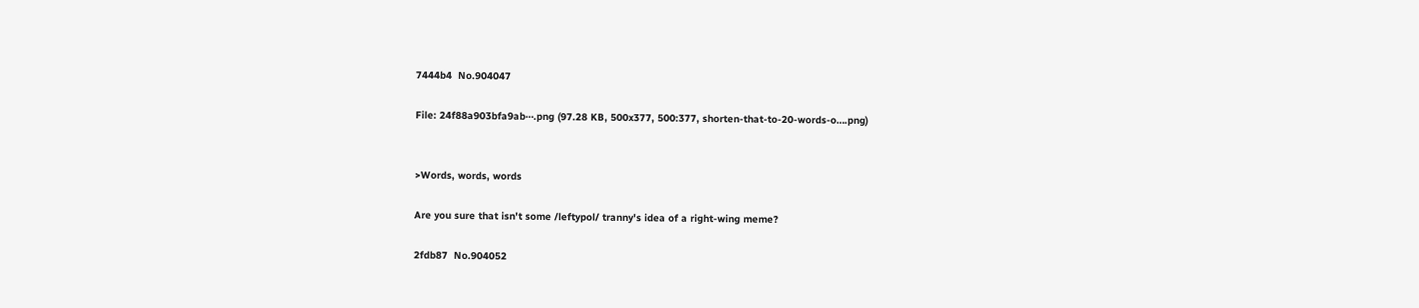7444b4  No.904047

File: 24f88a903bfa9ab⋯.png (97.28 KB, 500x377, 500:377, shorten-that-to-20-words-o….png)


>Words, words, words

Are you sure that isn't some /leftypol/ tranny's idea of a right-wing meme?

2fdb87  No.904052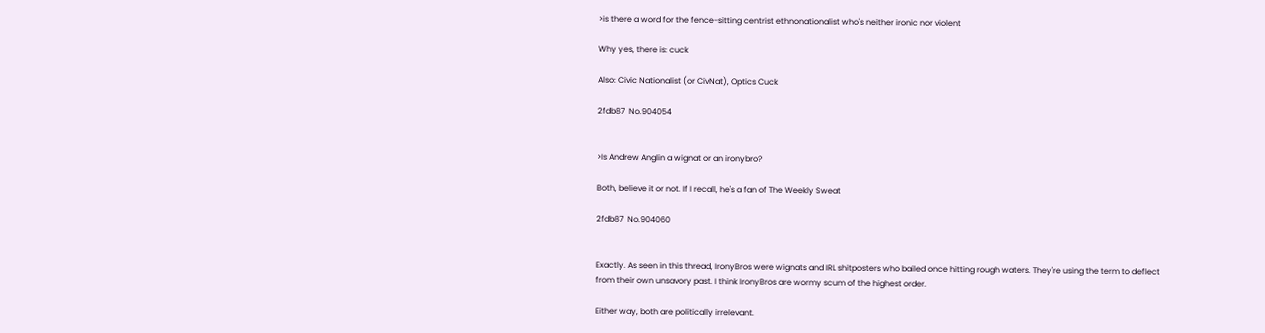>is there a word for the fence-sitting centrist ethnonationalist who's neither ironic nor violent

Why yes, there is: cuck

Also: Civic Nationalist (or CivNat), Optics Cuck

2fdb87  No.904054


>Is Andrew Anglin a wignat or an ironybro?

Both, believe it or not. If I recall, he's a fan of The Weekly Sweat

2fdb87  No.904060


Exactly. As seen in this thread, IronyBros were wignats and IRL shitposters who bailed once hitting rough waters. They're using the term to deflect from their own unsavory past. I think IronyBros are wormy scum of the highest order.

Either way, both are politically irrelevant.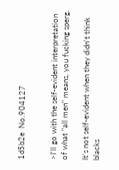1d5b2e  No.904127


>I'll go with the self-evident interpretation of what "all men" means, you fucking sperg.

It's not self-evident when they didn't think blacks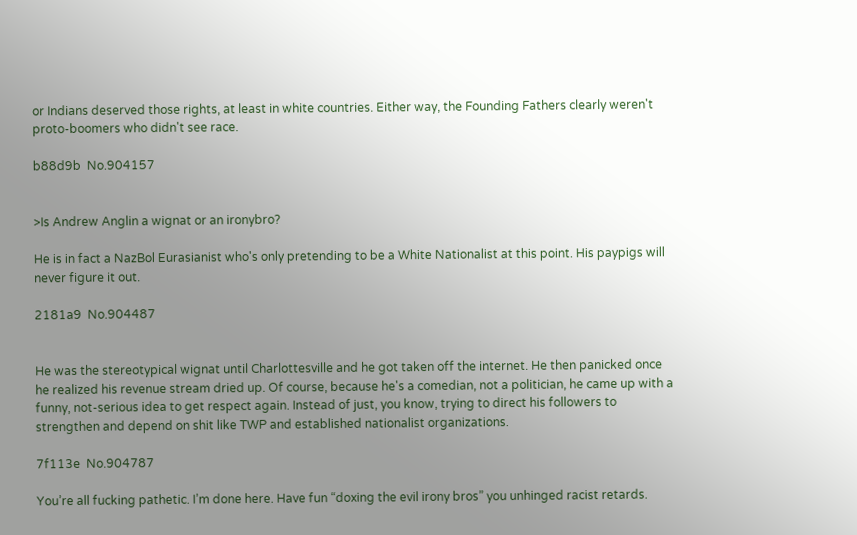or Indians deserved those rights, at least in white countries. Either way, the Founding Fathers clearly weren't proto-boomers who didn't see race.

b88d9b  No.904157


>Is Andrew Anglin a wignat or an ironybro?

He is in fact a NazBol Eurasianist who's only pretending to be a White Nationalist at this point. His paypigs will never figure it out.

2181a9  No.904487


He was the stereotypical wignat until Charlottesville and he got taken off the internet. He then panicked once he realized his revenue stream dried up. Of course, because he's a comedian, not a politician, he came up with a funny, not-serious idea to get respect again. Instead of just, you know, trying to direct his followers to strengthen and depend on shit like TWP and established nationalist organizations.

7f113e  No.904787

You’re all fucking pathetic. I’m done here. Have fun “doxing the evil irony bros” you unhinged racist retards.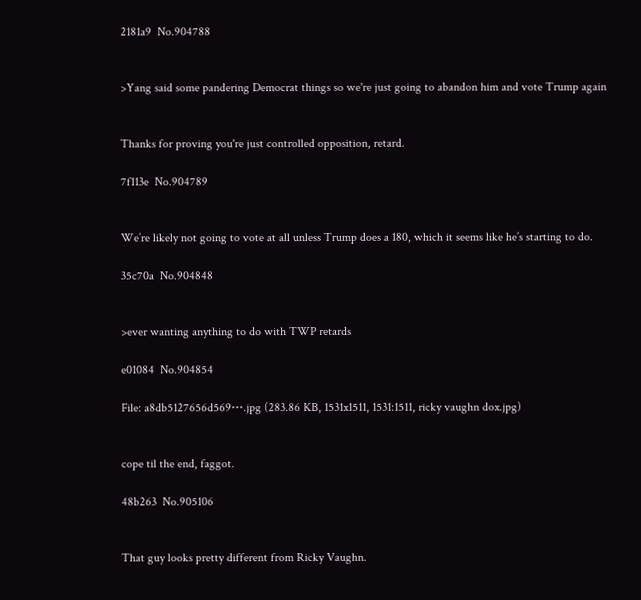2181a9  No.904788


>Yang said some pandering Democrat things so we're just going to abandon him and vote Trump again


Thanks for proving you're just controlled opposition, retard.

7f113e  No.904789


We’re likely not going to vote at all unless Trump does a 180, which it seems like he’s starting to do.

35c70a  No.904848


>ever wanting anything to do with TWP retards

e01084  No.904854

File: a8db5127656d569⋯.jpg (283.86 KB, 1531x1511, 1531:1511, ricky vaughn dox.jpg)


cope til the end, faggot.

48b263  No.905106


That guy looks pretty different from Ricky Vaughn.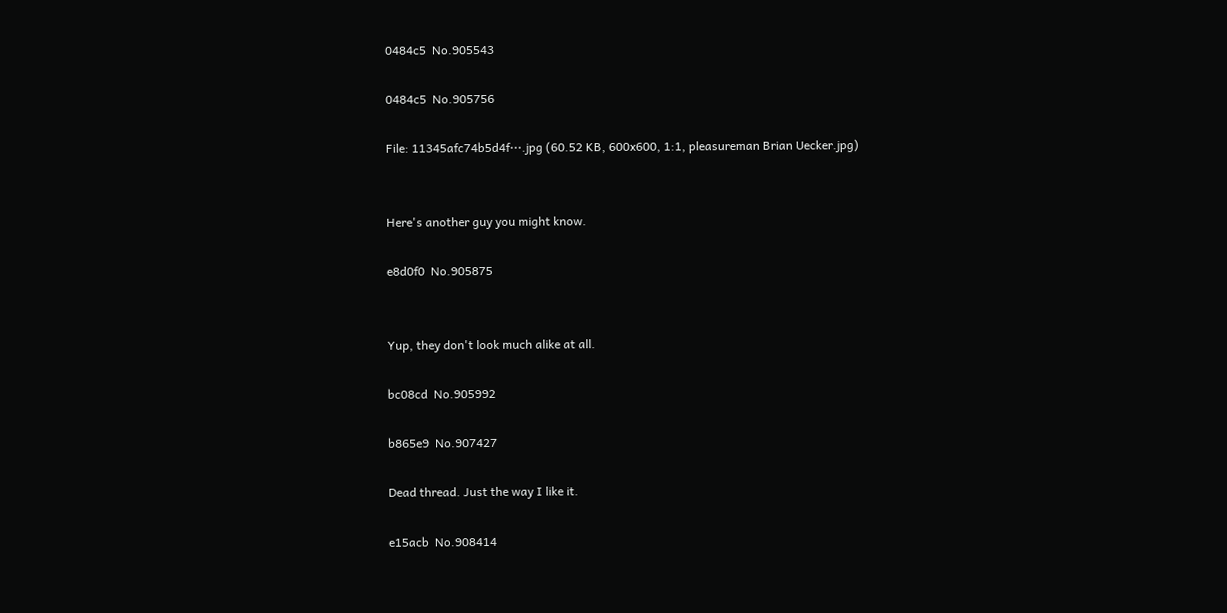0484c5  No.905543

0484c5  No.905756

File: 11345afc74b5d4f⋯.jpg (60.52 KB, 600x600, 1:1, pleasureman Brian Uecker.jpg)


Here's another guy you might know.

e8d0f0  No.905875


Yup, they don't look much alike at all.

bc08cd  No.905992

b865e9  No.907427

Dead thread. Just the way I like it.

e15acb  No.908414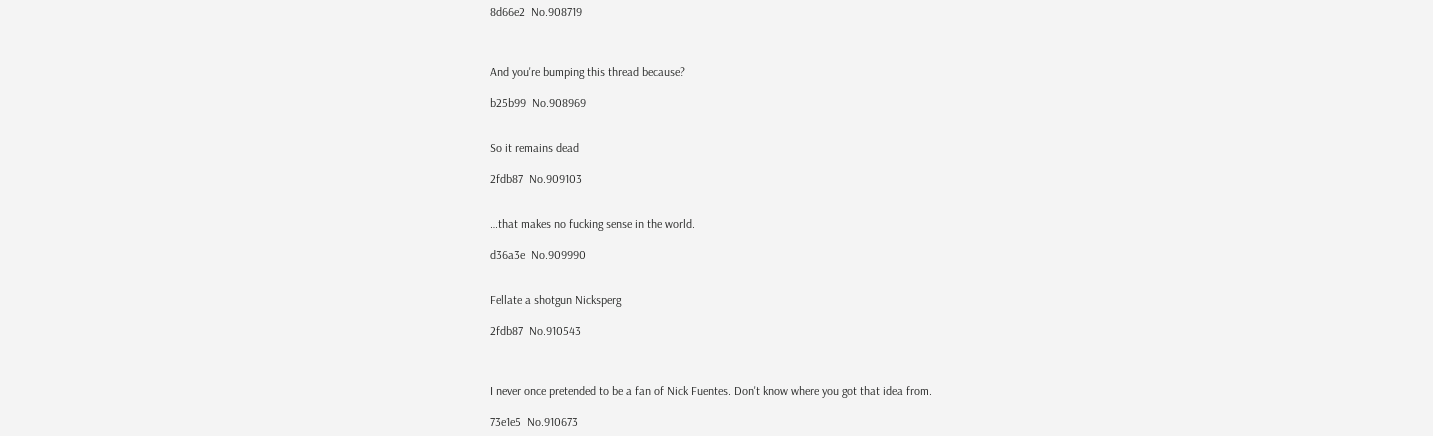8d66e2  No.908719



And you're bumping this thread because?

b25b99  No.908969


So it remains dead

2fdb87  No.909103


…that makes no fucking sense in the world.

d36a3e  No.909990


Fellate a shotgun Nicksperg

2fdb87  No.910543



I never once pretended to be a fan of Nick Fuentes. Don't know where you got that idea from.

73e1e5  No.910673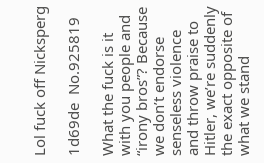Lol fuck off Nicksperg

1d69de  No.925819

What the fuck is it with you people and “irony bros”? Because we don’t endorse senseless violence and throw praise to Hitler, we’re suddenly the exact opposite of what we stand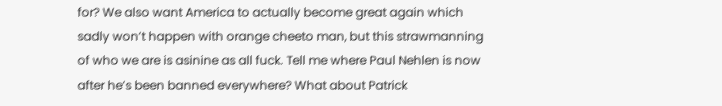for? We also want America to actually become great again which sadly won’t happen with orange cheeto man, but this strawmanning of who we are is asinine as all fuck. Tell me where Paul Nehlen is now after he’s been banned everywhere? What about Patrick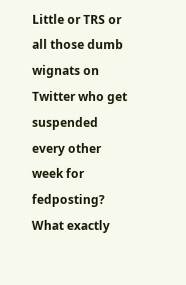Little or TRS or all those dumb wignats on Twitter who get suspended every other week for fedposting? What exactly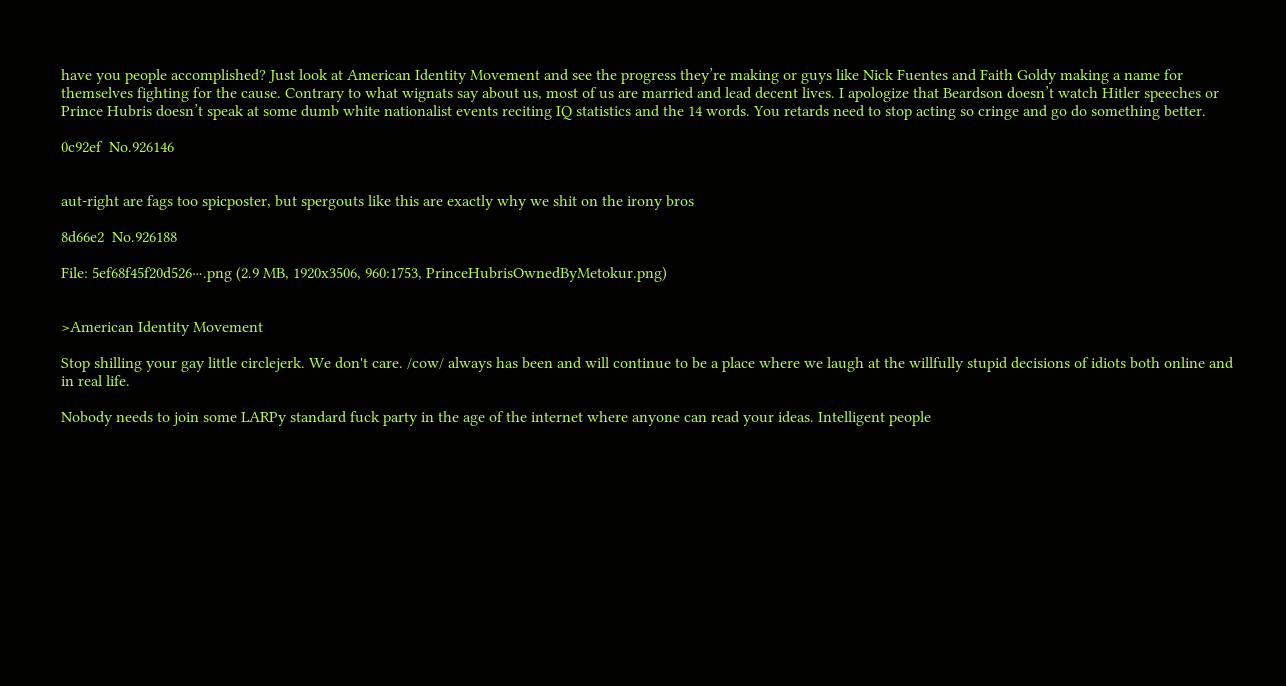have you people accomplished? Just look at American Identity Movement and see the progress they’re making or guys like Nick Fuentes and Faith Goldy making a name for themselves fighting for the cause. Contrary to what wignats say about us, most of us are married and lead decent lives. I apologize that Beardson doesn’t watch Hitler speeches or Prince Hubris doesn’t speak at some dumb white nationalist events reciting IQ statistics and the 14 words. You retards need to stop acting so cringe and go do something better.

0c92ef  No.926146


aut-right are fags too spicposter, but spergouts like this are exactly why we shit on the irony bros

8d66e2  No.926188

File: 5ef68f45f20d526⋯.png (2.9 MB, 1920x3506, 960:1753, PrinceHubrisOwnedByMetokur.png)


>American Identity Movement

Stop shilling your gay little circlejerk. We don't care. /cow/ always has been and will continue to be a place where we laugh at the willfully stupid decisions of idiots both online and in real life.

Nobody needs to join some LARPy standard fuck party in the age of the internet where anyone can read your ideas. Intelligent people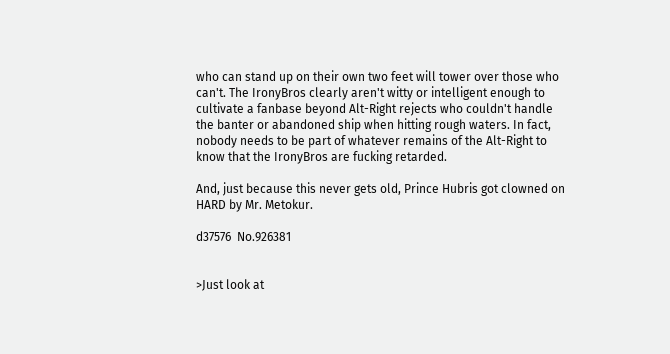who can stand up on their own two feet will tower over those who can't. The IronyBros clearly aren't witty or intelligent enough to cultivate a fanbase beyond Alt-Right rejects who couldn't handle the banter or abandoned ship when hitting rough waters. In fact, nobody needs to be part of whatever remains of the Alt-Right to know that the IronyBros are fucking retarded.

And, just because this never gets old, Prince Hubris got clowned on HARD by Mr. Metokur.

d37576  No.926381


>Just look at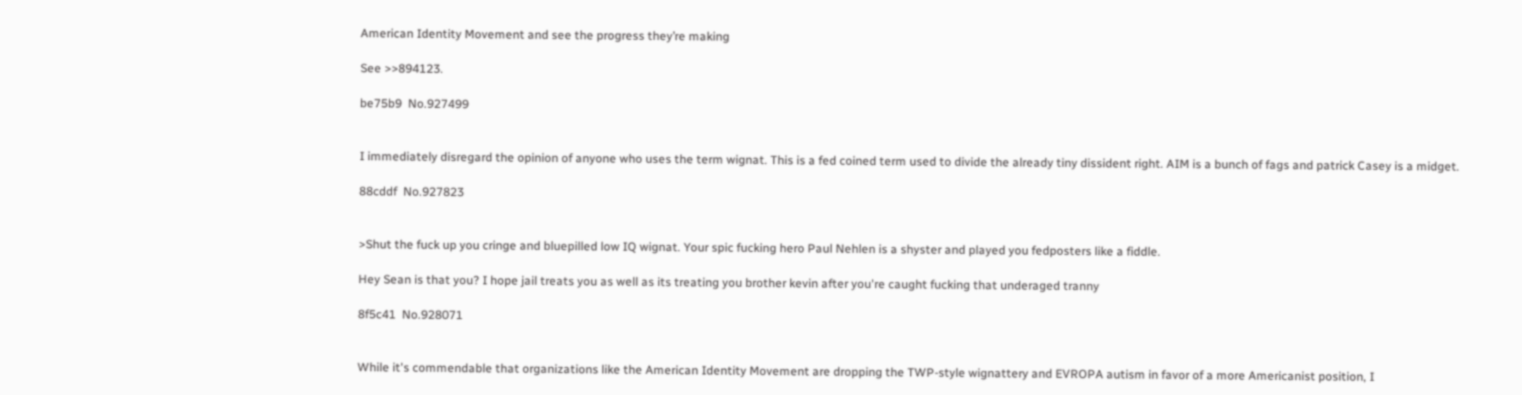American Identity Movement and see the progress they’re making

See >>894123.

be75b9  No.927499


I immediately disregard the opinion of anyone who uses the term wignat. This is a fed coined term used to divide the already tiny dissident right. AIM is a bunch of fags and patrick Casey is a midget.

88cddf  No.927823


>Shut the fuck up you cringe and bluepilled low IQ wignat. Your spic fucking hero Paul Nehlen is a shyster and played you fedposters like a fiddle.

Hey Sean is that you? I hope jail treats you as well as its treating you brother kevin after you're caught fucking that underaged tranny

8f5c41  No.928071


While it's commendable that organizations like the American Identity Movement are dropping the TWP-style wignattery and EVROPA autism in favor of a more Americanist position, I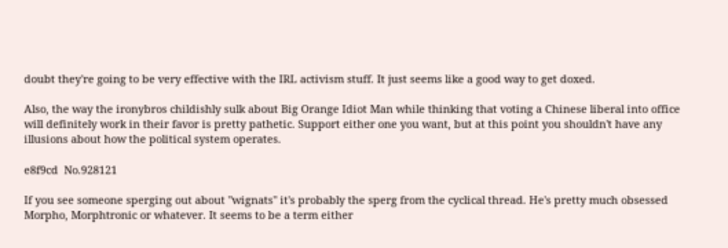doubt they're going to be very effective with the IRL activism stuff. It just seems like a good way to get doxed.

Also, the way the ironybros childishly sulk about Big Orange Idiot Man while thinking that voting a Chinese liberal into office will definitely work in their favor is pretty pathetic. Support either one you want, but at this point you shouldn't have any illusions about how the political system operates.

e8f9cd  No.928121

If you see someone sperging out about "wignats" it's probably the sperg from the cyclical thread. He's pretty much obsessed Morpho, Morphtronic or whatever. It seems to be a term either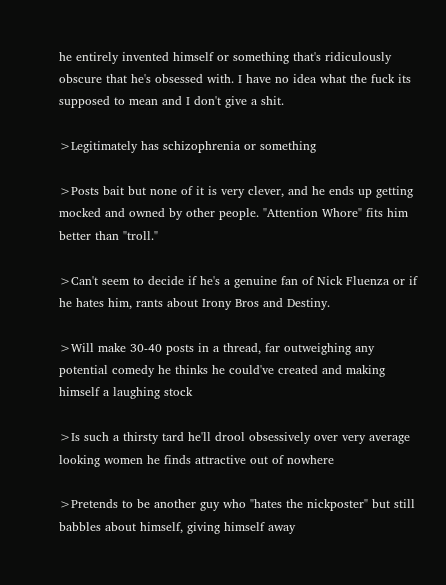he entirely invented himself or something that's ridiculously obscure that he's obsessed with. I have no idea what the fuck its supposed to mean and I don't give a shit.

>Legitimately has schizophrenia or something

>Posts bait but none of it is very clever, and he ends up getting mocked and owned by other people. "Attention Whore" fits him better than "troll."

>Can't seem to decide if he's a genuine fan of Nick Fluenza or if he hates him, rants about Irony Bros and Destiny.

>Will make 30-40 posts in a thread, far outweighing any potential comedy he thinks he could've created and making himself a laughing stock

>Is such a thirsty tard he'll drool obsessively over very average looking women he finds attractive out of nowhere

>Pretends to be another guy who "hates the nickposter" but still babbles about himself, giving himself away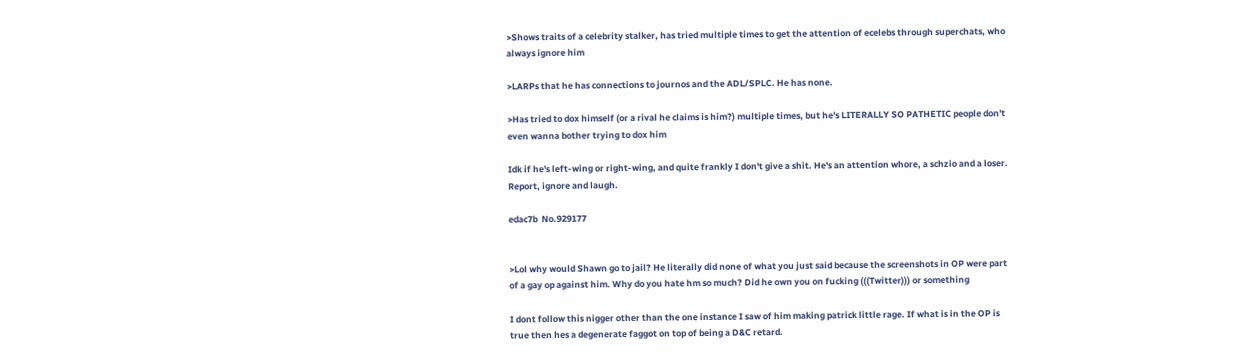>Shows traits of a celebrity stalker, has tried multiple times to get the attention of ecelebs through superchats, who always ignore him

>LARPs that he has connections to journos and the ADL/SPLC. He has none.

>Has tried to dox himself (or a rival he claims is him?) multiple times, but he's LITERALLY SO PATHETIC people don't even wanna bother trying to dox him

Idk if he's left-wing or right-wing, and quite frankly I don't give a shit. He's an attention whore, a schzio and a loser. Report, ignore and laugh.

edac7b  No.929177


>Lol why would Shawn go to jail? He literally did none of what you just said because the screenshots in OP were part of a gay op against him. Why do you hate hm so much? Did he own you on fucking (((Twitter))) or something

I dont follow this nigger other than the one instance I saw of him making patrick little rage. If what is in the OP is true then hes a degenerate faggot on top of being a D&C retard.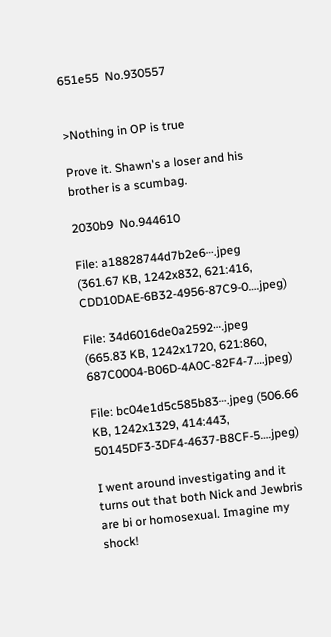651e55  No.930557


>Nothing in OP is true

Prove it. Shawn's a loser and his brother is a scumbag.

2030b9  No.944610

File: a18828744d7b2e6⋯.jpeg (361.67 KB, 1242x832, 621:416, CDD10DAE-6B32-4956-87C9-0….jpeg)

File: 34d6016de0a2592⋯.jpeg (665.83 KB, 1242x1720, 621:860, 687C0004-B06D-4A0C-82F4-7….jpeg)

File: bc04e1d5c585b83⋯.jpeg (506.66 KB, 1242x1329, 414:443, 50145DF3-3DF4-4637-B8CF-5….jpeg)

I went around investigating and it turns out that both Nick and Jewbris are bi or homosexual. Imagine my shock!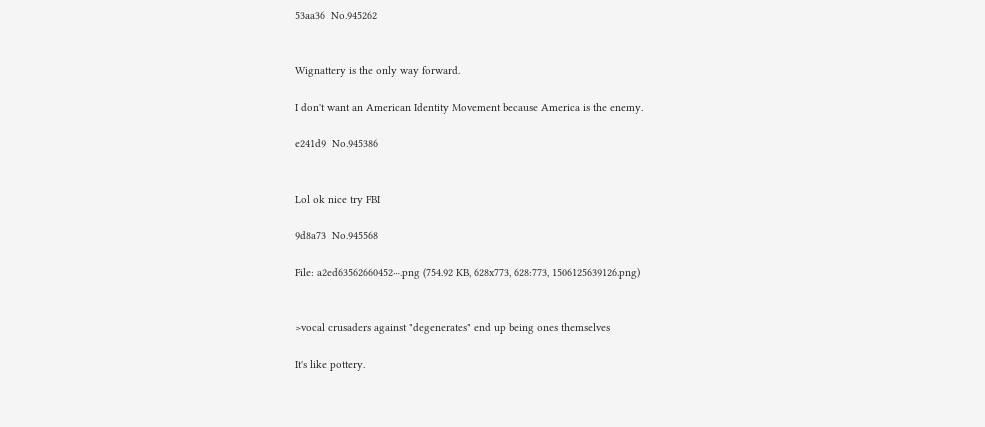53aa36  No.945262


Wignattery is the only way forward.

I don't want an American Identity Movement because America is the enemy.

e241d9  No.945386


Lol ok nice try FBI

9d8a73  No.945568

File: a2ed63562660452⋯.png (754.92 KB, 628x773, 628:773, 1506125639126.png)


>vocal crusaders against "degenerates" end up being ones themselves

It's like pottery.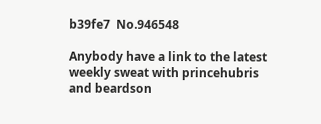b39fe7  No.946548

Anybody have a link to the latest weekly sweat with princehubris and beardson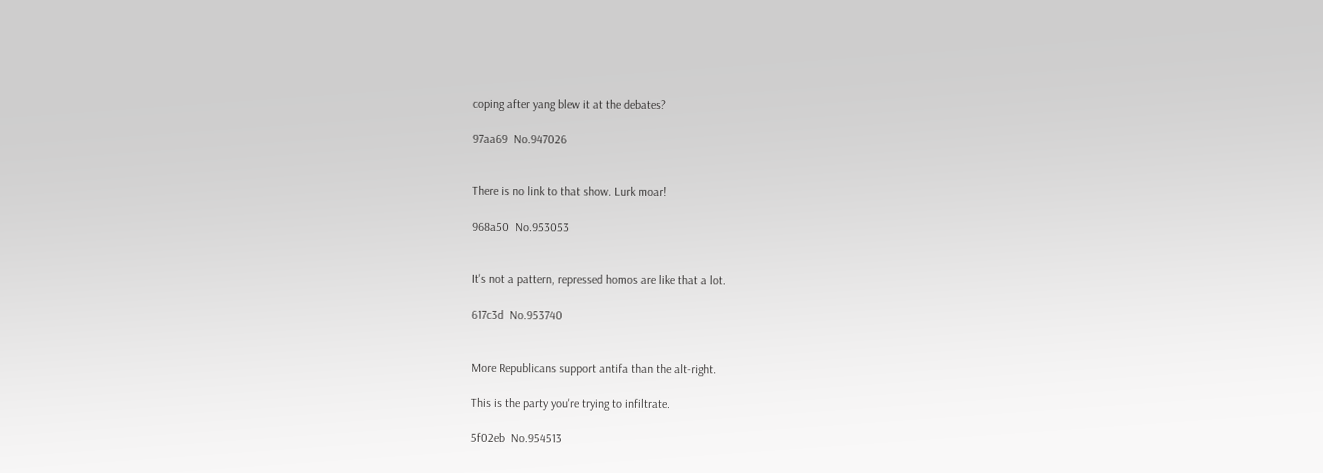coping after yang blew it at the debates?

97aa69  No.947026


There is no link to that show. Lurk moar!

968a50  No.953053


It's not a pattern, repressed homos are like that a lot.

617c3d  No.953740


More Republicans support antifa than the alt-right.

This is the party you're trying to infiltrate.

5f02eb  No.954513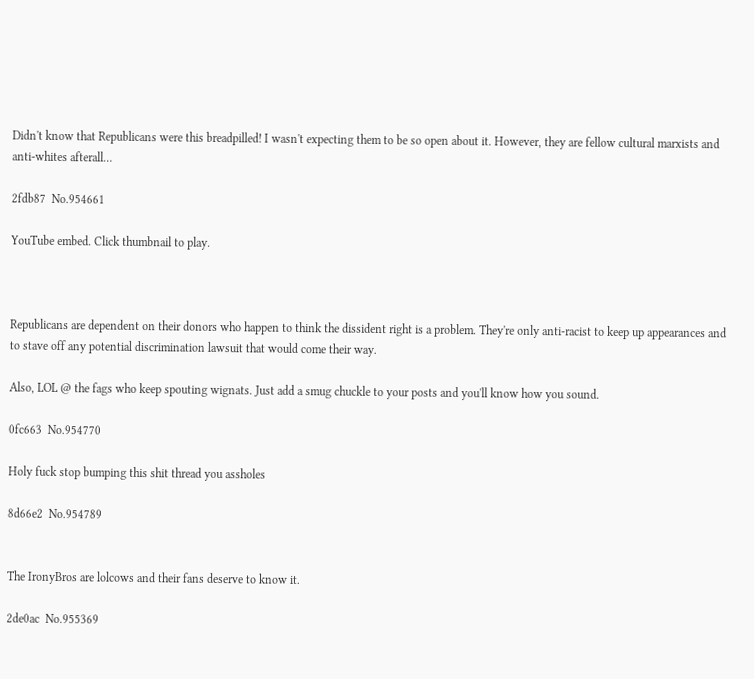Didn't know that Republicans were this breadpilled! I wasn't expecting them to be so open about it. However, they are fellow cultural marxists and anti-whites afterall…

2fdb87  No.954661

YouTube embed. Click thumbnail to play.



Republicans are dependent on their donors who happen to think the dissident right is a problem. They're only anti-racist to keep up appearances and to stave off any potential discrimination lawsuit that would come their way.

Also, LOL @ the fags who keep spouting wignats. Just add a smug chuckle to your posts and you'll know how you sound.

0fc663  No.954770

Holy fuck stop bumping this shit thread you assholes

8d66e2  No.954789


The IronyBros are lolcows and their fans deserve to know it.

2de0ac  No.955369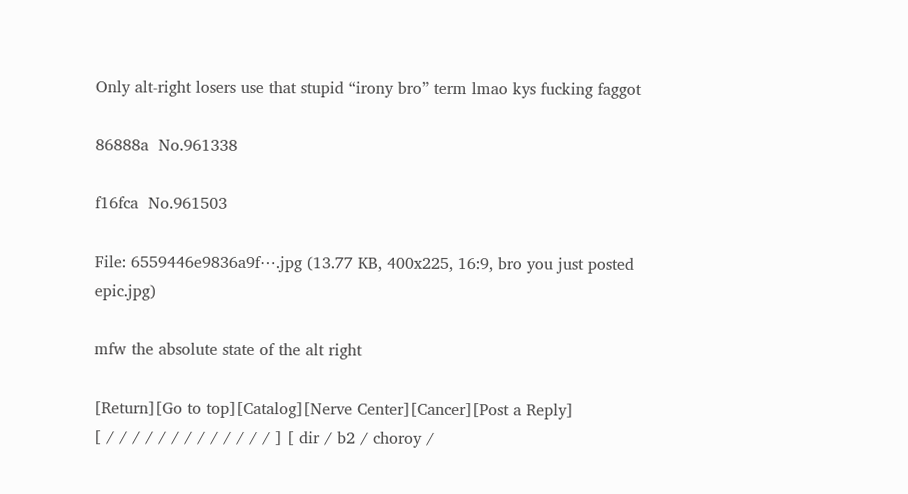Only alt-right losers use that stupid “irony bro” term lmao kys fucking faggot

86888a  No.961338

f16fca  No.961503

File: 6559446e9836a9f⋯.jpg (13.77 KB, 400x225, 16:9, bro you just posted epic.jpg)

mfw the absolute state of the alt right

[Return][Go to top][Catalog][Nerve Center][Cancer][Post a Reply]
[ / / / / / / / / / / / / / ] [ dir / b2 / choroy /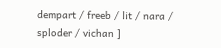dempart / freeb / lit / nara / sploder / vichan ]